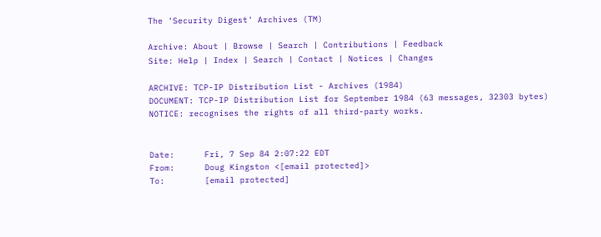The 'Security Digest' Archives (TM)

Archive: About | Browse | Search | Contributions | Feedback
Site: Help | Index | Search | Contact | Notices | Changes

ARCHIVE: TCP-IP Distribution List - Archives (1984)
DOCUMENT: TCP-IP Distribution List for September 1984 (63 messages, 32303 bytes)
NOTICE: recognises the rights of all third-party works.


Date:      Fri, 7 Sep 84 2:07:22 EDT
From:      Doug Kingston <[email protected]>
To:        [email protected]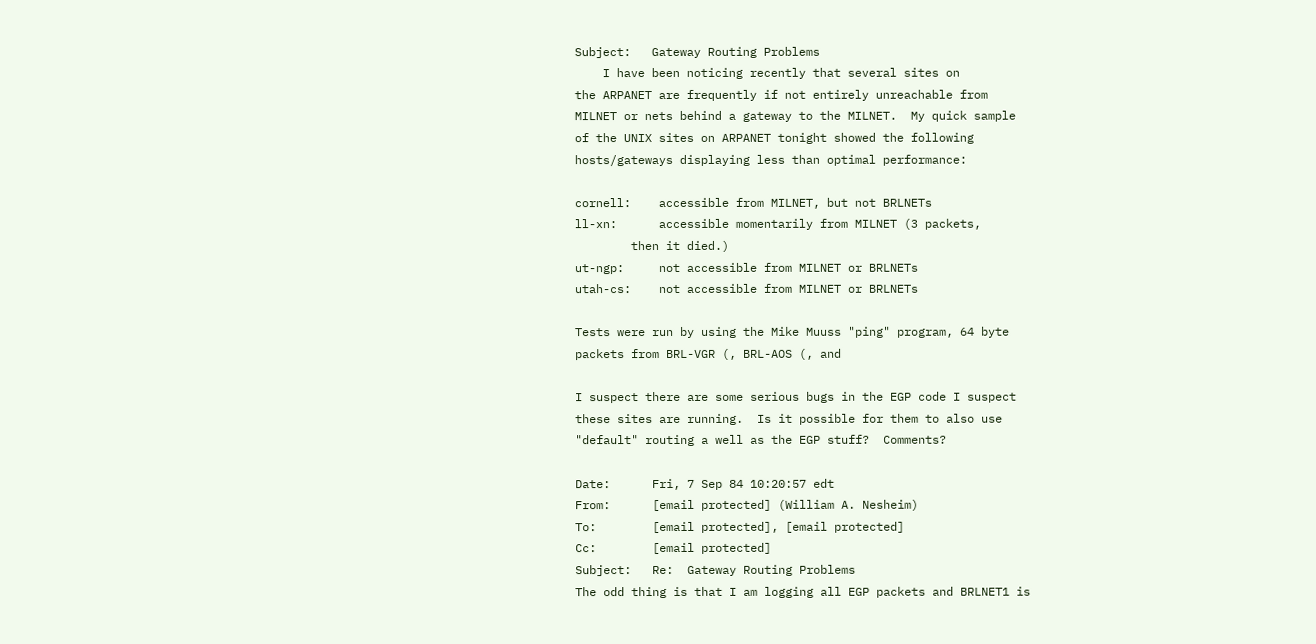Subject:   Gateway Routing Problems
    I have been noticing recently that several sites on
the ARPANET are frequently if not entirely unreachable from
MILNET or nets behind a gateway to the MILNET.  My quick sample
of the UNIX sites on ARPANET tonight showed the following
hosts/gateways displaying less than optimal performance:

cornell:    accessible from MILNET, but not BRLNETs
ll-xn:      accessible momentarily from MILNET (3 packets,
        then it died.)
ut-ngp:     not accessible from MILNET or BRLNETs
utah-cs:    not accessible from MILNET or BRLNETs

Tests were run by using the Mike Muuss "ping" program, 64 byte
packets from BRL-VGR (, BRL-AOS (, and

I suspect there are some serious bugs in the EGP code I suspect
these sites are running.  Is it possible for them to also use
"default" routing a well as the EGP stuff?  Comments?

Date:      Fri, 7 Sep 84 10:20:57 edt
From:      [email protected] (William A. Nesheim)
To:        [email protected], [email protected]
Cc:        [email protected]
Subject:   Re:  Gateway Routing Problems
The odd thing is that I am logging all EGP packets and BRLNET1 is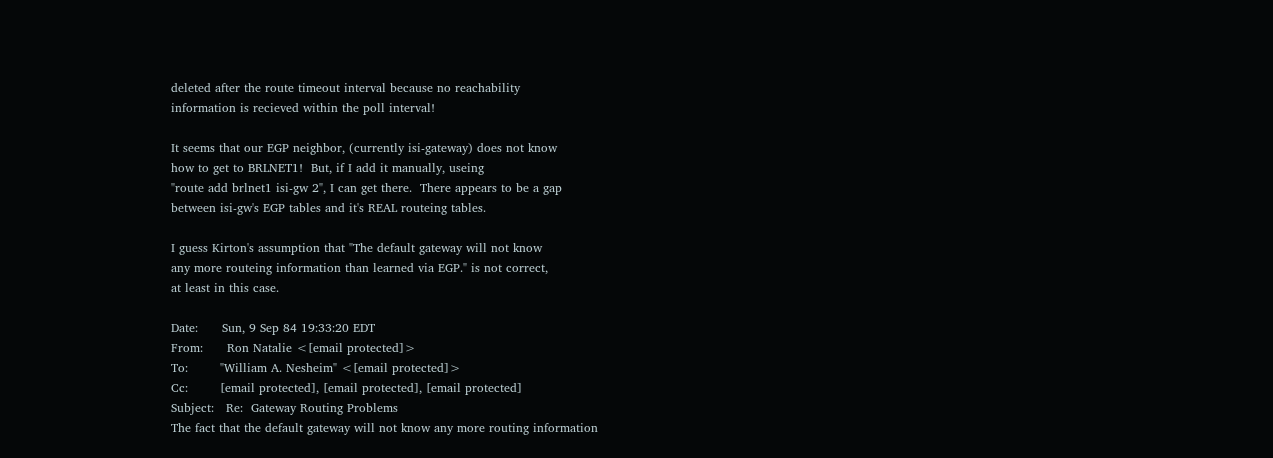deleted after the route timeout interval because no reachability
information is recieved within the poll interval!

It seems that our EGP neighbor, (currently isi-gateway) does not know
how to get to BRLNET1!  But, if I add it manually, useing
"route add brlnet1 isi-gw 2", I can get there.  There appears to be a gap
between isi-gw's EGP tables and it's REAL routeing tables.

I guess Kirton's assumption that "The default gateway will not know
any more routeing information than learned via EGP." is not correct,
at least in this case.

Date:      Sun, 9 Sep 84 19:33:20 EDT
From:      Ron Natalie <[email protected]>
To:        "William A. Nesheim" <[email protected]>
Cc:        [email protected], [email protected], [email protected]
Subject:   Re:  Gateway Routing Problems
The fact that the default gateway will not know any more routing information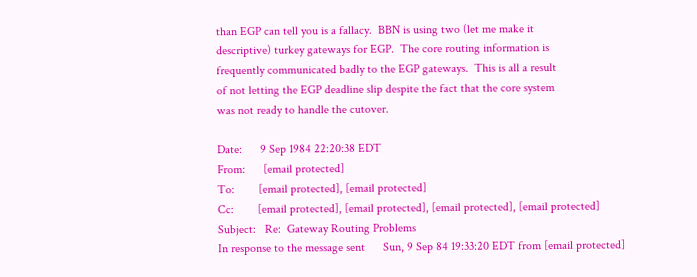than EGP can tell you is a fallacy.  BBN is using two (let me make it
descriptive) turkey gateways for EGP.  The core routing information is
frequently communicated badly to the EGP gateways.  This is all a result
of not letting the EGP deadline slip despite the fact that the core system
was not ready to handle the cutover.

Date:      9 Sep 1984 22:20:38 EDT
From:      [email protected]
To:        [email protected], [email protected]
Cc:        [email protected], [email protected], [email protected], [email protected]
Subject:   Re:  Gateway Routing Problems
In response to the message sent      Sun, 9 Sep 84 19:33:20 EDT from [email protected]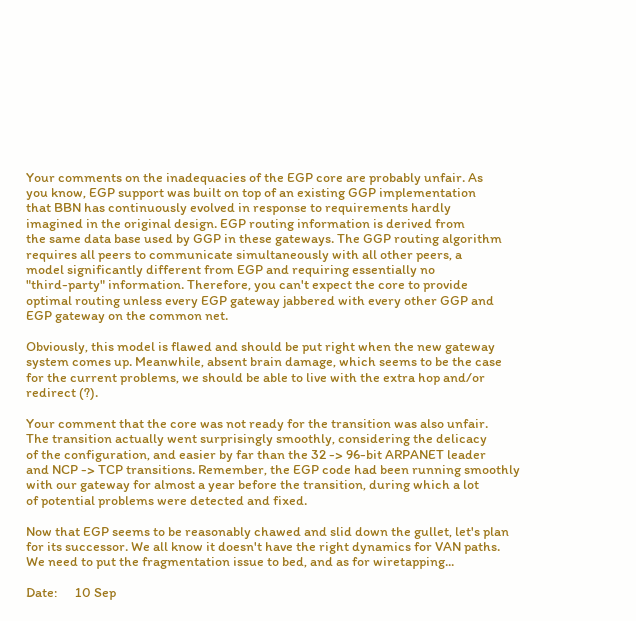Your comments on the inadequacies of the EGP core are probably unfair. As
you know, EGP support was built on top of an existing GGP implementation
that BBN has continuously evolved in response to requirements hardly
imagined in the original design. EGP routing information is derived from
the same data base used by GGP in these gateways. The GGP routing algorithm
requires all peers to communicate simultaneously with all other peers, a
model significantly different from EGP and requiring essentially no
"third-party" information. Therefore, you can't expect the core to provide
optimal routing unless every EGP gateway jabbered with every other GGP and
EGP gateway on the common net.

Obviously, this model is flawed and should be put right when the new gateway
system comes up. Meanwhile, absent brain damage, which seems to be the case
for the current problems, we should be able to live with the extra hop and/or
redirect (?).

Your comment that the core was not ready for the transition was also unfair.
The transition actually went surprisingly smoothly, considering the delicacy
of the configuration, and easier by far than the 32 -> 96-bit ARPANET leader
and NCP -> TCP transitions. Remember, the EGP code had been running smoothly
with our gateway for almost a year before the transition, during which a lot
of potential problems were detected and fixed.

Now that EGP seems to be reasonably chawed and slid down the gullet, let's plan
for its successor. We all know it doesn't have the right dynamics for VAN paths.
We need to put the fragmentation issue to bed, and as for wiretapping...

Date:      10 Sep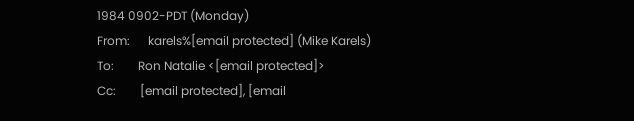1984 0902-PDT (Monday)
From:      karels%[email protected] (Mike Karels)
To:        Ron Natalie <[email protected]>
Cc:        [email protected], [email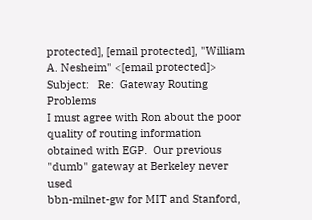protected], [email protected], "William A. Nesheim" <[email protected]>
Subject:   Re:  Gateway Routing Problems
I must agree with Ron about the poor quality of routing information
obtained with EGP.  Our previous "dumb" gateway at Berkeley never used
bbn-milnet-gw for MIT and Stanford,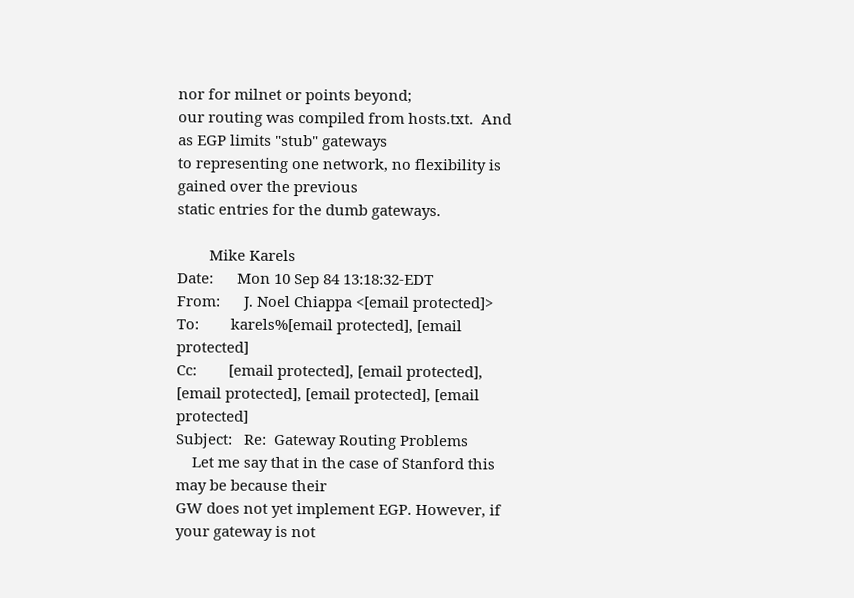nor for milnet or points beyond;
our routing was compiled from hosts.txt.  And as EGP limits "stub" gateways
to representing one network, no flexibility is gained over the previous
static entries for the dumb gateways.

        Mike Karels
Date:      Mon 10 Sep 84 13:18:32-EDT
From:      J. Noel Chiappa <[email protected]>
To:        karels%[email protected], [email protected]
Cc:        [email protected], [email protected], [email protected], [email protected], [email protected]
Subject:   Re:  Gateway Routing Problems
    Let me say that in the case of Stanford this may be because their
GW does not yet implement EGP. However, if your gateway is not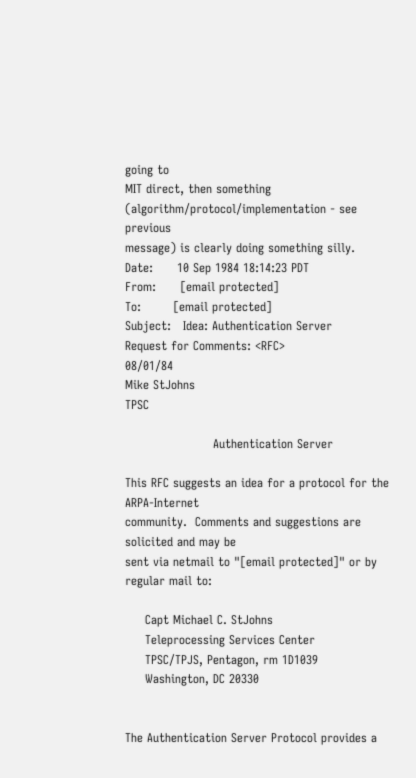going to
MIT direct, then something (algorithm/protocol/implementation - see previous
message) is clearly doing something silly.
Date:      10 Sep 1984 18:14:23 PDT
From:      [email protected]
To:        [email protected]
Subject:   Idea: Authentication Server
Request for Comments: <RFC>                              08/01/84
Mike StJohns                                                 TPSC

                      Authentication Server

This RFC suggests an idea for a protocol for the ARPA-Internet
community.  Comments and suggestions are solicited and may be
sent via netmail to "[email protected]" or by regular mail to:

     Capt Michael C. StJohns
     Teleprocessing Services Center
     TPSC/TPJS, Pentagon, rm 1D1039
     Washington, DC 20330


The Authentication Server Protocol provides a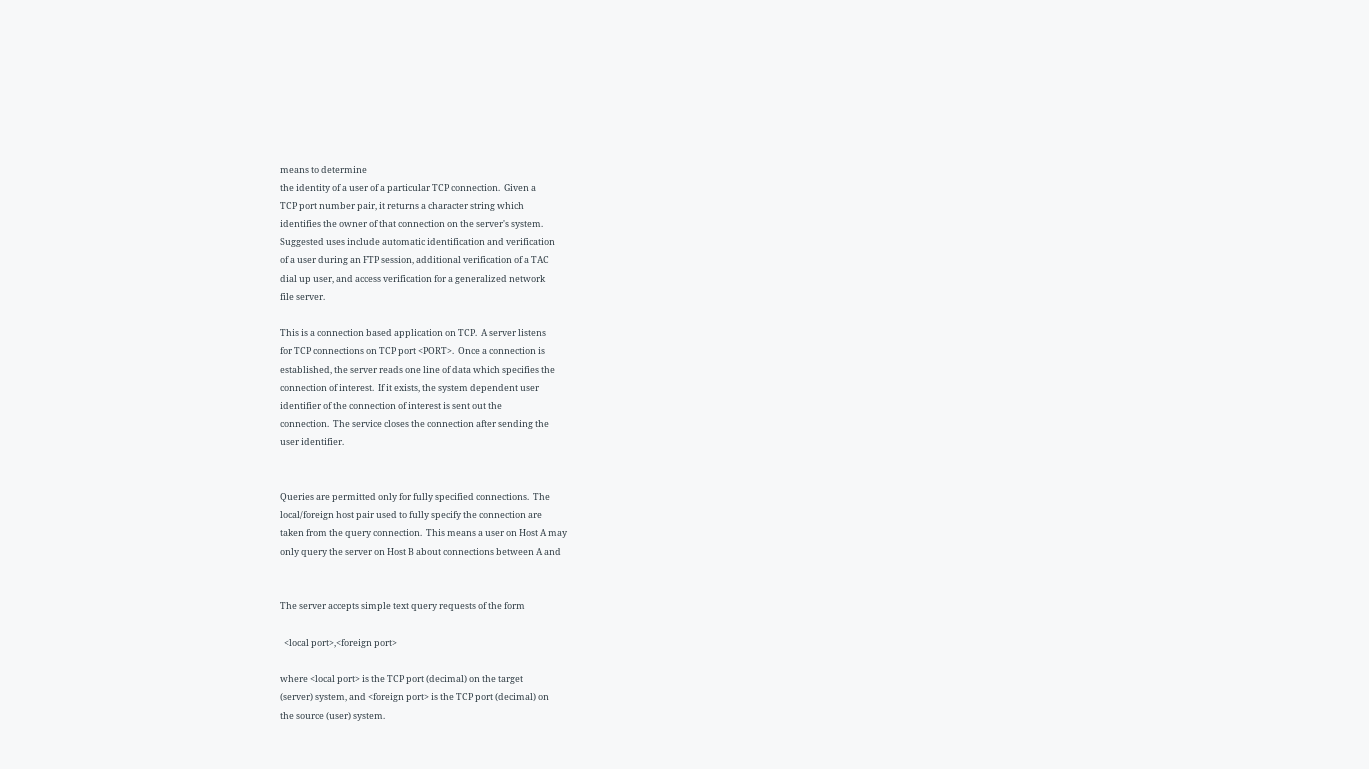means to determine
the identity of a user of a particular TCP connection.  Given a
TCP port number pair, it returns a character string which
identifies the owner of that connection on the server's system.
Suggested uses include automatic identification and verification
of a user during an FTP session, additional verification of a TAC
dial up user, and access verification for a generalized network
file server.

This is a connection based application on TCP.  A server listens
for TCP connections on TCP port <PORT>.  Once a connection is
established, the server reads one line of data which specifies the
connection of interest.  If it exists, the system dependent user
identifier of the connection of interest is sent out the
connection.  The service closes the connection after sending the
user identifier.


Queries are permitted only for fully specified connections.  The
local/foreign host pair used to fully specify the connection are
taken from the query connection.  This means a user on Host A may
only query the server on Host B about connections between A and


The server accepts simple text query requests of the form

  <local port>,<foreign port>

where <local port> is the TCP port (decimal) on the target
(server) system, and <foreign port> is the TCP port (decimal) on
the source (user) system.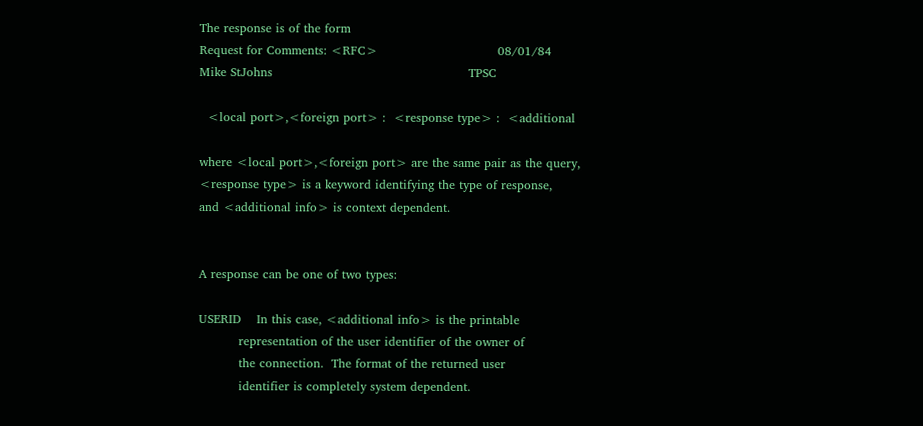The response is of the form
Request for Comments: <RFC>                              08/01/84
Mike StJohns                                                 TPSC

  <local port>,<foreign port> :  <response type> :  <additional

where <local port>,<foreign port> are the same pair as the query,
<response type> is a keyword identifying the type of response,
and <additional info> is context dependent.


A response can be one of two types:

USERID    In this case, <additional info> is the printable
          representation of the user identifier of the owner of
          the connection.  The format of the returned user
          identifier is completely system dependent.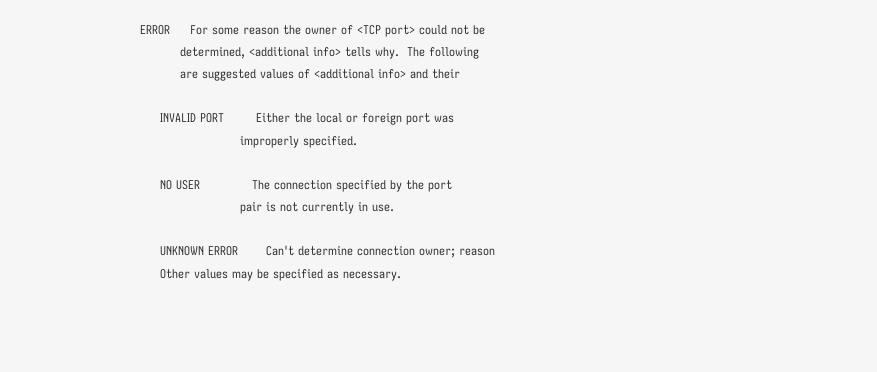ERROR     For some reason the owner of <TCP port> could not be
          determined, <additional info> tells why.  The following
          are suggested values of <additional info> and their

     INVALID PORT        Either the local or foreign port was
                         improperly specified.

     NO USER             The connection specified by the port
                         pair is not currently in use.

     UNKNOWN ERROR       Can't determine connection owner; reason
     Other values may be specified as necessary.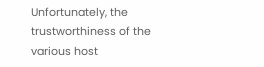Unfortunately, the trustworthiness of the various host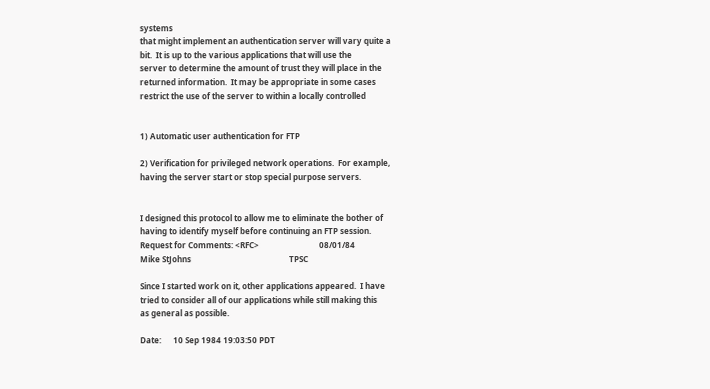systems
that might implement an authentication server will vary quite a
bit.  It is up to the various applications that will use the
server to determine the amount of trust they will place in the
returned information.  It may be appropriate in some cases
restrict the use of the server to within a locally controlled


1) Automatic user authentication for FTP

2) Verification for privileged network operations.  For example,
having the server start or stop special purpose servers.


I designed this protocol to allow me to eliminate the bother of
having to identify myself before continuing an FTP session.
Request for Comments: <RFC>                              08/01/84
Mike StJohns                                                 TPSC

Since I started work on it, other applications appeared.  I have
tried to consider all of our applications while still making this
as general as possible.

Date:      10 Sep 1984 19:03:50 PDT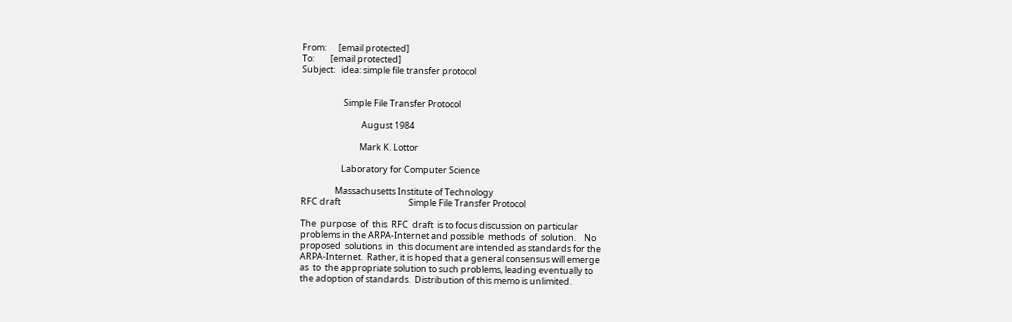From:      [email protected]
To:        [email protected]
Subject:   idea: simple file transfer protocol


                     Simple File Transfer Protocol

                              August 1984

                             Mark K. Lottor

                    Laboratory for Computer Science

                 Massachusetts Institute of Technology
RFC draft                                  Simple File Transfer Protocol

The  purpose  of  this  RFC  draft  is to focus discussion on particular
problems in the ARPA-Internet and possible  methods  of  solution.    No
proposed  solutions  in  this document are intended as standards for the
ARPA-Internet.  Rather, it is hoped that a general consensus will emerge
as  to  the appropriate solution to such problems, leading eventually to
the adoption of standards.  Distribution of this memo is unlimited.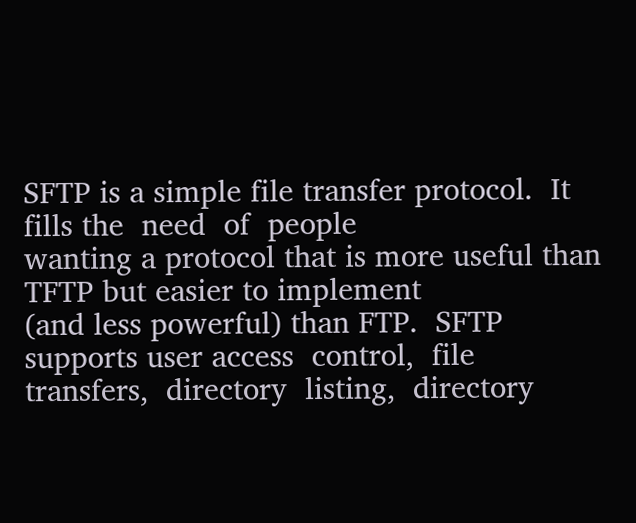SFTP is a simple file transfer protocol.  It fills the  need  of  people
wanting a protocol that is more useful than TFTP but easier to implement
(and less powerful) than FTP.  SFTP supports user access  control,  file
transfers,  directory  listing,  directory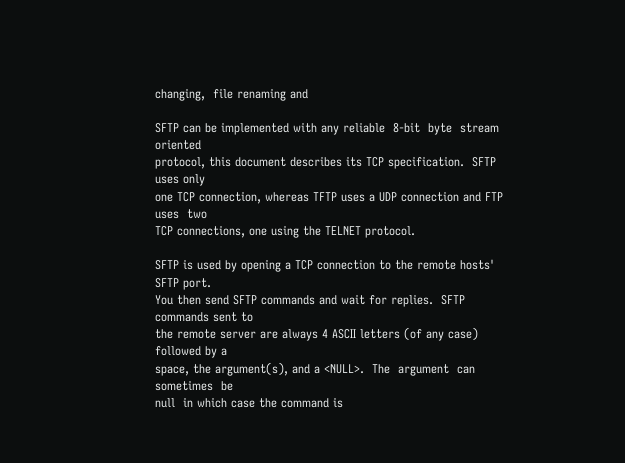changing,  file renaming and

SFTP can be implemented with any reliable  8-bit  byte  stream  oriented
protocol, this document describes its TCP specification.  SFTP uses only
one TCP connection, whereas TFTP uses a UDP connection and FTP uses  two
TCP connections, one using the TELNET protocol.

SFTP is used by opening a TCP connection to the remote hosts' SFTP port.
You then send SFTP commands and wait for replies.  SFTP commands sent to
the remote server are always 4 ASCII letters (of any case) followed by a
space, the argument(s), and a <NULL>.  The  argument  can  sometimes  be
null  in which case the command is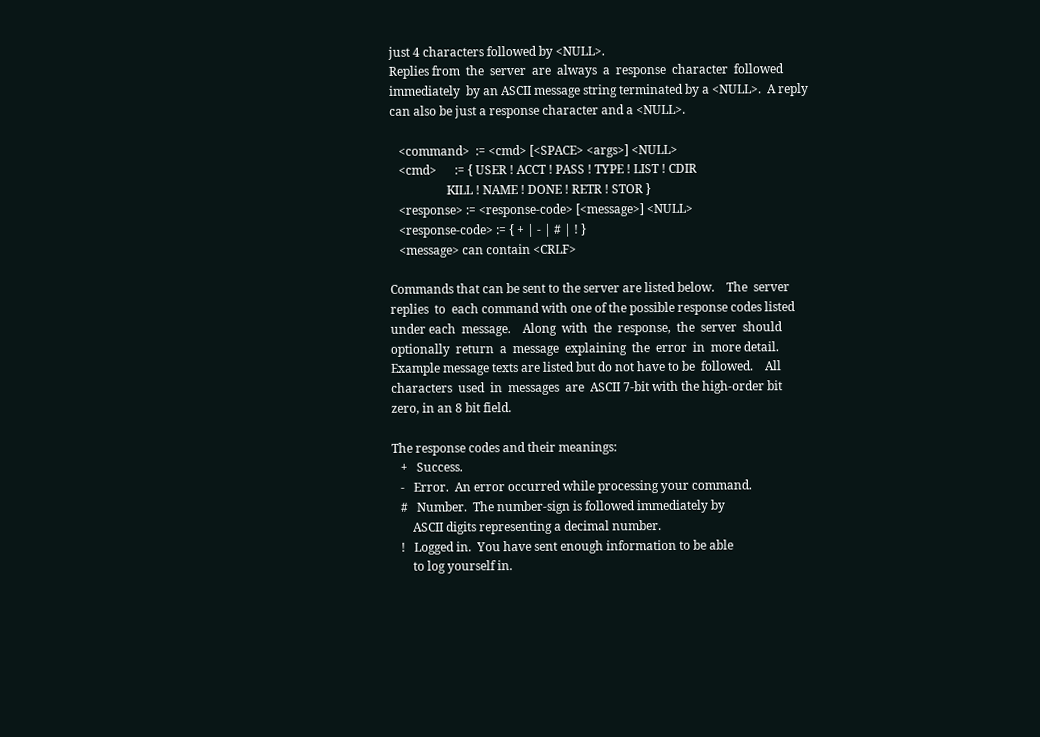just 4 characters followed by <NULL>.
Replies from  the  server  are  always  a  response  character  followed
immediately  by an ASCII message string terminated by a <NULL>.  A reply
can also be just a response character and a <NULL>.

   <command>  := <cmd> [<SPACE> <args>] <NULL>
   <cmd>      := { USER ! ACCT ! PASS ! TYPE ! LIST ! CDIR
                   KILL ! NAME ! DONE ! RETR ! STOR }
   <response> := <response-code> [<message>] <NULL>
   <response-code> := { + | - | # | ! }
   <message> can contain <CRLF>

Commands that can be sent to the server are listed below.    The  server
replies  to  each command with one of the possible response codes listed
under each  message.    Along  with  the  response,  the  server  should
optionally  return  a  message  explaining  the  error  in  more detail.
Example message texts are listed but do not have to be  followed.    All
characters  used  in  messages  are  ASCII 7-bit with the high-order bit
zero, in an 8 bit field.

The response codes and their meanings:
   +   Success.
   -   Error.  An error occurred while processing your command.
   #   Number.  The number-sign is followed immediately by
       ASCII digits representing a decimal number.
   !   Logged in.  You have sent enough information to be able
       to log yourself in.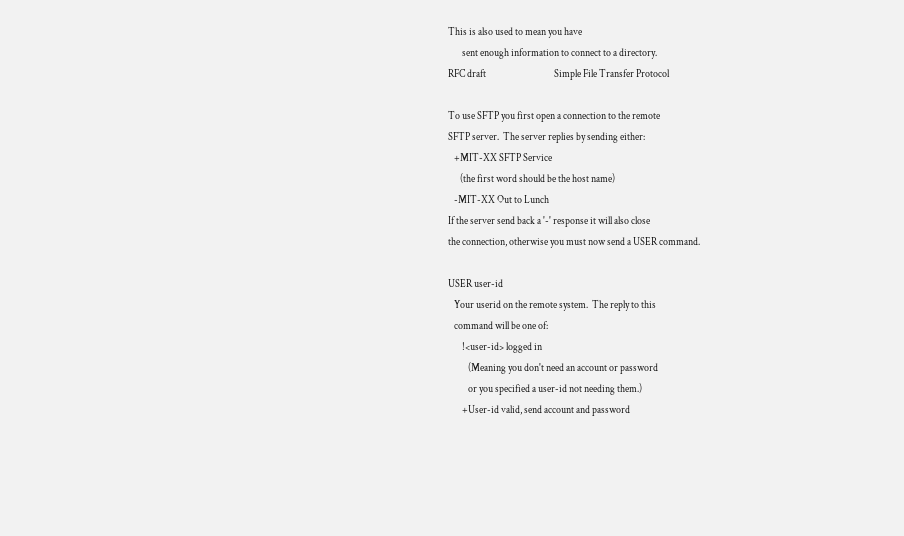This is also used to mean you have
       sent enough information to connect to a directory.
RFC draft                                  Simple File Transfer Protocol

To use SFTP you first open a connection to the remote
SFTP server.  The server replies by sending either:
   +MIT-XX SFTP Service
      (the first word should be the host name)
   -MIT-XX Out to Lunch
If the server send back a '-' response it will also close
the connection, otherwise you must now send a USER command.

USER user-id
   Your userid on the remote system.  The reply to this
   command will be one of:
       !<user-id> logged in
          (Meaning you don't need an account or password
          or you specified a user-id not needing them.)
       +User-id valid, send account and password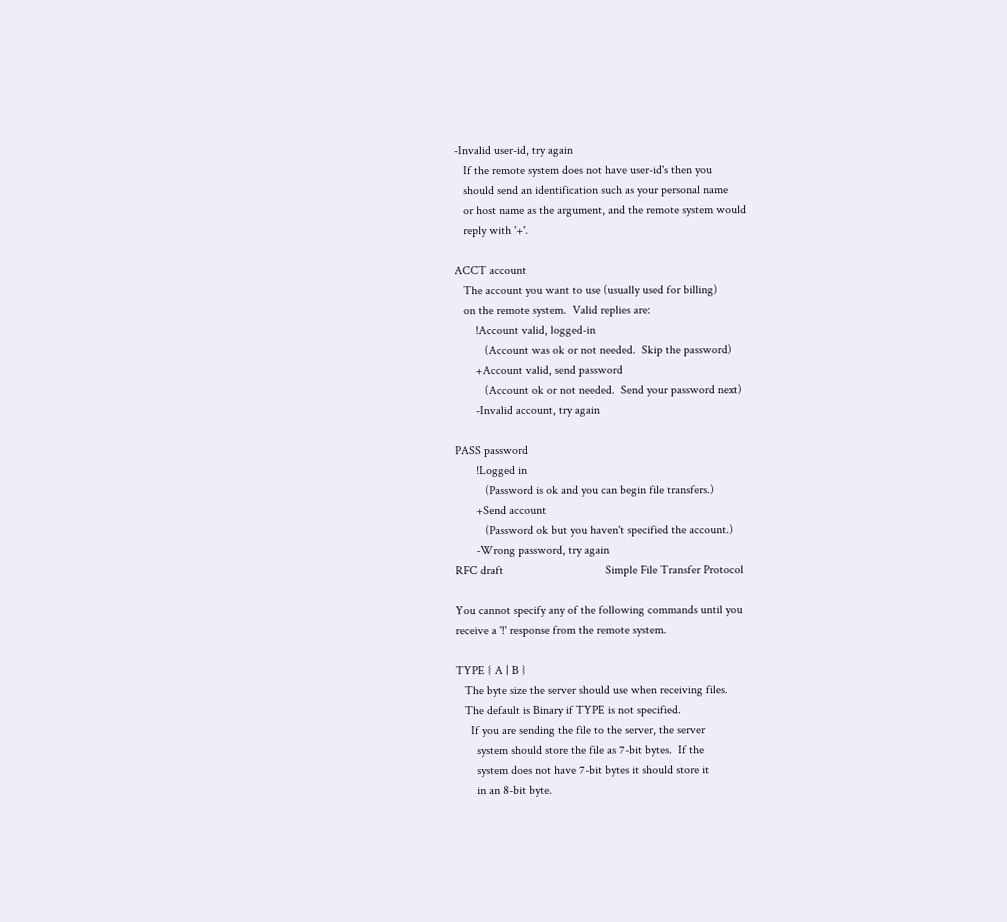-Invalid user-id, try again
   If the remote system does not have user-id's then you
   should send an identification such as your personal name
   or host name as the argument, and the remote system would
   reply with '+'.

ACCT account
   The account you want to use (usually used for billing)
   on the remote system.  Valid replies are:
       !Account valid, logged-in
          (Account was ok or not needed.  Skip the password)
       +Account valid, send password
          (Account ok or not needed.  Send your password next)
       -Invalid account, try again

PASS password
       !Logged in
          (Password is ok and you can begin file transfers.)
       +Send account
          (Password ok but you haven't specified the account.)
       -Wrong password, try again
RFC draft                                  Simple File Transfer Protocol

You cannot specify any of the following commands until you
receive a '!' response from the remote system.

TYPE { A | B }
   The byte size the server should use when receiving files.
   The default is Binary if TYPE is not specified.
     If you are sending the file to the server, the server
       system should store the file as 7-bit bytes.  If the
       system does not have 7-bit bytes it should store it
       in an 8-bit byte.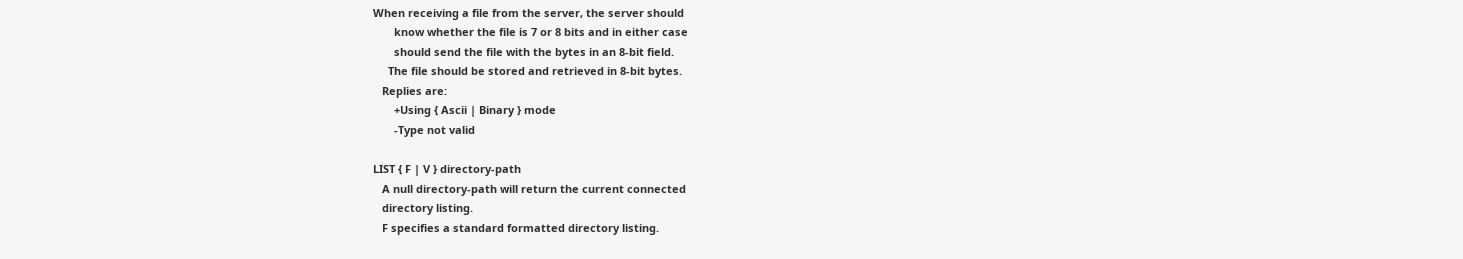When receiving a file from the server, the server should
       know whether the file is 7 or 8 bits and in either case
       should send the file with the bytes in an 8-bit field.
     The file should be stored and retrieved in 8-bit bytes.
   Replies are:
       +Using { Ascii | Binary } mode
       -Type not valid

LIST { F | V } directory-path
   A null directory-path will return the current connected
   directory listing.
   F specifies a standard formatted directory listing.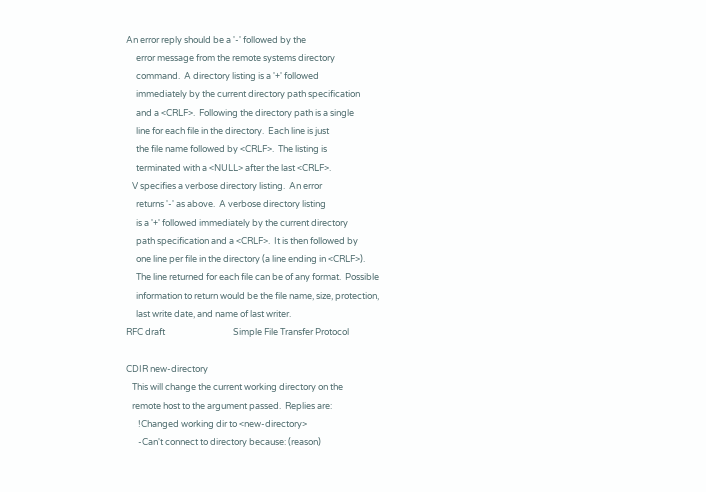An error reply should be a '-' followed by the
     error message from the remote systems directory
     command.  A directory listing is a '+' followed
     immediately by the current directory path specification
     and a <CRLF>.  Following the directory path is a single
     line for each file in the directory.  Each line is just
     the file name followed by <CRLF>.  The listing is
     terminated with a <NULL> after the last <CRLF>.
   V specifies a verbose directory listing.  An error
     returns '-' as above.  A verbose directory listing
     is a '+' followed immediately by the current directory
     path specification and a <CRLF>.  It is then followed by
     one line per file in the directory (a line ending in <CRLF>).
     The line returned for each file can be of any format.  Possible
     information to return would be the file name, size, protection,
     last write date, and name of last writer.
RFC draft                                  Simple File Transfer Protocol

CDIR new-directory
   This will change the current working directory on the
   remote host to the argument passed.  Replies are:
      !Changed working dir to <new-directory>
      -Can't connect to directory because: (reason)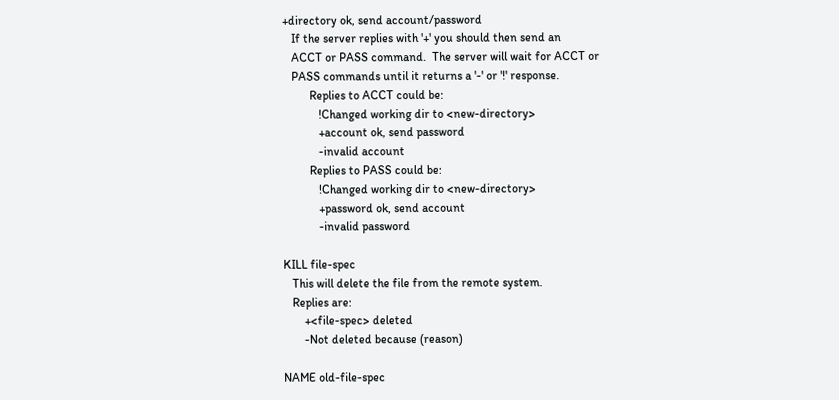+directory ok, send account/password
   If the server replies with '+' you should then send an
   ACCT or PASS command.  The server will wait for ACCT or
   PASS commands until it returns a '-' or '!' response.
         Replies to ACCT could be:
            !Changed working dir to <new-directory>
            +account ok, send password
            -invalid account
         Replies to PASS could be:
            !Changed working dir to <new-directory>
            +password ok, send account
            -invalid password

KILL file-spec
   This will delete the file from the remote system.
   Replies are:
       +<file-spec> deleted
       -Not deleted because (reason)

NAME old-file-spec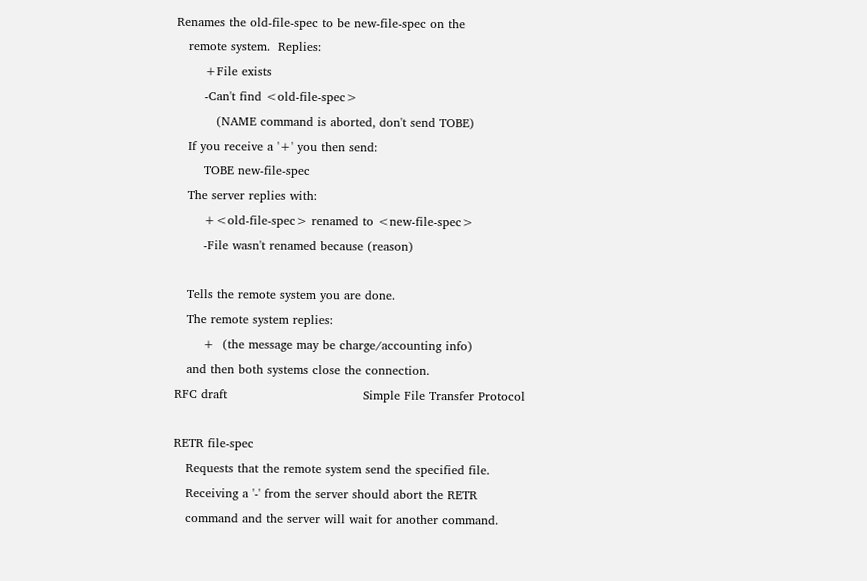Renames the old-file-spec to be new-file-spec on the
   remote system.  Replies:
       +File exists
       -Can't find <old-file-spec>
          (NAME command is aborted, don't send TOBE)
   If you receive a '+' you then send:
       TOBE new-file-spec
   The server replies with:
       +<old-file-spec> renamed to <new-file-spec>
       -File wasn't renamed because (reason)

   Tells the remote system you are done.
   The remote system replies:
       +  (the message may be charge/accounting info)
   and then both systems close the connection.
RFC draft                                  Simple File Transfer Protocol

RETR file-spec
   Requests that the remote system send the specified file.
   Receiving a '-' from the server should abort the RETR
   command and the server will wait for another command.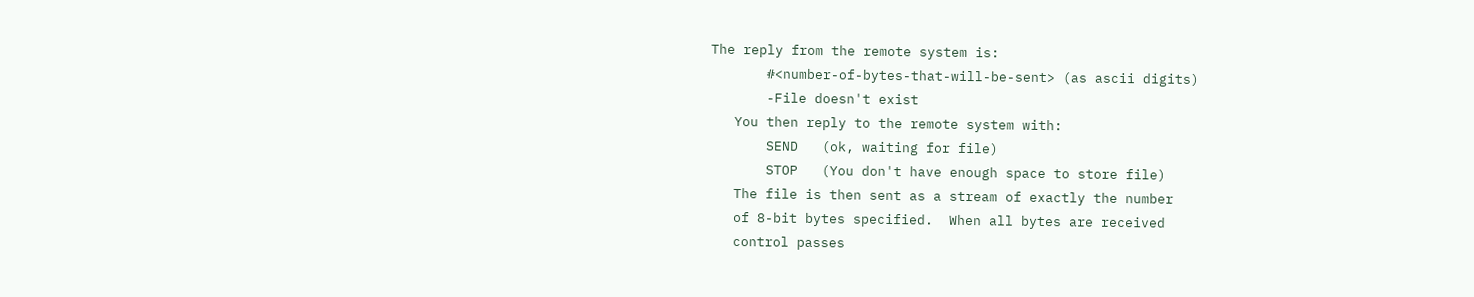The reply from the remote system is:
       #<number-of-bytes-that-will-be-sent> (as ascii digits)
       -File doesn't exist
   You then reply to the remote system with:
       SEND   (ok, waiting for file)
       STOP   (You don't have enough space to store file)
   The file is then sent as a stream of exactly the number
   of 8-bit bytes specified.  When all bytes are received
   control passes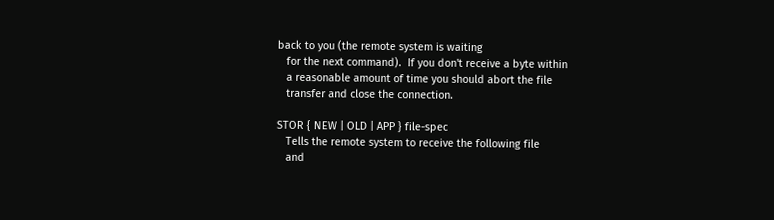back to you (the remote system is waiting
   for the next command).  If you don't receive a byte within
   a reasonable amount of time you should abort the file
   transfer and close the connection.

STOR { NEW | OLD | APP } file-spec
   Tells the remote system to receive the following file
   and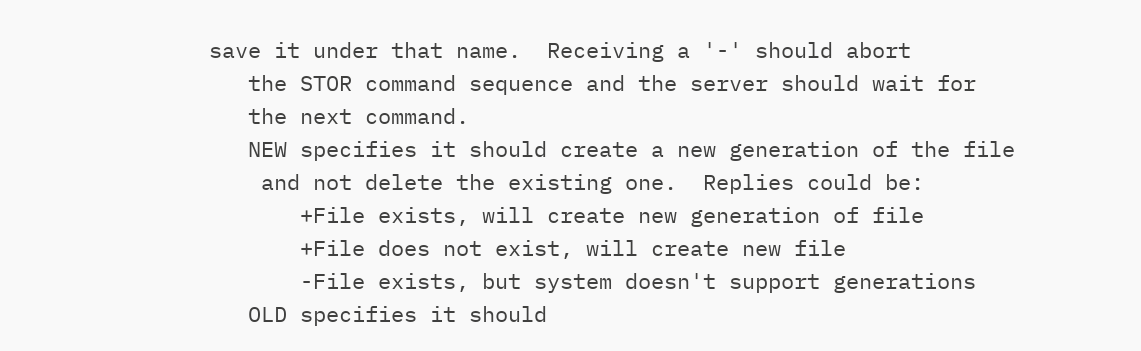save it under that name.  Receiving a '-' should abort
   the STOR command sequence and the server should wait for
   the next command.
   NEW specifies it should create a new generation of the file
    and not delete the existing one.  Replies could be:
       +File exists, will create new generation of file
       +File does not exist, will create new file
       -File exists, but system doesn't support generations
   OLD specifies it should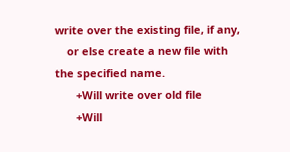write over the existing file, if any,
    or else create a new file with the specified name.
       +Will write over old file
       +Will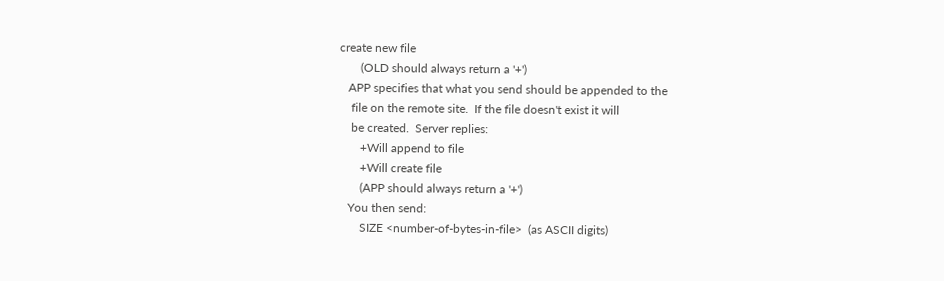create new file
       (OLD should always return a '+')
   APP specifies that what you send should be appended to the
    file on the remote site.  If the file doesn't exist it will
    be created.  Server replies:
       +Will append to file
       +Will create file
       (APP should always return a '+')
   You then send:
       SIZE <number-of-bytes-in-file>  (as ASCII digits)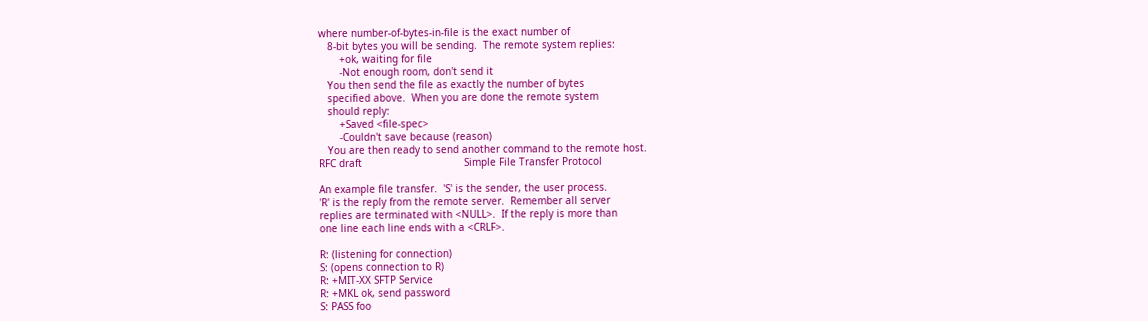where number-of-bytes-in-file is the exact number of
   8-bit bytes you will be sending.  The remote system replies:
       +ok, waiting for file
       -Not enough room, don't send it
   You then send the file as exactly the number of bytes
   specified above.  When you are done the remote system
   should reply:
       +Saved <file-spec>
       -Couldn't save because (reason)
   You are then ready to send another command to the remote host.
RFC draft                                  Simple File Transfer Protocol

An example file transfer.  'S' is the sender, the user process.
'R' is the reply from the remote server.  Remember all server
replies are terminated with <NULL>.  If the reply is more than
one line each line ends with a <CRLF>.

R: (listening for connection)
S: (opens connection to R)
R: +MIT-XX SFTP Service
R: +MKL ok, send password
S: PASS foo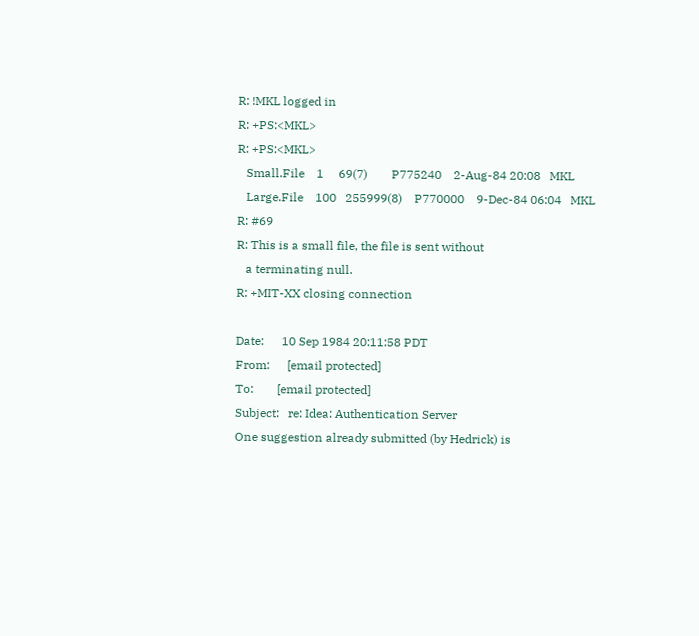R: !MKL logged in
R: +PS:<MKL>
R: +PS:<MKL>
   Small.File    1     69(7)        P775240    2-Aug-84 20:08   MKL
   Large.File    100   255999(8)    P770000    9-Dec-84 06:04   MKL
R: #69
R: This is a small file, the file is sent without
   a terminating null.
R: +MIT-XX closing connection

Date:      10 Sep 1984 20:11:58 PDT
From:      [email protected]
To:        [email protected]
Subject:   re: Idea: Authentication Server
One suggestion already submitted (by Hedrick) is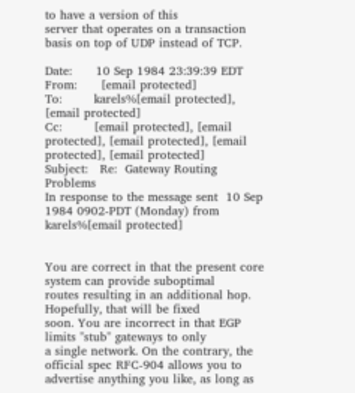to have a version of this
server that operates on a transaction basis on top of UDP instead of TCP.

Date:      10 Sep 1984 23:39:39 EDT
From:      [email protected]
To:        karels%[email protected], [email protected]
Cc:        [email protected], [email protected], [email protected], [email protected], [email protected]
Subject:   Re:  Gateway Routing Problems
In response to the message sent  10 Sep 1984 0902-PDT (Monday) from karels%[email protected]


You are correct in that the present core system can provide suboptimal
routes resulting in an additional hop. Hopefully, that will be fixed
soon. You are incorrect in that EGP limits "stub" gateways to only
a single network. On the contrary, the official spec RFC-904 allows you to
advertise anything you like, as long as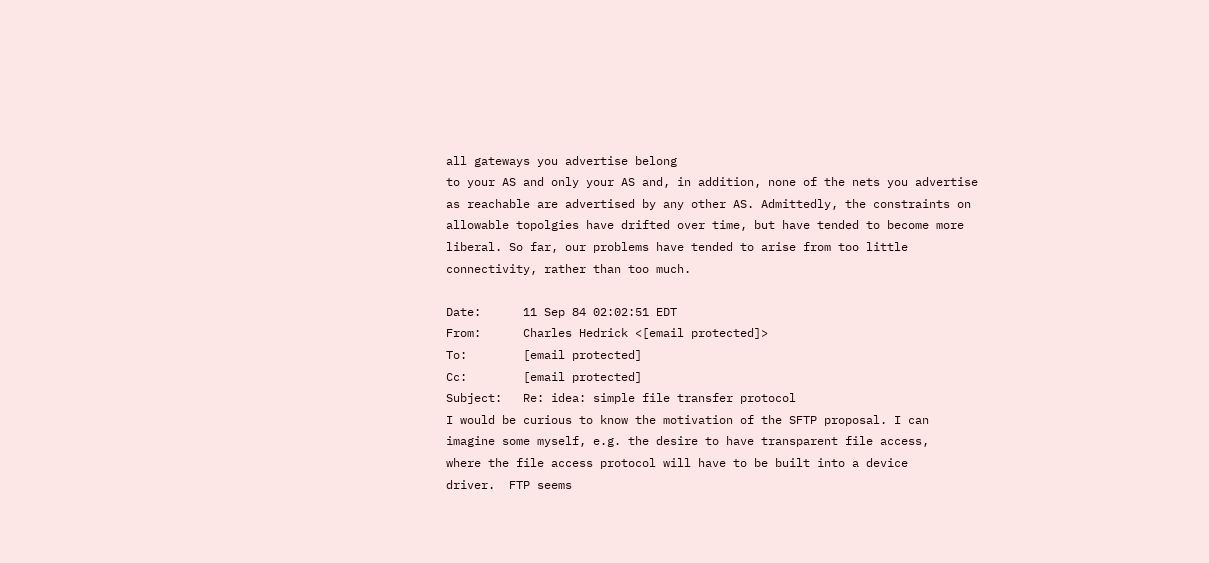all gateways you advertise belong
to your AS and only your AS and, in addition, none of the nets you advertise
as reachable are advertised by any other AS. Admittedly, the constraints on
allowable topolgies have drifted over time, but have tended to become more
liberal. So far, our problems have tended to arise from too little
connectivity, rather than too much.

Date:      11 Sep 84 02:02:51 EDT
From:      Charles Hedrick <[email protected]>
To:        [email protected]
Cc:        [email protected]
Subject:   Re: idea: simple file transfer protocol
I would be curious to know the motivation of the SFTP proposal. I can
imagine some myself, e.g. the desire to have transparent file access,
where the file access protocol will have to be built into a device
driver.  FTP seems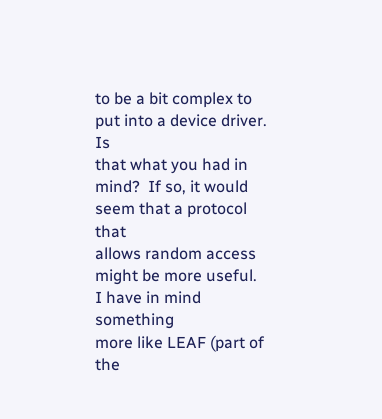to be a bit complex to put into a device driver.  Is
that what you had in mind?  If so, it would seem that a protocol that
allows random access might be more useful.  I have in mind something
more like LEAF (part of the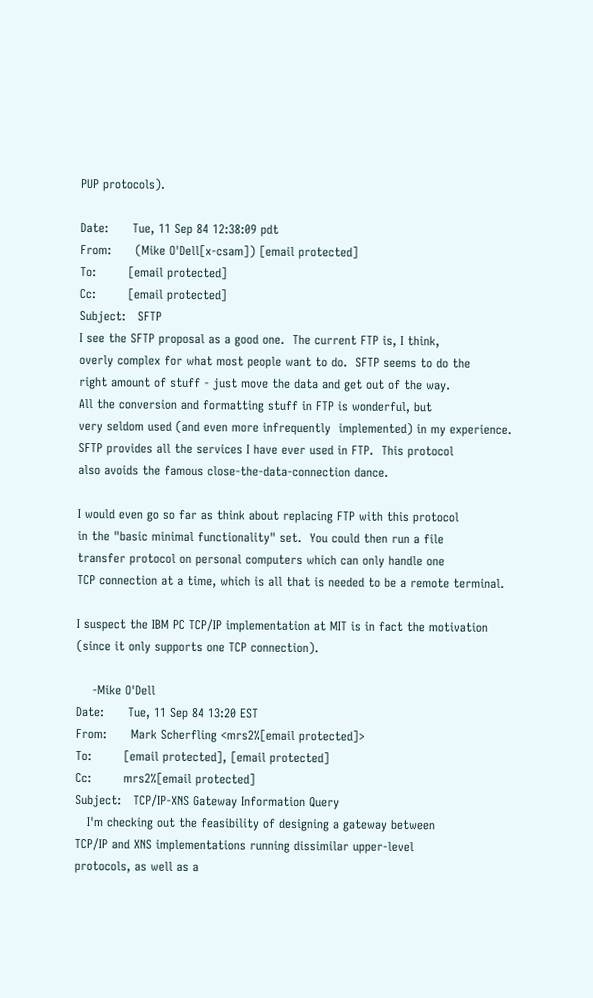PUP protocols).

Date:      Tue, 11 Sep 84 12:38:09 pdt
From:      (Mike O'Dell[x-csam]) [email protected]
To:        [email protected]
Cc:        [email protected]
Subject:   SFTP
I see the SFTP proposal as a good one.  The current FTP is, I think,
overly complex for what most people want to do.  SFTP seems to do the
right amount of stuff - just move the data and get out of the way.
All the conversion and formatting stuff in FTP is wonderful, but
very seldom used (and even more infrequently  implemented) in my experience.
SFTP provides all the services I have ever used in FTP.  This protocol
also avoids the famous close-the-data-connection dance.

I would even go so far as think about replacing FTP with this protocol
in the "basic minimal functionality" set.  You could then run a file
transfer protocol on personal computers which can only handle one
TCP connection at a time, which is all that is needed to be a remote terminal.

I suspect the IBM PC TCP/IP implementation at MIT is in fact the motivation
(since it only supports one TCP connection).

    -Mike O'Dell
Date:      Tue, 11 Sep 84 13:20 EST
From:      Mark Scherfling <mrs2%[email protected]>
To:        [email protected], [email protected]
Cc:        mrs2%[email protected]
Subject:   TCP/IP-XNS Gateway Information Query
   I'm checking out the feasibility of designing a gateway between
TCP/IP and XNS implementations running dissimilar upper-level
protocols, as well as a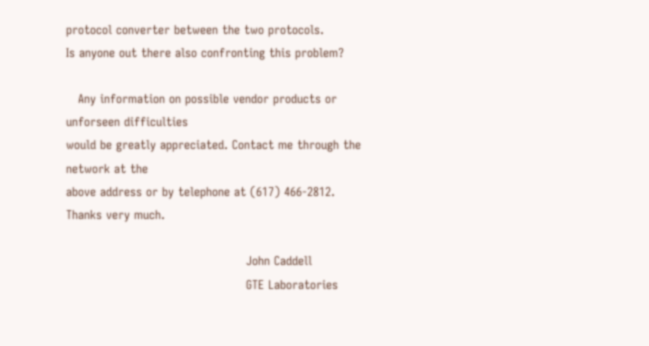protocol converter between the two protocols.
Is anyone out there also confronting this problem?

   Any information on possible vendor products or unforseen difficulties
would be greatly appreciated. Contact me through the network at the
above address or by telephone at (617) 466-2812. Thanks very much.

                                             John Caddell
                                             GTE Laboratories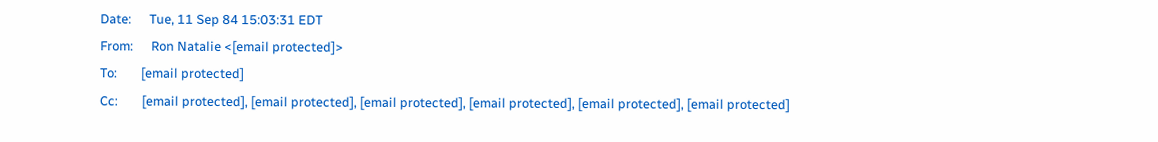Date:      Tue, 11 Sep 84 15:03:31 EDT
From:      Ron Natalie <[email protected]>
To:        [email protected]
Cc:        [email protected], [email protected], [email protected], [email protected], [email protected], [email protected]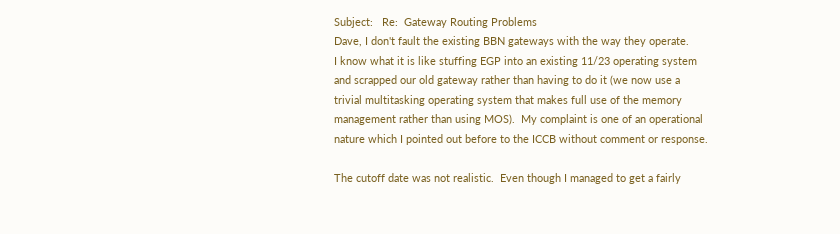Subject:   Re:  Gateway Routing Problems
Dave, I don't fault the existing BBN gateways with the way they operate.
I know what it is like stuffing EGP into an existing 11/23 operating system
and scrapped our old gateway rather than having to do it (we now use a
trivial multitasking operating system that makes full use of the memory
management rather than using MOS).  My complaint is one of an operational
nature which I pointed out before to the ICCB without comment or response.

The cutoff date was not realistic.  Even though I managed to get a fairly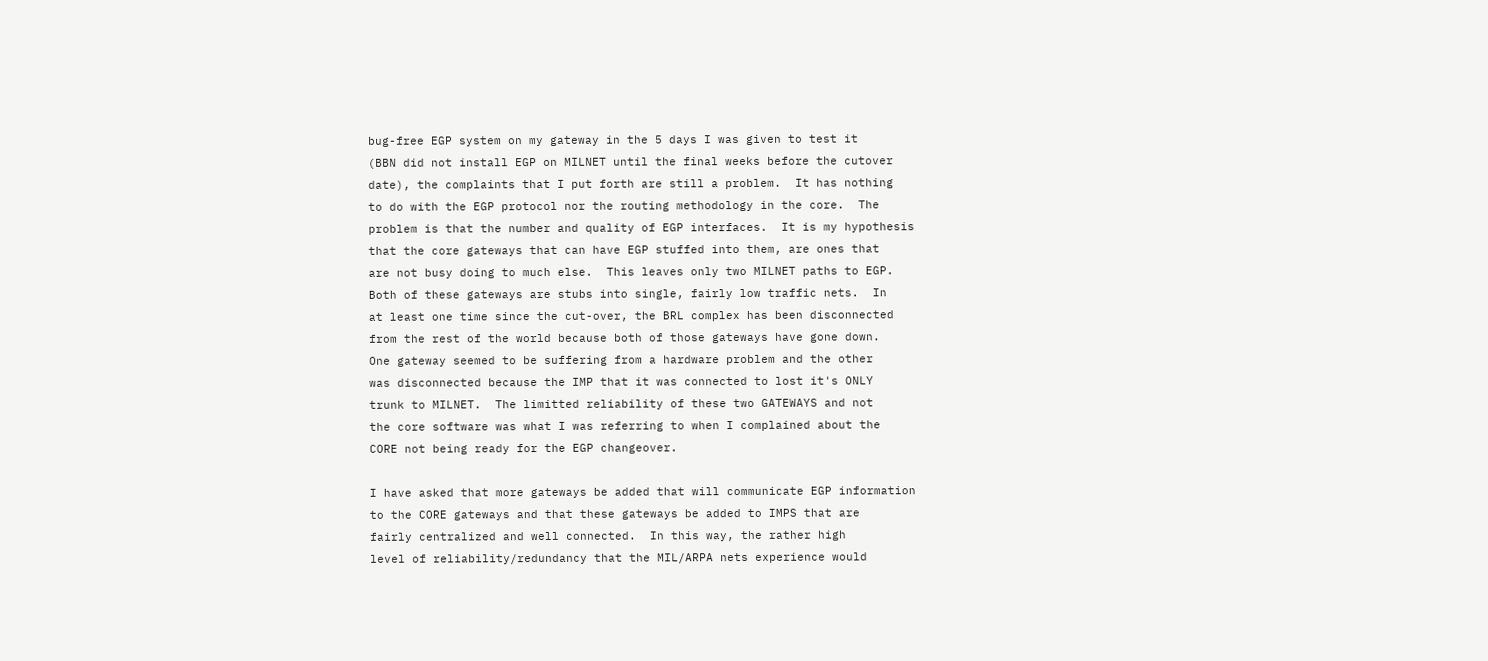bug-free EGP system on my gateway in the 5 days I was given to test it
(BBN did not install EGP on MILNET until the final weeks before the cutover
date), the complaints that I put forth are still a problem.  It has nothing
to do with the EGP protocol nor the routing methodology in the core.  The
problem is that the number and quality of EGP interfaces.  It is my hypothesis
that the core gateways that can have EGP stuffed into them, are ones that
are not busy doing to much else.  This leaves only two MILNET paths to EGP.
Both of these gateways are stubs into single, fairly low traffic nets.  In
at least one time since the cut-over, the BRL complex has been disconnected
from the rest of the world because both of those gateways have gone down.
One gateway seemed to be suffering from a hardware problem and the other
was disconnected because the IMP that it was connected to lost it's ONLY
trunk to MILNET.  The limitted reliability of these two GATEWAYS and not
the core software was what I was referring to when I complained about the
CORE not being ready for the EGP changeover.

I have asked that more gateways be added that will communicate EGP information
to the CORE gateways and that these gateways be added to IMPS that are
fairly centralized and well connected.  In this way, the rather high
level of reliability/redundancy that the MIL/ARPA nets experience would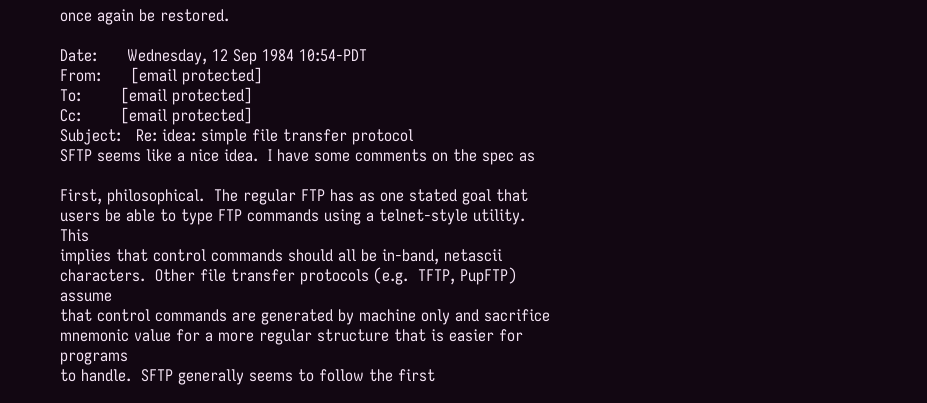once again be restored.

Date:      Wednesday, 12 Sep 1984 10:54-PDT
From:      [email protected]
To:        [email protected]
Cc:        [email protected]
Subject:   Re: idea: simple file transfer protocol
SFTP seems like a nice idea.  I have some comments on the spec as

First, philosophical.  The regular FTP has as one stated goal that
users be able to type FTP commands using a telnet-style utility.  This
implies that control commands should all be in-band, netascii
characters.  Other file transfer protocols (e.g.  TFTP, PupFTP) assume
that control commands are generated by machine only and sacrifice
mnemonic value for a more regular structure that is easier for programs
to handle.  SFTP generally seems to follow the first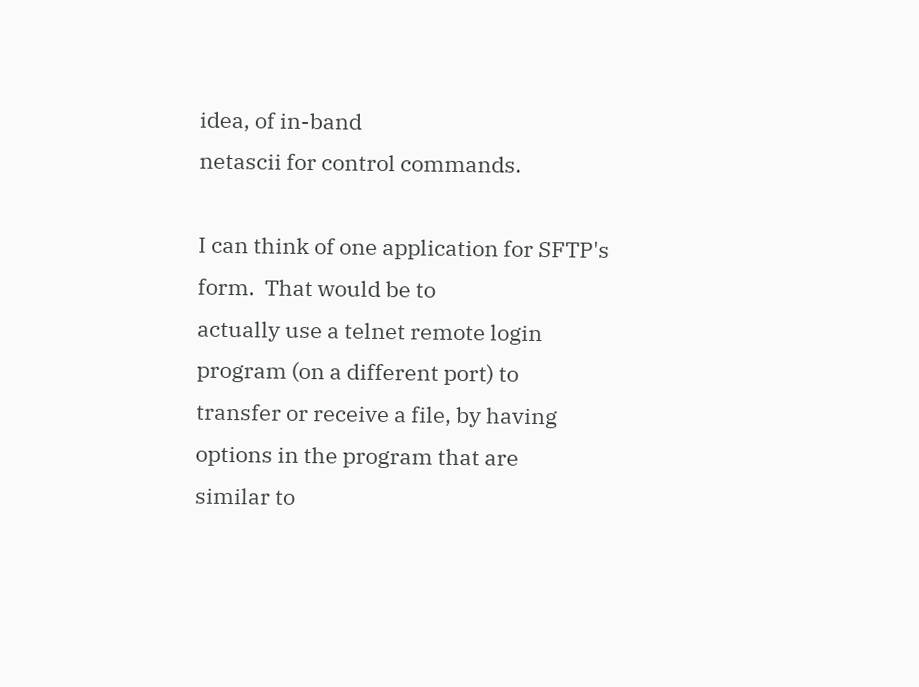idea, of in-band
netascii for control commands.

I can think of one application for SFTP's form.  That would be to
actually use a telnet remote login program (on a different port) to
transfer or receive a file, by having options in the program that are
similar to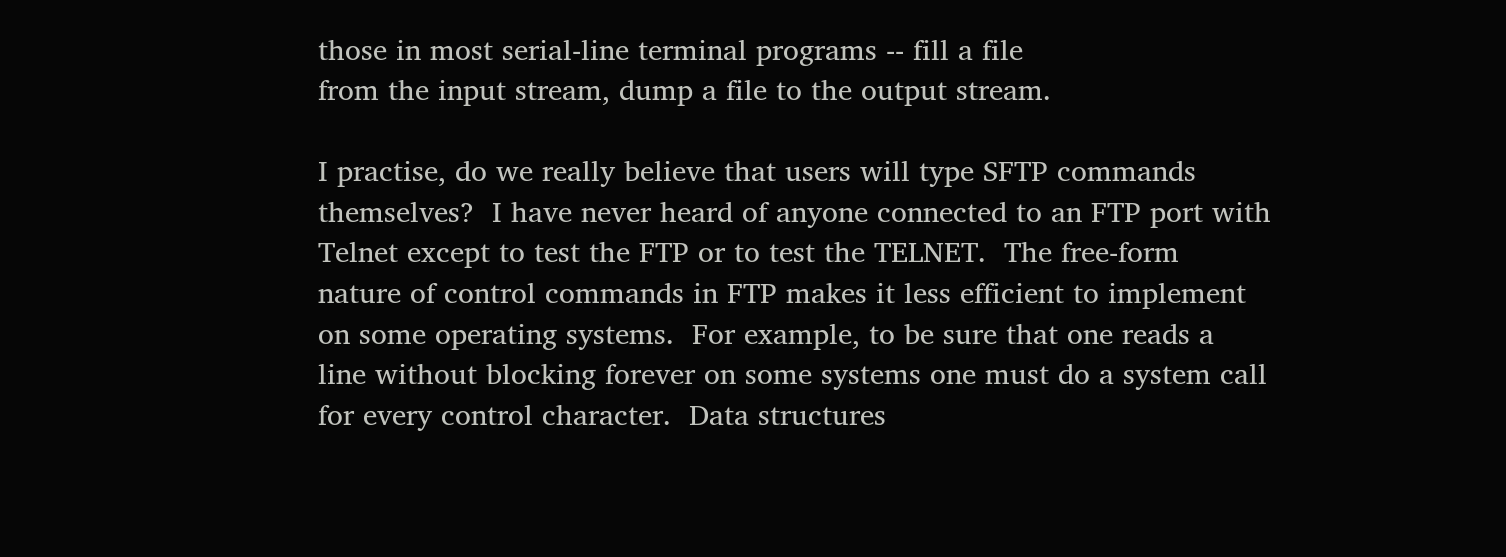those in most serial-line terminal programs -- fill a file
from the input stream, dump a file to the output stream.

I practise, do we really believe that users will type SFTP commands
themselves?  I have never heard of anyone connected to an FTP port with
Telnet except to test the FTP or to test the TELNET.  The free-form
nature of control commands in FTP makes it less efficient to implement
on some operating systems.  For example, to be sure that one reads a
line without blocking forever on some systems one must do a system call
for every control character.  Data structures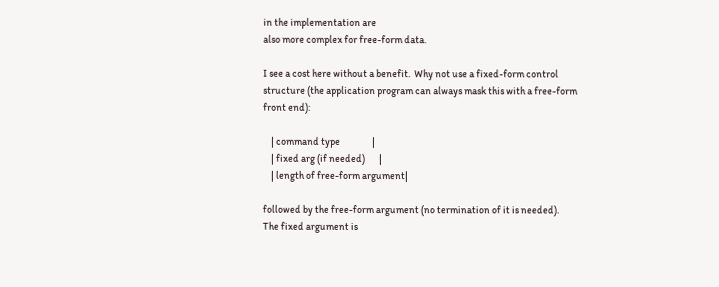in the implementation are
also more complex for free-form data.

I see a cost here without a benefit.  Why not use a fixed-form control
structure (the application program can always mask this with a free-form
front end):

    | command type                |
    | fixed arg (if needed)       |
    | length of free-form argument|

followed by the free-form argument (no termination of it is needed).
The fixed argument is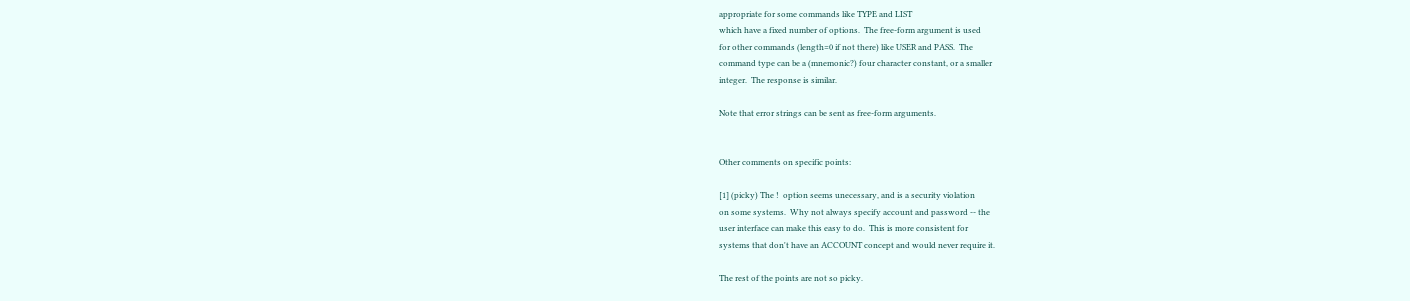appropriate for some commands like TYPE and LIST
which have a fixed number of options.  The free-form argument is used
for other commands (length=0 if not there) like USER and PASS.  The
command type can be a (mnemonic?) four character constant, or a smaller
integer.  The response is similar.

Note that error strings can be sent as free-form arguments.


Other comments on specific points:

[1] (picky) The !  option seems unecessary, and is a security violation
on some systems.  Why not always specify account and password -- the
user interface can make this easy to do.  This is more consistent for
systems that don't have an ACCOUNT concept and would never require it.

The rest of the points are not so picky.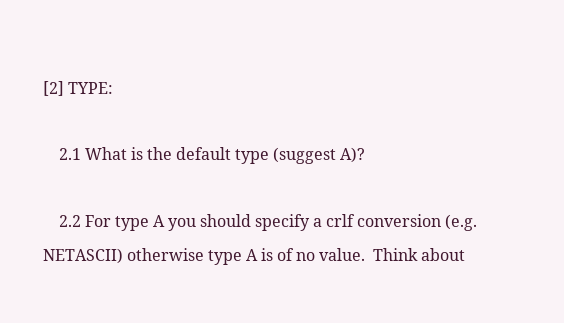[2] TYPE:

    2.1 What is the default type (suggest A)?

    2.2 For type A you should specify a crlf conversion (e.g.
NETASCII) otherwise type A is of no value.  Think about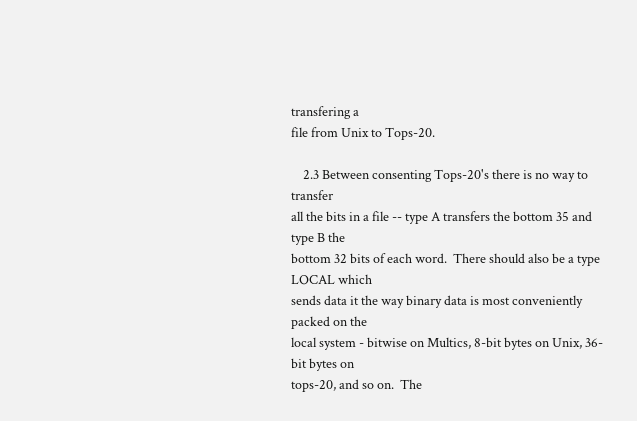transfering a
file from Unix to Tops-20.

    2.3 Between consenting Tops-20's there is no way to transfer
all the bits in a file -- type A transfers the bottom 35 and type B the
bottom 32 bits of each word.  There should also be a type LOCAL which
sends data it the way binary data is most conveniently packed on the
local system - bitwise on Multics, 8-bit bytes on Unix, 36-bit bytes on
tops-20, and so on.  The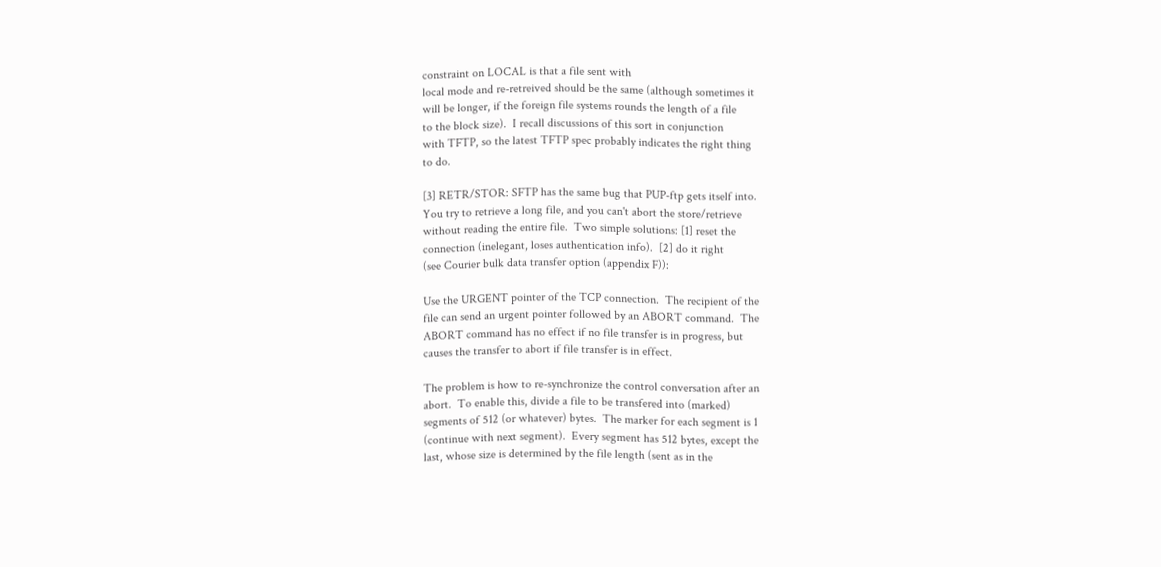constraint on LOCAL is that a file sent with
local mode and re-retreived should be the same (although sometimes it
will be longer, if the foreign file systems rounds the length of a file
to the block size).  I recall discussions of this sort in conjunction
with TFTP, so the latest TFTP spec probably indicates the right thing
to do.

[3] RETR/STOR: SFTP has the same bug that PUP-ftp gets itself into.
You try to retrieve a long file, and you can't abort the store/retrieve
without reading the entire file.  Two simple solutions: [1] reset the
connection (inelegant, loses authentication info).  [2] do it right
(see Courier bulk data transfer option (appendix F)):

Use the URGENT pointer of the TCP connection.  The recipient of the
file can send an urgent pointer followed by an ABORT command.  The
ABORT command has no effect if no file transfer is in progress, but
causes the transfer to abort if file transfer is in effect.

The problem is how to re-synchronize the control conversation after an
abort.  To enable this, divide a file to be transfered into (marked)
segments of 512 (or whatever) bytes.  The marker for each segment is 1
(continue with next segment).  Every segment has 512 bytes, except the
last, whose size is determined by the file length (sent as in the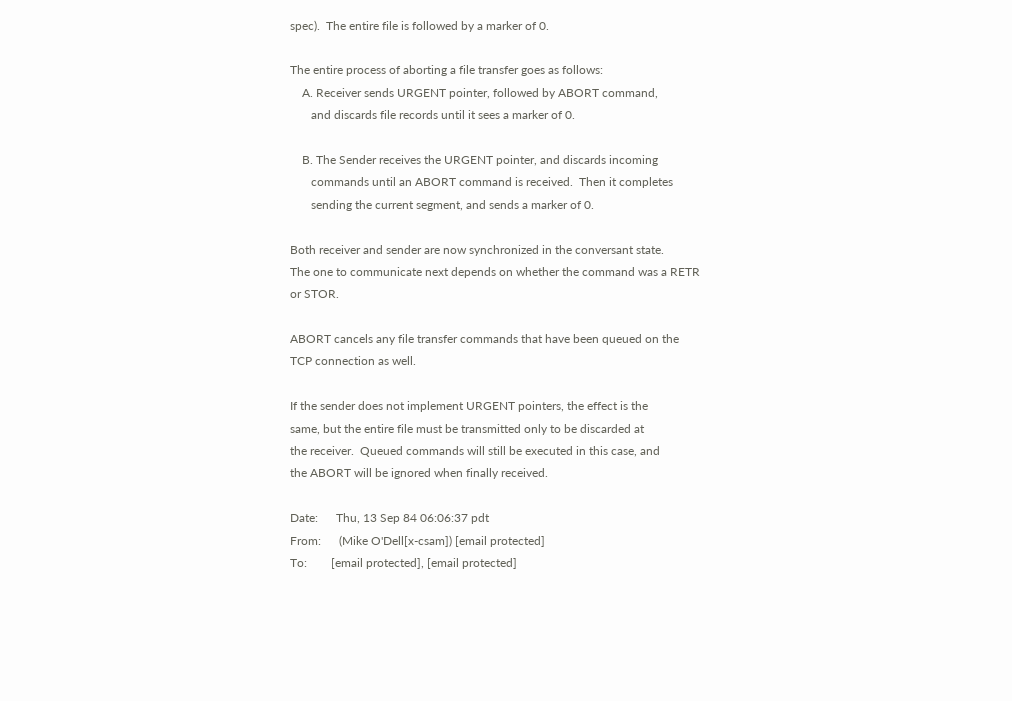spec).  The entire file is followed by a marker of 0.

The entire process of aborting a file transfer goes as follows:
    A. Receiver sends URGENT pointer, followed by ABORT command,
       and discards file records until it sees a marker of 0.

    B. The Sender receives the URGENT pointer, and discards incoming
       commands until an ABORT command is received.  Then it completes
       sending the current segment, and sends a marker of 0.

Both receiver and sender are now synchronized in the conversant state.
The one to communicate next depends on whether the command was a RETR
or STOR.

ABORT cancels any file transfer commands that have been queued on the
TCP connection as well.

If the sender does not implement URGENT pointers, the effect is the
same, but the entire file must be transmitted only to be discarded at
the receiver.  Queued commands will still be executed in this case, and
the ABORT will be ignored when finally received.

Date:      Thu, 13 Sep 84 06:06:37 pdt
From:      (Mike O'Dell[x-csam]) [email protected]
To:        [email protected], [email protected]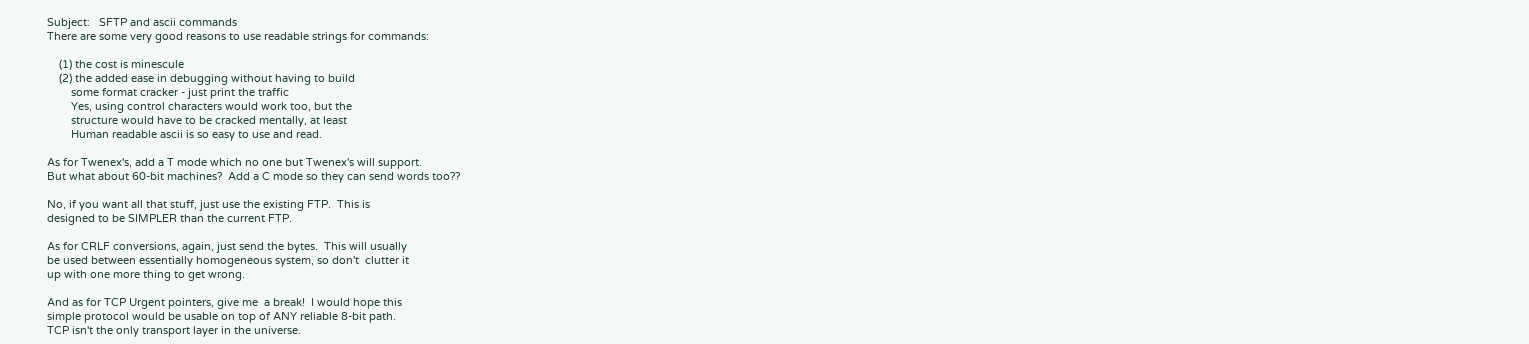Subject:   SFTP and ascii commands
There are some very good reasons to use readable strings for commands:

    (1) the cost is minescule
    (2) the added ease in debugging without having to build
        some format cracker - just print the traffic
        Yes, using control characters would work too, but the
        structure would have to be cracked mentally, at least
        Human readable ascii is so easy to use and read.

As for Twenex's, add a T mode which no one but Twenex's will support.
But what about 60-bit machines?  Add a C mode so they can send words too??

No, if you want all that stuff, just use the existing FTP.  This is
designed to be SIMPLER than the current FTP.

As for CRLF conversions, again, just send the bytes.  This will usually
be used between essentially homogeneous system, so don't  clutter it
up with one more thing to get wrong.

And as for TCP Urgent pointers, give me  a break!  I would hope this
simple protocol would be usable on top of ANY reliable 8-bit path.
TCP isn't the only transport layer in the universe.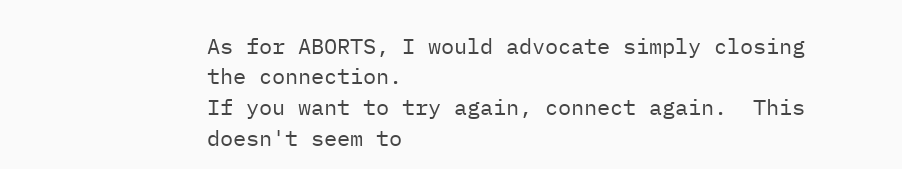As for ABORTS, I would advocate simply closing the connection.
If you want to try again, connect again.  This doesn't seem to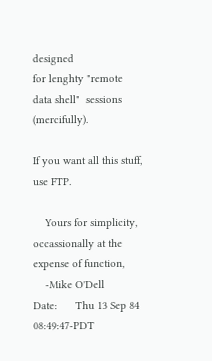designed
for lenghty "remote data shell"  sessions (mercifully).

If you want all this stuff, use FTP.

    Yours for simplicity, occassionally at the expense of function,
    -Mike O'Dell
Date:      Thu 13 Sep 84 08:49:47-PDT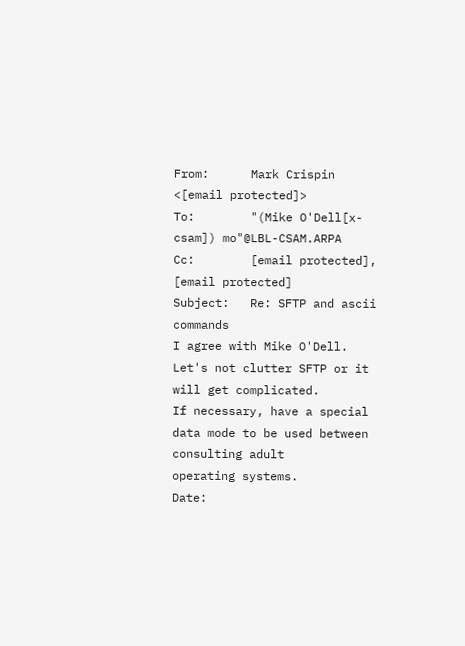From:      Mark Crispin <[email protected]>
To:        "(Mike O'Dell[x-csam]) mo"@LBL-CSAM.ARPA
Cc:        [email protected], [email protected]
Subject:   Re: SFTP and ascii commands
I agree with Mike O'Dell.  Let's not clutter SFTP or it will get complicated.
If necessary, have a special data mode to be used between consulting adult
operating systems.
Date: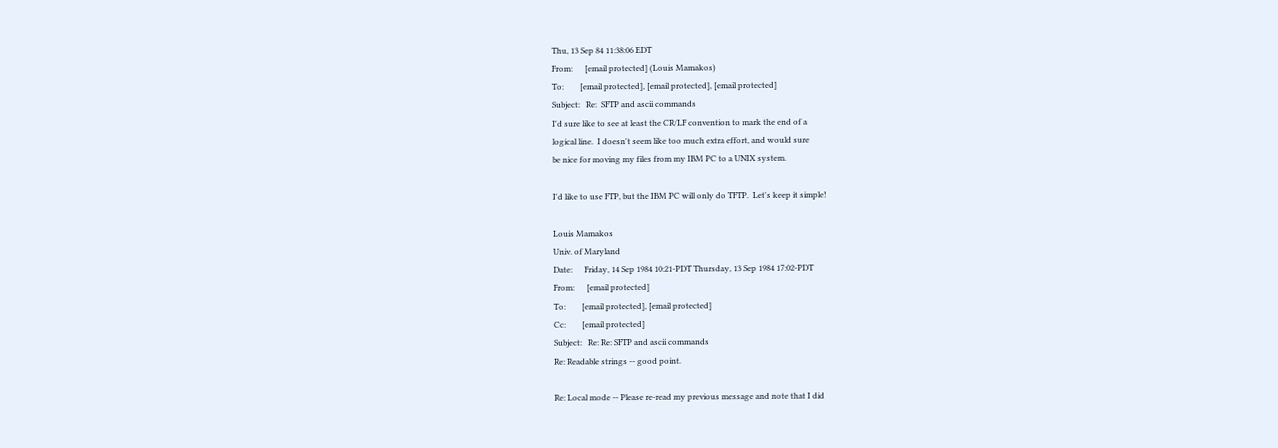Thu, 13 Sep 84 11:38:06 EDT
From:      [email protected] (Louis Mamakos)
To:        [email protected], [email protected], [email protected]
Subject:   Re:  SFTP and ascii commands
I'd sure like to see at least the CR/LF convention to mark the end of a
logical line.  I doesn't seem like too much extra effort, and would sure
be nice for moving my files from my IBM PC to a UNIX system.

I'd like to use FTP, but the IBM PC will only do TFTP.  Let's keep it simple!

Louis Mamakos
Univ. of Maryland
Date:      Friday, 14 Sep 1984 10:21-PDT Thursday, 13 Sep 1984 17:02-PDT
From:      [email protected]
To:        [email protected], [email protected]
Cc:        [email protected]
Subject:   Re: Re: SFTP and ascii commands
Re: Readable strings -- good point.

Re: Local mode -- Please re-read my previous message and note that I did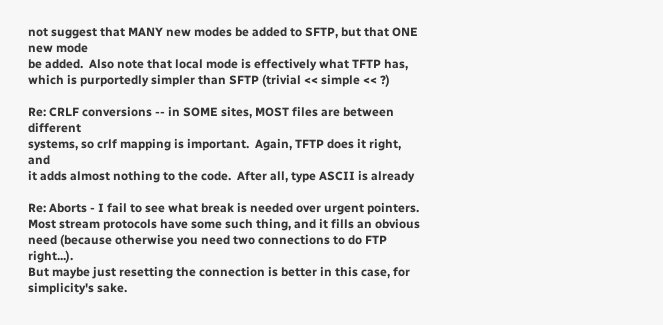not suggest that MANY new modes be added to SFTP, but that ONE new mode
be added.  Also note that local mode is effectively what TFTP has,
which is purportedly simpler than SFTP (trivial << simple << ?)

Re: CRLF conversions -- in SOME sites, MOST files are between different
systems, so crlf mapping is important.  Again, TFTP does it right, and
it adds almost nothing to the code.  After all, type ASCII is already

Re: Aborts - I fail to see what break is needed over urgent pointers.
Most stream protocols have some such thing, and it fills an obvious
need (because otherwise you need two connections to do FTP right...).
But maybe just resetting the connection is better in this case, for
simplicity's sake.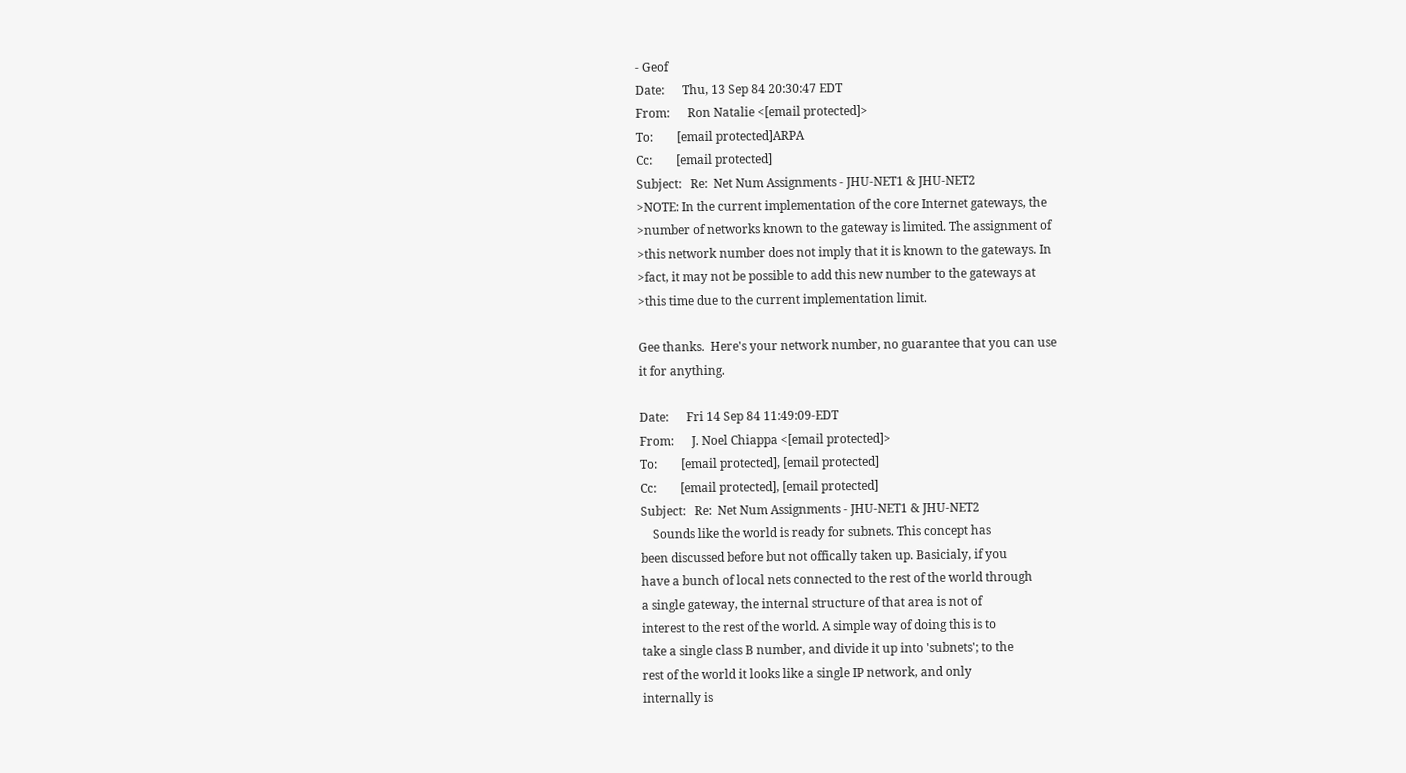- Geof
Date:      Thu, 13 Sep 84 20:30:47 EDT
From:      Ron Natalie <[email protected]>
To:        [email protected]ARPA
Cc:        [email protected]
Subject:   Re:  Net Num Assignments - JHU-NET1 & JHU-NET2
>NOTE: In the current implementation of the core Internet gateways, the
>number of networks known to the gateway is limited. The assignment of
>this network number does not imply that it is known to the gateways. In
>fact, it may not be possible to add this new number to the gateways at
>this time due to the current implementation limit.

Gee thanks.  Here's your network number, no guarantee that you can use
it for anything.

Date:      Fri 14 Sep 84 11:49:09-EDT
From:      J. Noel Chiappa <[email protected]>
To:        [email protected], [email protected]
Cc:        [email protected], [email protected]
Subject:   Re:  Net Num Assignments - JHU-NET1 & JHU-NET2
    Sounds like the world is ready for subnets. This concept has
been discussed before but not offically taken up. Basicialy, if you
have a bunch of local nets connected to the rest of the world through
a single gateway, the internal structure of that area is not of
interest to the rest of the world. A simple way of doing this is to
take a single class B number, and divide it up into 'subnets'; to the
rest of the world it looks like a single IP network, and only
internally is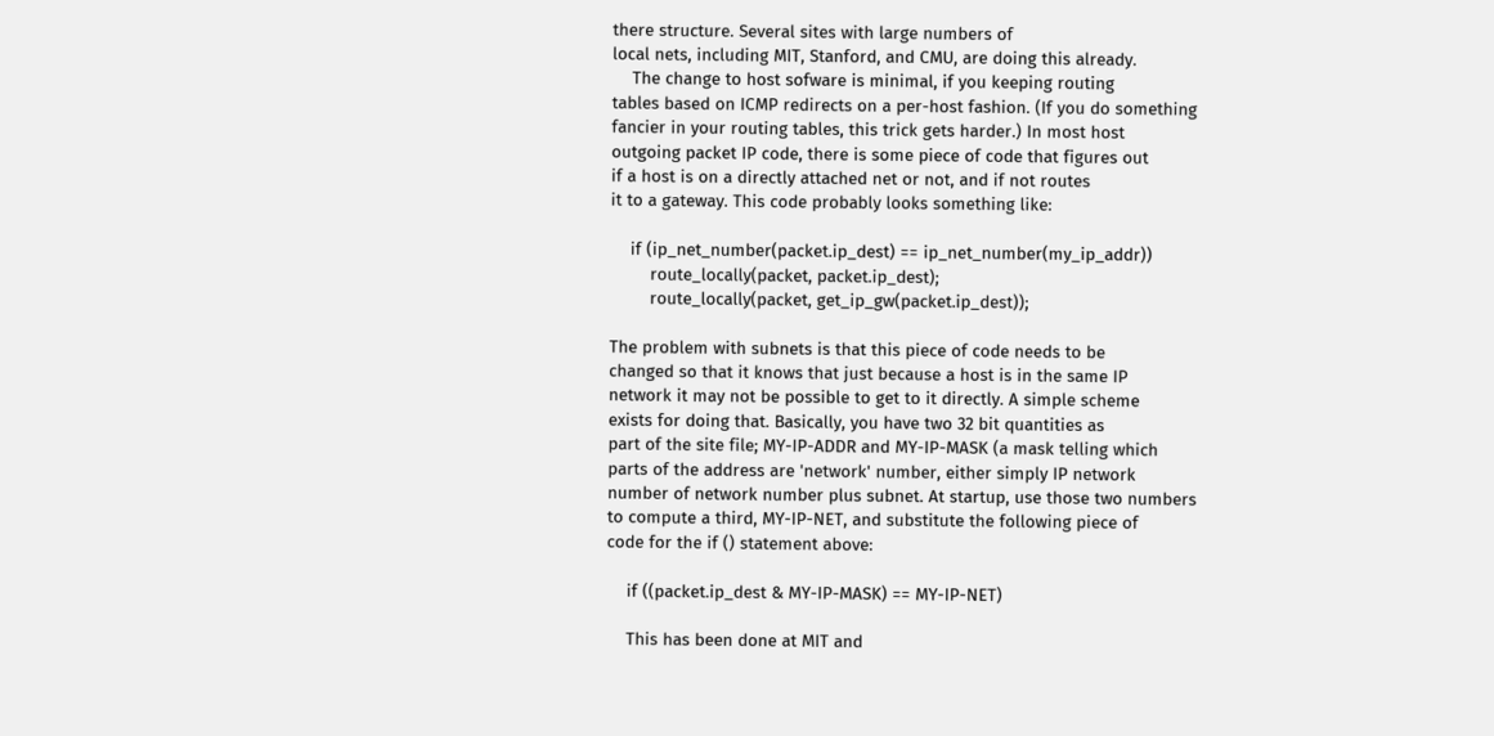there structure. Several sites with large numbers of
local nets, including MIT, Stanford, and CMU, are doing this already.
    The change to host sofware is minimal, if you keeping routing
tables based on ICMP redirects on a per-host fashion. (If you do something
fancier in your routing tables, this trick gets harder.) In most host
outgoing packet IP code, there is some piece of code that figures out
if a host is on a directly attached net or not, and if not routes
it to a gateway. This code probably looks something like:

    if (ip_net_number(packet.ip_dest) == ip_net_number(my_ip_addr))
        route_locally(packet, packet.ip_dest);
        route_locally(packet, get_ip_gw(packet.ip_dest));

The problem with subnets is that this piece of code needs to be
changed so that it knows that just because a host is in the same IP
network it may not be possible to get to it directly. A simple scheme
exists for doing that. Basically, you have two 32 bit quantities as
part of the site file; MY-IP-ADDR and MY-IP-MASK (a mask telling which
parts of the address are 'network' number, either simply IP network
number of network number plus subnet. At startup, use those two numbers
to compute a third, MY-IP-NET, and substitute the following piece of
code for the if () statement above:

    if ((packet.ip_dest & MY-IP-MASK) == MY-IP-NET)

    This has been done at MIT and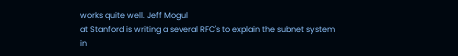works quite well. Jeff Mogul
at Stanford is writing a several RFC's to explain the subnet system in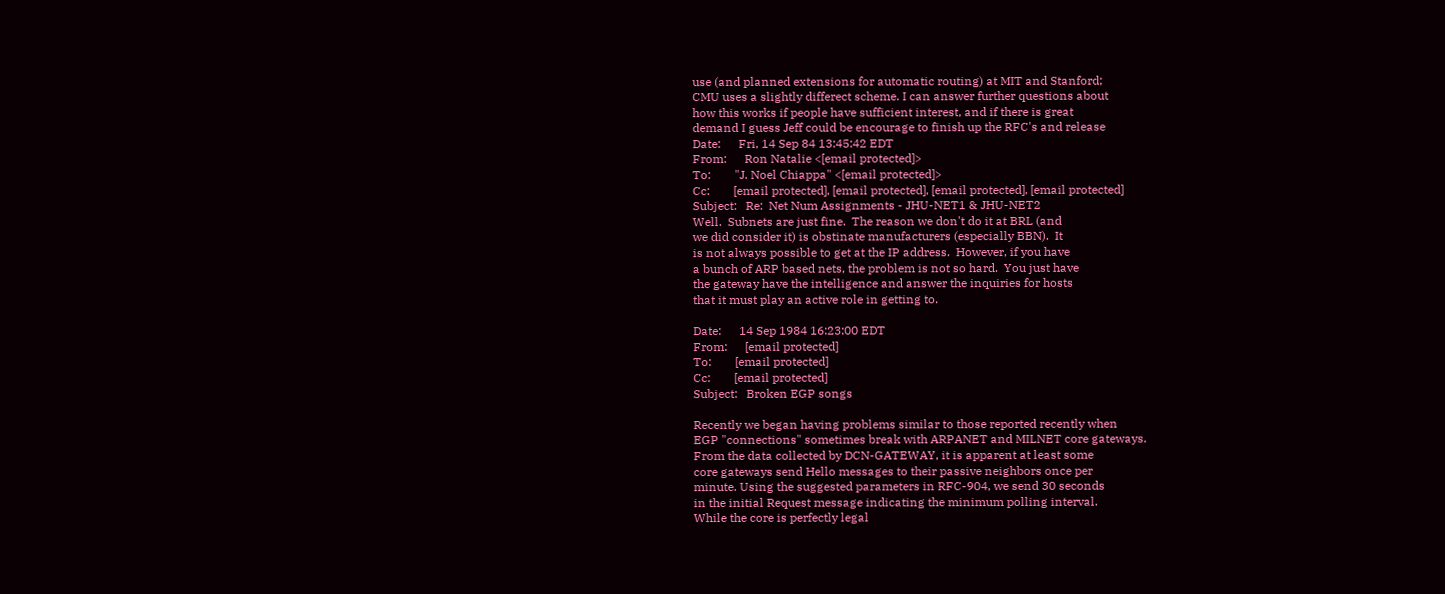use (and planned extensions for automatic routing) at MIT and Stanford;
CMU uses a slightly differect scheme. I can answer further questions about
how this works if people have sufficient interest, and if there is great
demand I guess Jeff could be encourage to finish up the RFC's and release
Date:      Fri, 14 Sep 84 13:45:42 EDT
From:      Ron Natalie <[email protected]>
To:        "J. Noel Chiappa" <[email protected]>
Cc:        [email protected], [email protected], [email protected], [email protected]
Subject:   Re:  Net Num Assignments - JHU-NET1 & JHU-NET2
Well.  Subnets are just fine.  The reason we don't do it at BRL (and
we did consider it) is obstinate manufacturers (especially BBN).  It
is not always possible to get at the IP address.  However, if you have
a bunch of ARP based nets, the problem is not so hard.  You just have
the gateway have the intelligence and answer the inquiries for hosts
that it must play an active role in getting to.

Date:      14 Sep 1984 16:23:00 EDT
From:      [email protected]
To:        [email protected]
Cc:        [email protected]
Subject:   Broken EGP songs

Recently we began having problems similar to those reported recently when
EGP "connections" sometimes break with ARPANET and MILNET core gateways.
From the data collected by DCN-GATEWAY, it is apparent at least some
core gateways send Hello messages to their passive neighbors once per
minute. Using the suggested parameters in RFC-904, we send 30 seconds
in the initial Request message indicating the minimum polling interval.
While the core is perfectly legal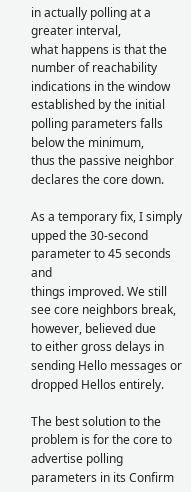in actually polling at a greater interval,
what happens is that the number of reachability indications in the window
established by the initial polling parameters falls below the minimum,
thus the passive neighbor declares the core down.

As a temporary fix, I simply upped the 30-second parameter to 45 seconds and
things improved. We still see core neighbors break, however, believed due
to either gross delays in sending Hello messages or dropped Hellos entirely.

The best solution to the problem is for the core to advertise polling
parameters in its Confirm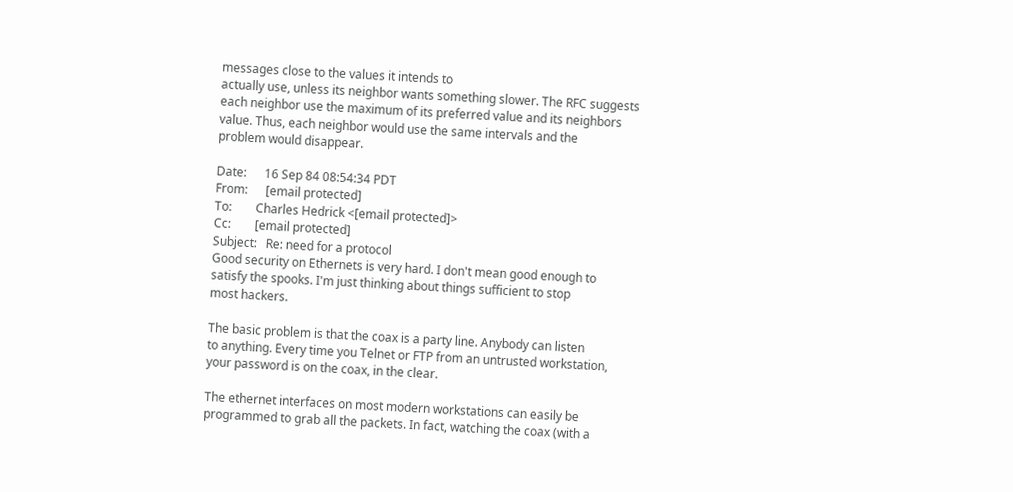messages close to the values it intends to
actually use, unless its neighbor wants something slower. The RFC suggests
each neighbor use the maximum of its preferred value and its neighbors
value. Thus, each neighbor would use the same intervals and the
problem would disappear.

Date:      16 Sep 84 08:54:34 PDT
From:      [email protected]
To:        Charles Hedrick <[email protected]>
Cc:        [email protected]
Subject:   Re: need for a protocol
Good security on Ethernets is very hard. I don't mean good enough to
satisfy the spooks. I'm just thinking about things sufficient to stop
most hackers.

The basic problem is that the coax is a party line. Anybody can listen
to anything. Every time you Telnet or FTP from an untrusted workstation,
your password is on the coax, in the clear.

The ethernet interfaces on most modern workstations can easily be
programmed to grab all the packets. In fact, watching the coax (with a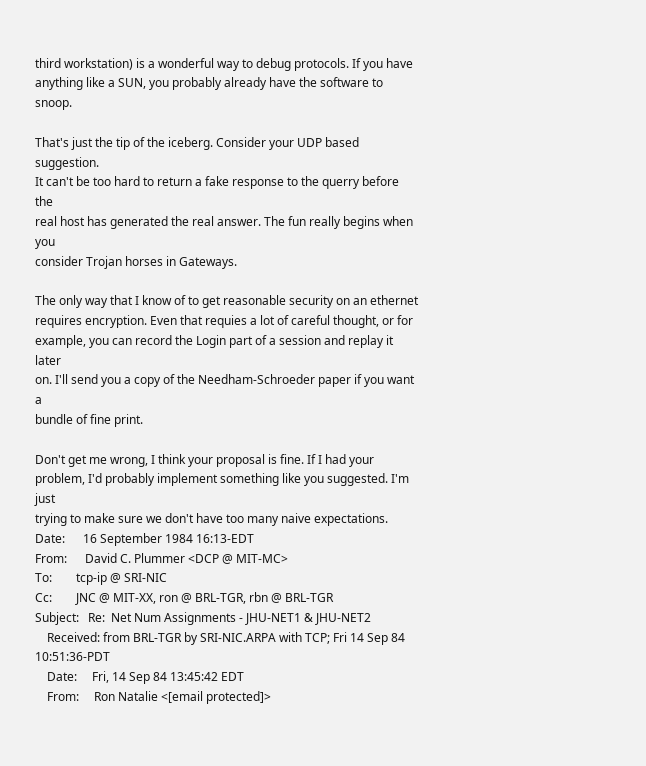third workstation) is a wonderful way to debug protocols. If you have
anything like a SUN, you probably already have the software to snoop.

That's just the tip of the iceberg. Consider your UDP based suggestion.
It can't be too hard to return a fake response to the querry before the
real host has generated the real answer. The fun really begins when you
consider Trojan horses in Gateways.

The only way that I know of to get reasonable security on an ethernet
requires encryption. Even that requies a lot of careful thought, or for
example, you can record the Login part of a session and replay it later
on. I'll send you a copy of the Needham-Schroeder paper if you want a
bundle of fine print.

Don't get me wrong, I think your proposal is fine. If I had your
problem, I'd probably implement something like you suggested. I'm just
trying to make sure we don't have too many naive expectations.
Date:      16 September 1984 16:13-EDT
From:      David C. Plummer <DCP @ MIT-MC>
To:        tcp-ip @ SRI-NIC
Cc:        JNC @ MIT-XX, ron @ BRL-TGR, rbn @ BRL-TGR
Subject:   Re:  Net Num Assignments - JHU-NET1 & JHU-NET2
    Received: from BRL-TGR by SRI-NIC.ARPA with TCP; Fri 14 Sep 84 10:51:36-PDT
    Date:     Fri, 14 Sep 84 13:45:42 EDT
    From:     Ron Natalie <[email protected]>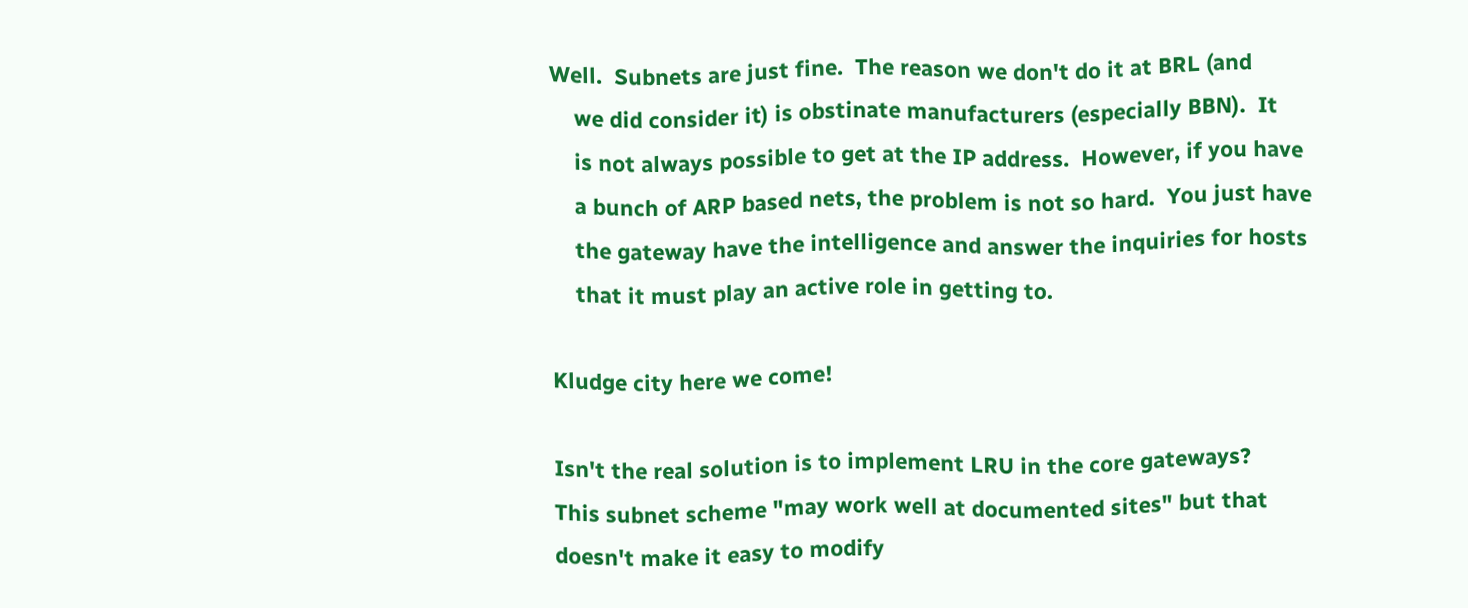Well.  Subnets are just fine.  The reason we don't do it at BRL (and
    we did consider it) is obstinate manufacturers (especially BBN).  It
    is not always possible to get at the IP address.  However, if you have
    a bunch of ARP based nets, the problem is not so hard.  You just have
    the gateway have the intelligence and answer the inquiries for hosts
    that it must play an active role in getting to.

Kludge city here we come!

Isn't the real solution is to implement LRU in the core gateways?
This subnet scheme "may work well at documented sites" but that
doesn't make it easy to modify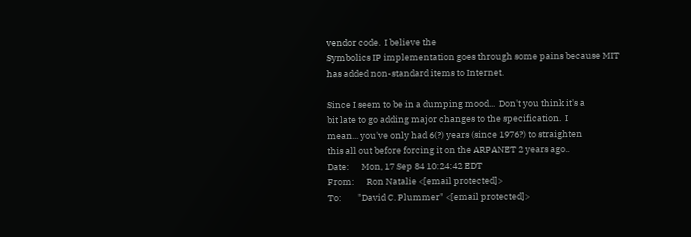vendor code.  I believe the
Symbolics IP implementation goes through some pains because MIT
has added non-standard items to Internet.

Since I seem to be in a dumping mood...  Don't you think it's a
bit late to go adding major changes to the specification.  I
mean... you've only had 6(?) years (since 1976?) to straighten
this all out before forcing it on the ARPANET 2 years ago..
Date:      Mon, 17 Sep 84 10:24:42 EDT
From:      Ron Natalie <[email protected]>
To:        "David C. Plummer" <[email protected]>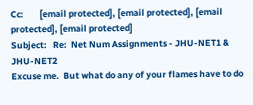Cc:        [email protected], [email protected], [email protected], [email protected]
Subject:   Re:  Net Num Assignments - JHU-NET1 & JHU-NET2
Excuse me.  But what do any of your flames have to do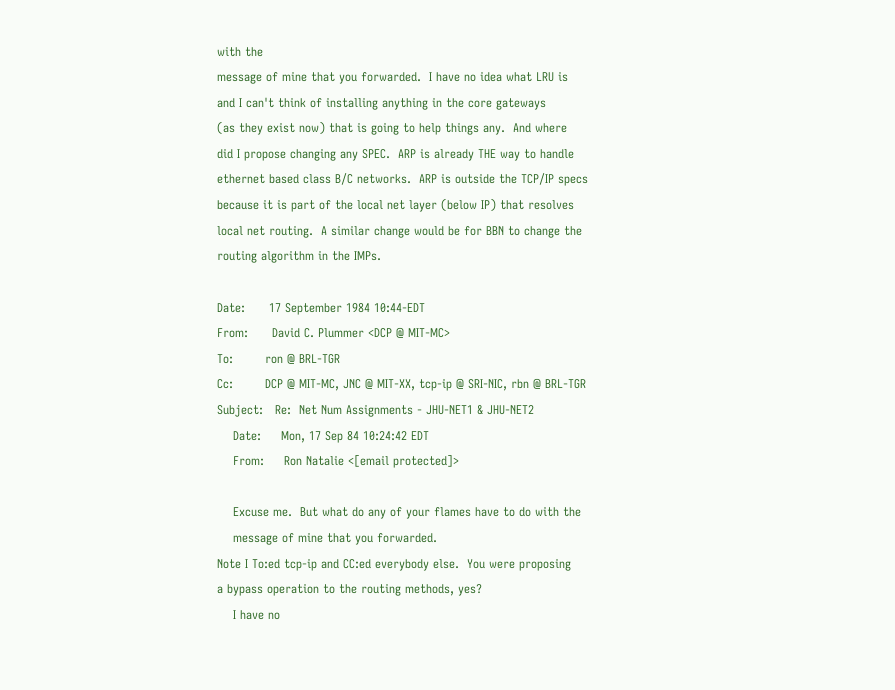with the
message of mine that you forwarded.  I have no idea what LRU is
and I can't think of installing anything in the core gateways
(as they exist now) that is going to help things any.  And where
did I propose changing any SPEC.  ARP is already THE way to handle
ethernet based class B/C networks.  ARP is outside the TCP/IP specs
because it is part of the local net layer (below IP) that resolves
local net routing.  A similar change would be for BBN to change the
routing algorithm in the IMPs.

Date:      17 September 1984 10:44-EDT
From:      David C. Plummer <DCP @ MIT-MC>
To:        ron @ BRL-TGR
Cc:        DCP @ MIT-MC, JNC @ MIT-XX, tcp-ip @ SRI-NIC, rbn @ BRL-TGR
Subject:   Re:  Net Num Assignments - JHU-NET1 & JHU-NET2
    Date:     Mon, 17 Sep 84 10:24:42 EDT
    From:     Ron Natalie <[email protected]>

    Excuse me.  But what do any of your flames have to do with the
    message of mine that you forwarded.
Note I To:ed tcp-ip and CC:ed everybody else.  You were proposing
a bypass operation to the routing methods, yes?
    I have no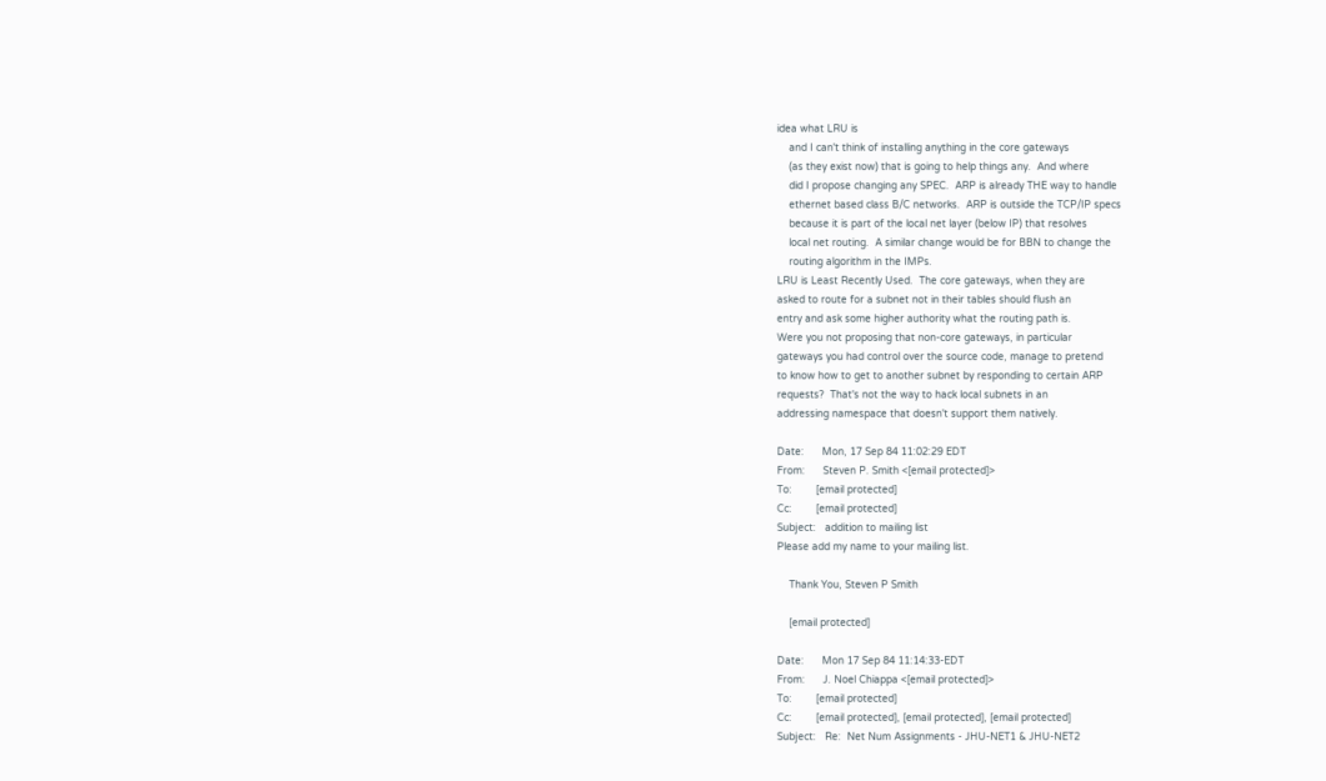idea what LRU is
    and I can't think of installing anything in the core gateways
    (as they exist now) that is going to help things any.  And where
    did I propose changing any SPEC.  ARP is already THE way to handle
    ethernet based class B/C networks.  ARP is outside the TCP/IP specs
    because it is part of the local net layer (below IP) that resolves
    local net routing.  A similar change would be for BBN to change the
    routing algorithm in the IMPs.
LRU is Least Recently Used.  The core gateways, when they are
asked to route for a subnet not in their tables should flush an
entry and ask some higher authority what the routing path is.
Were you not proposing that non-core gateways, in particular
gateways you had control over the source code, manage to pretend
to know how to get to another subnet by responding to certain ARP
requests?  That's not the way to hack local subnets in an
addressing namespace that doesn't support them natively.

Date:      Mon, 17 Sep 84 11:02:29 EDT
From:      Steven P. Smith <[email protected]>
To:        [email protected]
Cc:        [email protected]
Subject:   addition to mailing list
Please add my name to your mailing list.

    Thank You, Steven P Smith

    [email protected]

Date:      Mon 17 Sep 84 11:14:33-EDT
From:      J. Noel Chiappa <[email protected]>
To:        [email protected]
Cc:        [email protected], [email protected], [email protected]
Subject:   Re:  Net Num Assignments - JHU-NET1 & JHU-NET2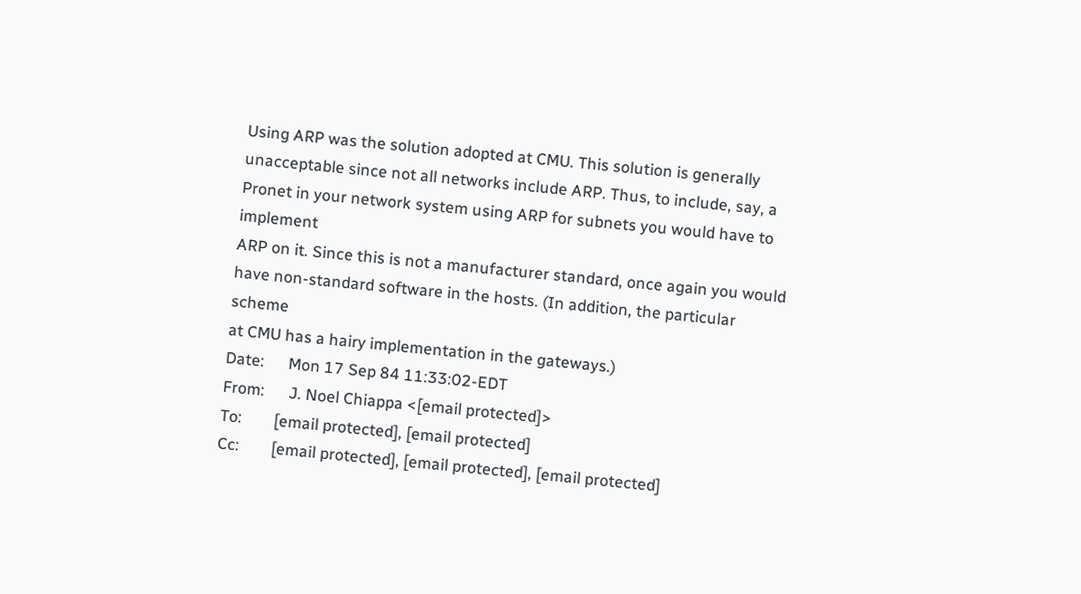Using ARP was the solution adopted at CMU. This solution is generally
unacceptable since not all networks include ARP. Thus, to include, say, a
Pronet in your network system using ARP for subnets you would have to implement
ARP on it. Since this is not a manufacturer standard, once again you would
have non-standard software in the hosts. (In addition, the particular scheme
at CMU has a hairy implementation in the gateways.)
Date:      Mon 17 Sep 84 11:33:02-EDT
From:      J. Noel Chiappa <[email protected]>
To:        [email protected], [email protected]
Cc:        [email protected], [email protected], [email protected]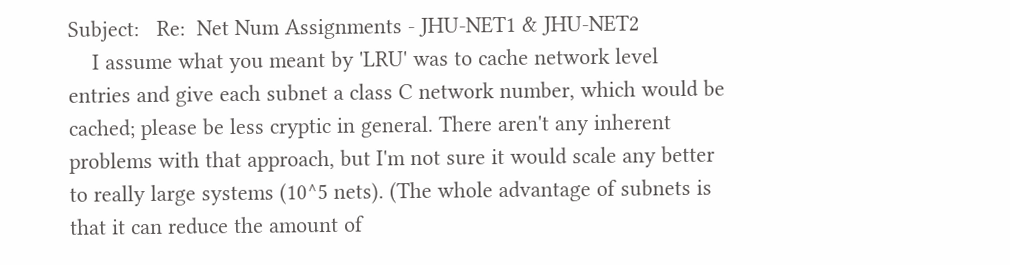Subject:   Re:  Net Num Assignments - JHU-NET1 & JHU-NET2
    I assume what you meant by 'LRU' was to cache network level
entries and give each subnet a class C network number, which would be
cached; please be less cryptic in general. There aren't any inherent
problems with that approach, but I'm not sure it would scale any better
to really large systems (10^5 nets). (The whole advantage of subnets is
that it can reduce the amount of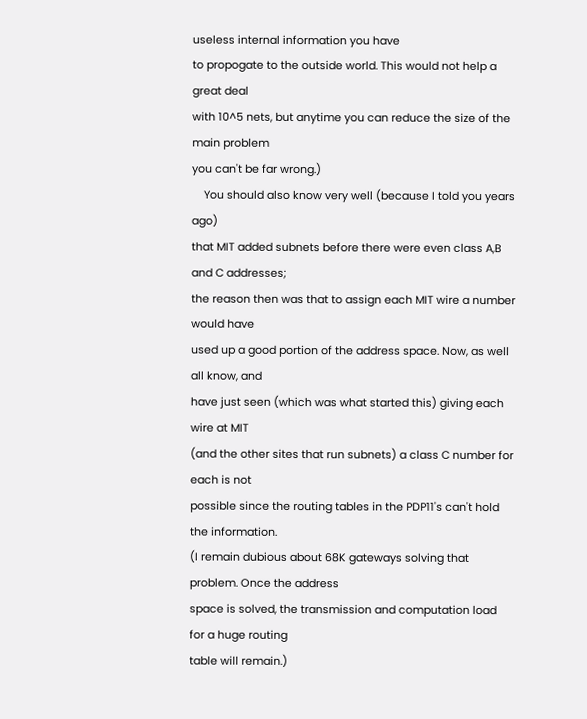useless internal information you have
to propogate to the outside world. This would not help a great deal
with 10^5 nets, but anytime you can reduce the size of the main problem
you can't be far wrong.)
    You should also know very well (because I told you years ago)
that MIT added subnets before there were even class A,B and C addresses;
the reason then was that to assign each MIT wire a number would have
used up a good portion of the address space. Now, as well all know, and
have just seen (which was what started this) giving each wire at MIT
(and the other sites that run subnets) a class C number for each is not
possible since the routing tables in the PDP11's can't hold the information.
(I remain dubious about 68K gateways solving that problem. Once the address
space is solved, the transmission and computation load for a huge routing
table will remain.)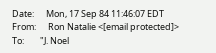Date:      Mon, 17 Sep 84 11:46:07 EDT
From:      Ron Natalie <[email protected]>
To:        "J. Noel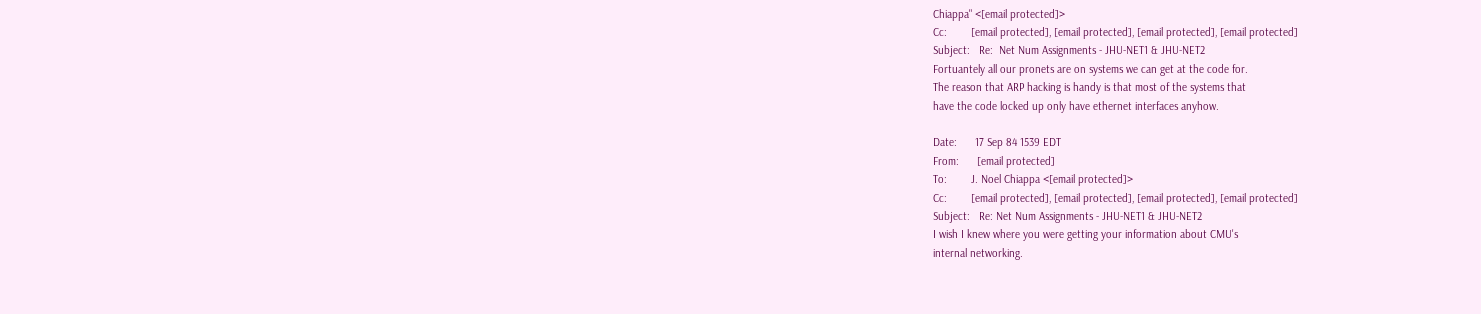Chiappa" <[email protected]>
Cc:        [email protected], [email protected], [email protected], [email protected]
Subject:   Re:  Net Num Assignments - JHU-NET1 & JHU-NET2
Fortuantely all our pronets are on systems we can get at the code for.
The reason that ARP hacking is handy is that most of the systems that
have the code locked up only have ethernet interfaces anyhow.

Date:      17 Sep 84 1539 EDT
From:      [email protected]
To:        J. Noel Chiappa <[email protected]>
Cc:        [email protected], [email protected], [email protected], [email protected]
Subject:   Re: Net Num Assignments - JHU-NET1 & JHU-NET2
I wish I knew where you were getting your information about CMU's
internal networking.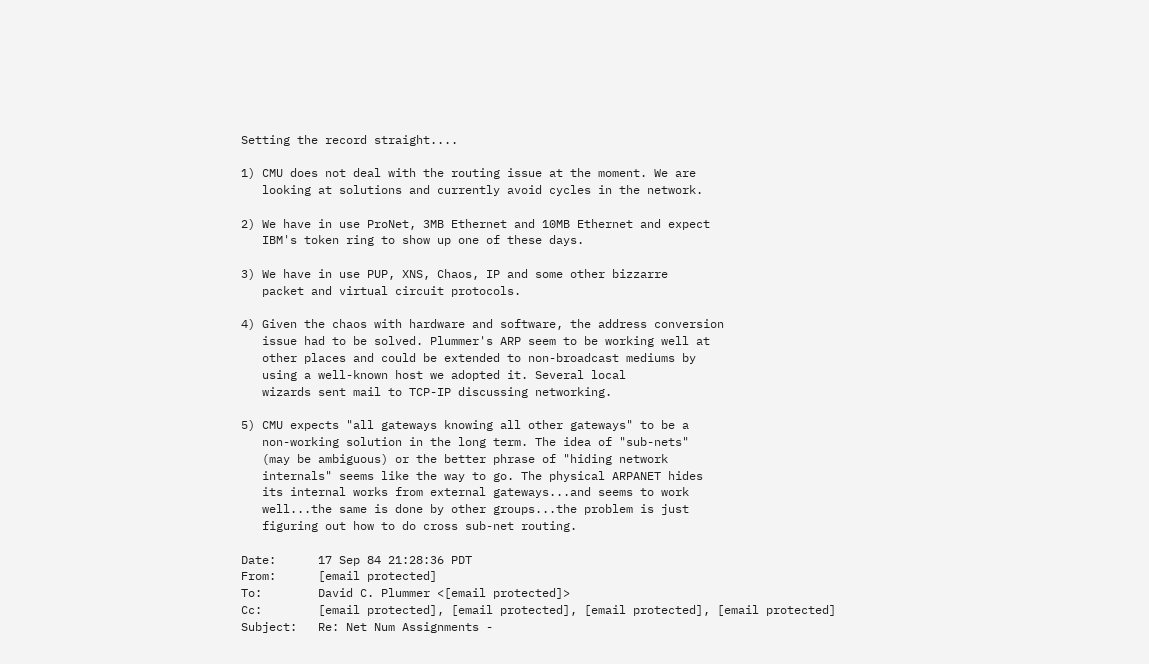Setting the record straight....

1) CMU does not deal with the routing issue at the moment. We are
   looking at solutions and currently avoid cycles in the network.

2) We have in use ProNet, 3MB Ethernet and 10MB Ethernet and expect
   IBM's token ring to show up one of these days.

3) We have in use PUP, XNS, Chaos, IP and some other bizzarre
   packet and virtual circuit protocols.

4) Given the chaos with hardware and software, the address conversion
   issue had to be solved. Plummer's ARP seem to be working well at
   other places and could be extended to non-broadcast mediums by
   using a well-known host we adopted it. Several local
   wizards sent mail to TCP-IP discussing networking.

5) CMU expects "all gateways knowing all other gateways" to be a
   non-working solution in the long term. The idea of "sub-nets"
   (may be ambiguous) or the better phrase of "hiding network
   internals" seems like the way to go. The physical ARPANET hides
   its internal works from external gateways...and seems to work
   well...the same is done by other groups...the problem is just
   figuring out how to do cross sub-net routing.

Date:      17 Sep 84 21:28:36 PDT
From:      [email protected]
To:        David C. Plummer <[email protected]>
Cc:        [email protected], [email protected], [email protected], [email protected]
Subject:   Re: Net Num Assignments -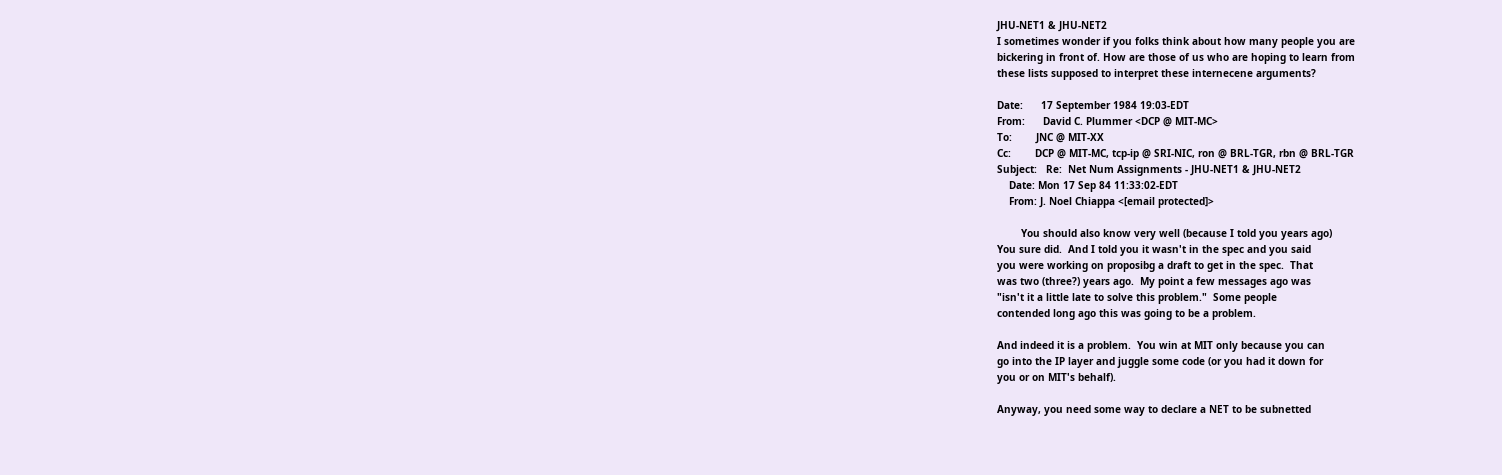JHU-NET1 & JHU-NET2
I sometimes wonder if you folks think about how many people you are
bickering in front of. How are those of us who are hoping to learn from
these lists supposed to interpret these internecene arguments?

Date:      17 September 1984 19:03-EDT
From:      David C. Plummer <DCP @ MIT-MC>
To:        JNC @ MIT-XX
Cc:        DCP @ MIT-MC, tcp-ip @ SRI-NIC, ron @ BRL-TGR, rbn @ BRL-TGR
Subject:   Re:  Net Num Assignments - JHU-NET1 & JHU-NET2
    Date: Mon 17 Sep 84 11:33:02-EDT
    From: J. Noel Chiappa <[email protected]>

        You should also know very well (because I told you years ago)
You sure did.  And I told you it wasn't in the spec and you said
you were working on proposibg a draft to get in the spec.  That
was two (three?) years ago.  My point a few messages ago was
"isn't it a little late to solve this problem."  Some people
contended long ago this was going to be a problem.

And indeed it is a problem.  You win at MIT only because you can
go into the IP layer and juggle some code (or you had it down for
you or on MIT's behalf).

Anyway, you need some way to declare a NET to be subnetted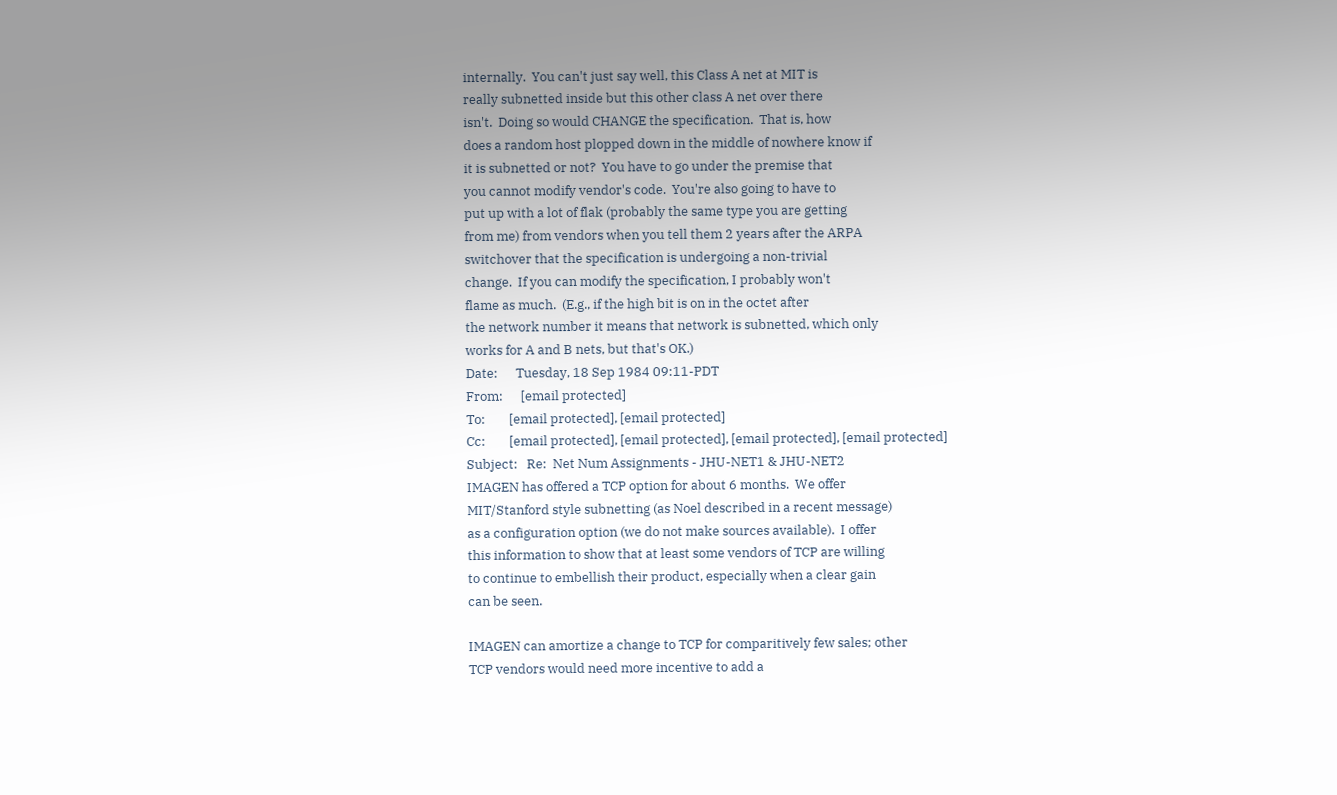internally.  You can't just say well, this Class A net at MIT is
really subnetted inside but this other class A net over there
isn't.  Doing so would CHANGE the specification.  That is, how
does a random host plopped down in the middle of nowhere know if
it is subnetted or not?  You have to go under the premise that
you cannot modify vendor's code.  You're also going to have to
put up with a lot of flak (probably the same type you are getting
from me) from vendors when you tell them 2 years after the ARPA
switchover that the specification is undergoing a non-trivial
change.  If you can modify the specification, I probably won't
flame as much.  (E.g., if the high bit is on in the octet after
the network number it means that network is subnetted, which only
works for A and B nets, but that's OK.)
Date:      Tuesday, 18 Sep 1984 09:11-PDT
From:      [email protected]
To:        [email protected], [email protected]
Cc:        [email protected], [email protected], [email protected], [email protected]
Subject:   Re:  Net Num Assignments - JHU-NET1 & JHU-NET2
IMAGEN has offered a TCP option for about 6 months.  We offer
MIT/Stanford style subnetting (as Noel described in a recent message)
as a configuration option (we do not make sources available).  I offer
this information to show that at least some vendors of TCP are willing
to continue to embellish their product, especially when a clear gain
can be seen.

IMAGEN can amortize a change to TCP for comparitively few sales; other
TCP vendors would need more incentive to add a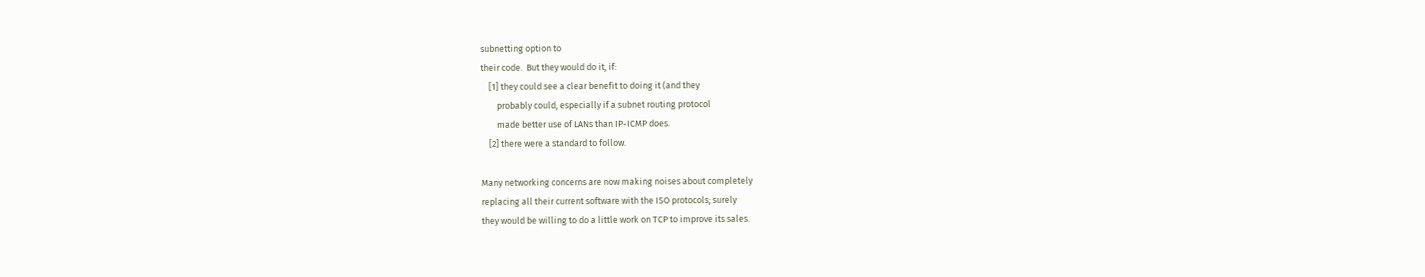subnetting option to
their code.  But they would do it, if:
    [1] they could see a clear benefit to doing it (and they
        probably could, especially if a subnet routing protocol
        made better use of LANs than IP-ICMP does.
    [2] there were a standard to follow.

Many networking concerns are now making noises about completely
replacing all their current software with the ISO protocols; surely
they would be willing to do a little work on TCP to improve its sales.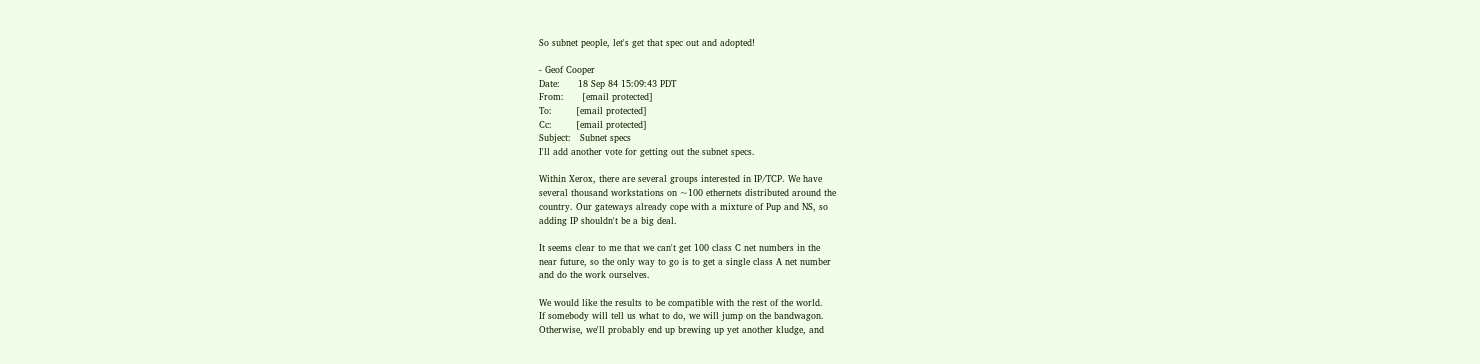So subnet people, let's get that spec out and adopted!

- Geof Cooper
Date:      18 Sep 84 15:09:43 PDT
From:      [email protected]
To:        [email protected]
Cc:        [email protected]
Subject:   Subnet specs
I'll add another vote for getting out the subnet specs.

Within Xerox, there are several groups interested in IP/TCP. We have
several thousand workstations on ~100 ethernets distributed around the
country. Our gateways already cope with a mixture of Pup and NS, so
adding IP shouldn't be a big deal.

It seems clear to me that we can't get 100 class C net numbers in the
near future, so the only way to go is to get a single class A net number
and do the work ourselves.

We would like the results to be compatible with the rest of the world.
If somebody will tell us what to do, we will jump on the bandwagon.
Otherwise, we'll probably end up brewing up yet another kludge, and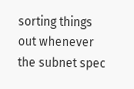sorting things out whenever the subnet spec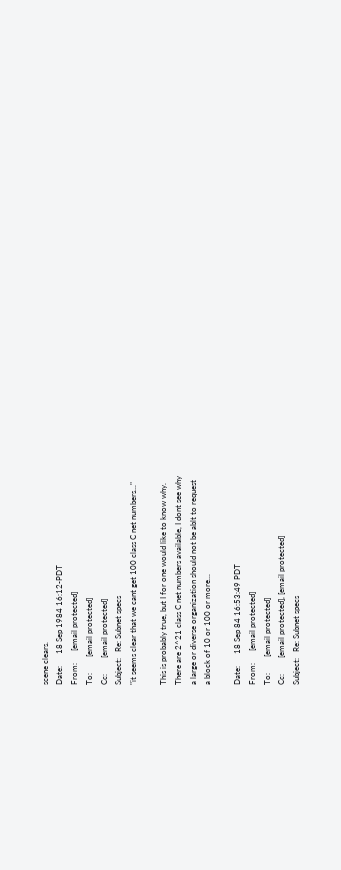scene clears.
Date:      18 Sep 1984 16:12-PDT
From:      [email protected]
To:        [email protected]
Cc:        [email protected]
Subject:   Re: Subnet specs
"it seems clear that we cant get 100 class C net numbers..."

This is probably true, but I for one would like to know why.
There are 2^21 class C net numbers available, I dont see why
a large or diverse organization should not be ablt to request
a block of 10 or 100 or more...

Date:      18 Sep 84 16:53:49 PDT
From:      [email protected]
To:        [email protected]
Cc:        [email protected], [email protected]
Subject:   Re: Subnet specs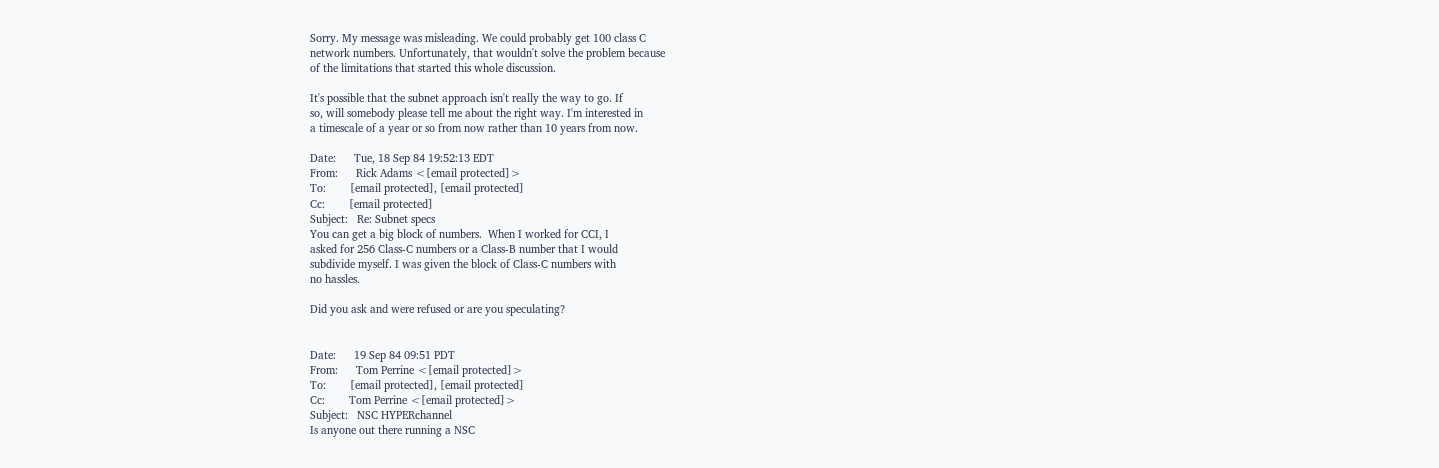Sorry. My message was misleading. We could probably get 100 class C
network numbers. Unfortunately, that wouldn't solve the problem because
of the limitations that started this whole discussion.

It's possible that the subnet approach isn't really the way to go. If
so, will somebody please tell me about the right way. I'm interested in
a timescale of a year or so from now rather than 10 years from now.

Date:      Tue, 18 Sep 84 19:52:13 EDT
From:      Rick Adams <[email protected]>
To:        [email protected], [email protected]
Cc:        [email protected]
Subject:   Re: Subnet specs
You can get a big block of numbers.  When I worked for CCI, I
asked for 256 Class-C numbers or a Class-B number that I would
subdivide myself. I was given the block of Class-C numbers with
no hassles.

Did you ask and were refused or are you speculating?


Date:      19 Sep 84 09:51 PDT
From:      Tom Perrine <[email protected]>
To:        [email protected], [email protected]
Cc:        Tom Perrine <[email protected]>
Subject:   NSC HYPERchannel
Is anyone out there running a NSC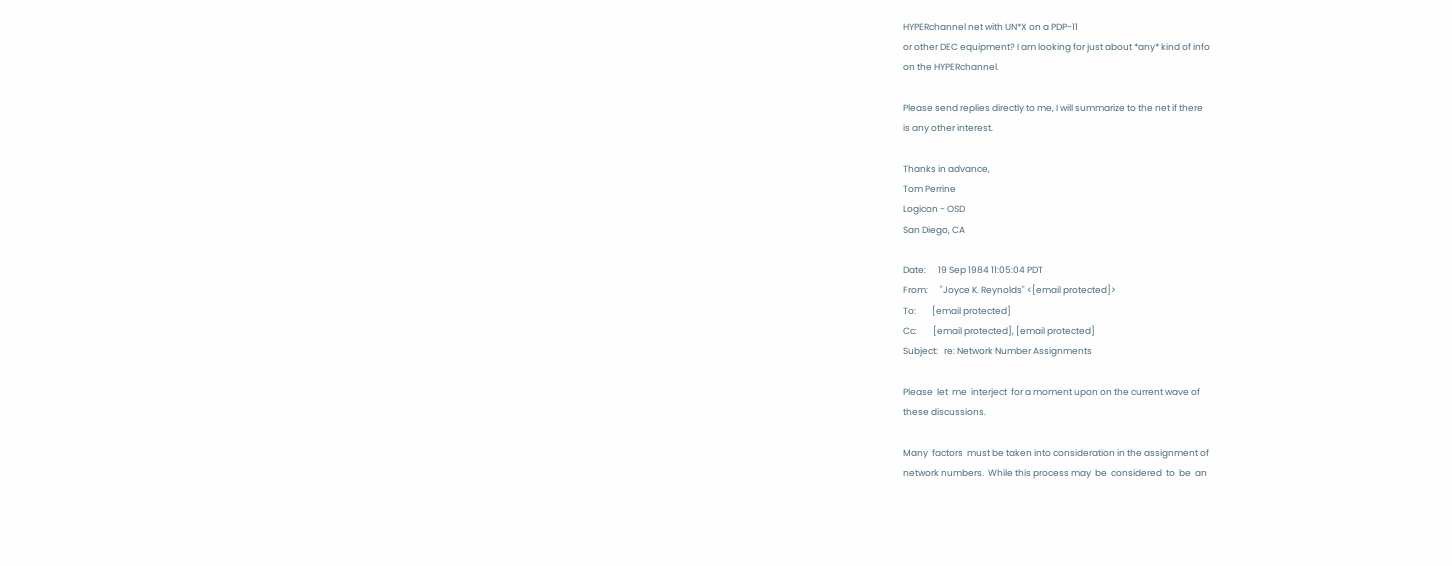HYPERchannel net with UN*X on a PDP-11
or other DEC equipment? I am looking for just about *any* kind of info
on the HYPERchannel.

Please send replies directly to me, I will summarize to the net if there
is any other interest.

Thanks in advance,
Tom Perrine
Logicon - OSD
San Diego, CA

Date:      19 Sep 1984 11:05:04 PDT
From:      "Joyce K. Reynolds" <[email protected]>
To:        [email protected]
Cc:        [email protected], [email protected]
Subject:   re: Network Number Assignments

Please  let  me  interject  for a moment upon on the current wave of
these discussions.

Many  factors  must be taken into consideration in the assignment of
network numbers.  While this process may  be  considered  to  be  an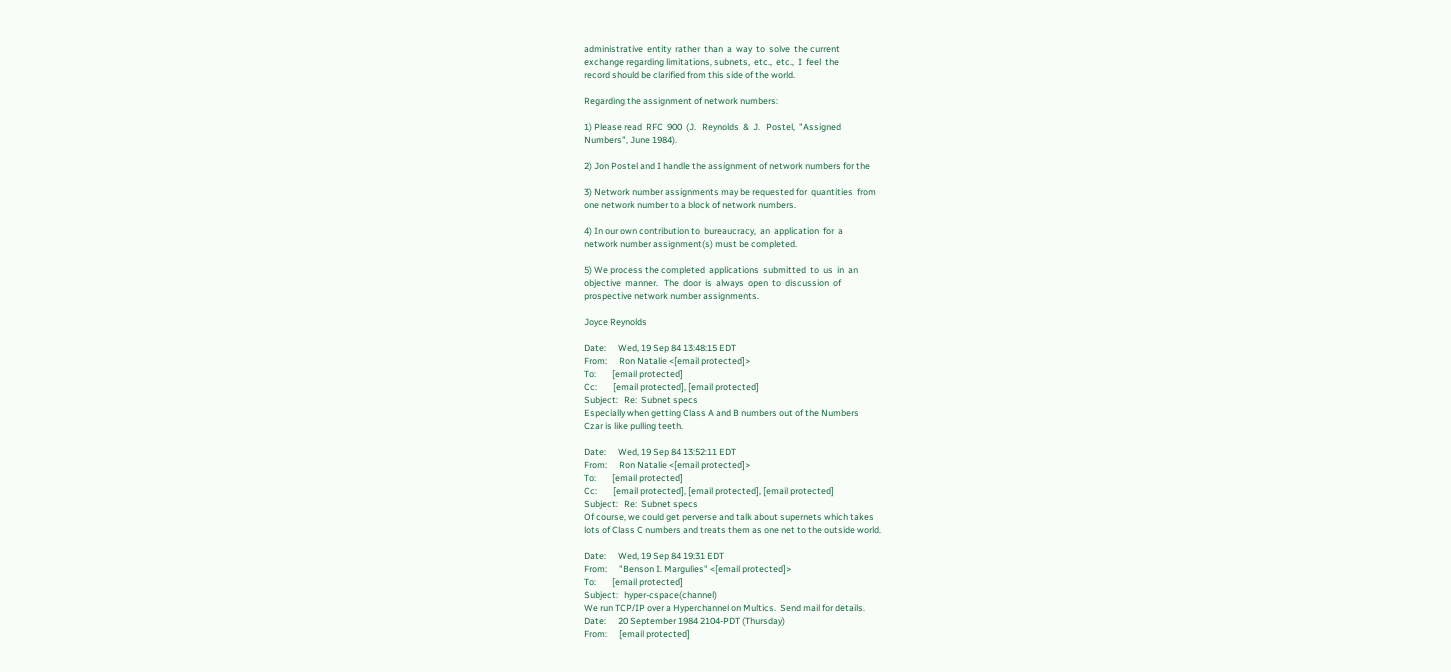administrative  entity  rather  than  a  way  to  solve  the current
exchange regarding limitations, subnets,  etc.,  etc.,  I  feel  the
record should be clarified from this side of the world.

Regarding the assignment of network numbers:

1) Please read  RFC  900  (J.   Reynolds  &  J.   Postel,  "Assigned
Numbers", June 1984).

2) Jon Postel and I handle the assignment of network numbers for the

3) Network number assignments may be requested for  quantities  from
one network number to a block of network numbers.

4) In our own contribution to  bureaucracy,  an  application  for  a
network number assignment(s) must be completed.

5) We process the completed  applications  submitted  to  us  in  an
objective  manner.   The  door  is  always  open  to  discussion  of
prospective network number assignments.

Joyce Reynolds

Date:      Wed, 19 Sep 84 13:48:15 EDT
From:      Ron Natalie <[email protected]>
To:        [email protected]
Cc:        [email protected], [email protected]
Subject:   Re:  Subnet specs
Especially when getting Class A and B numbers out of the Numbers
Czar is like pulling teeth.

Date:      Wed, 19 Sep 84 13:52:11 EDT
From:      Ron Natalie <[email protected]>
To:        [email protected]
Cc:        [email protected], [email protected], [email protected]
Subject:   Re:  Subnet specs
Of course, we could get perverse and talk about supernets which takes
lots of Class C numbers and treats them as one net to the outside world.

Date:      Wed, 19 Sep 84 19:31 EDT
From:      "Benson I. Margulies" <[email protected]>
To:        [email protected]
Subject:   hyper-cspace(channel)
We run TCP/IP over a Hyperchannel on Multics.  Send mail for details.
Date:      20 September 1984 2104-PDT (Thursday)
From:      [email protected]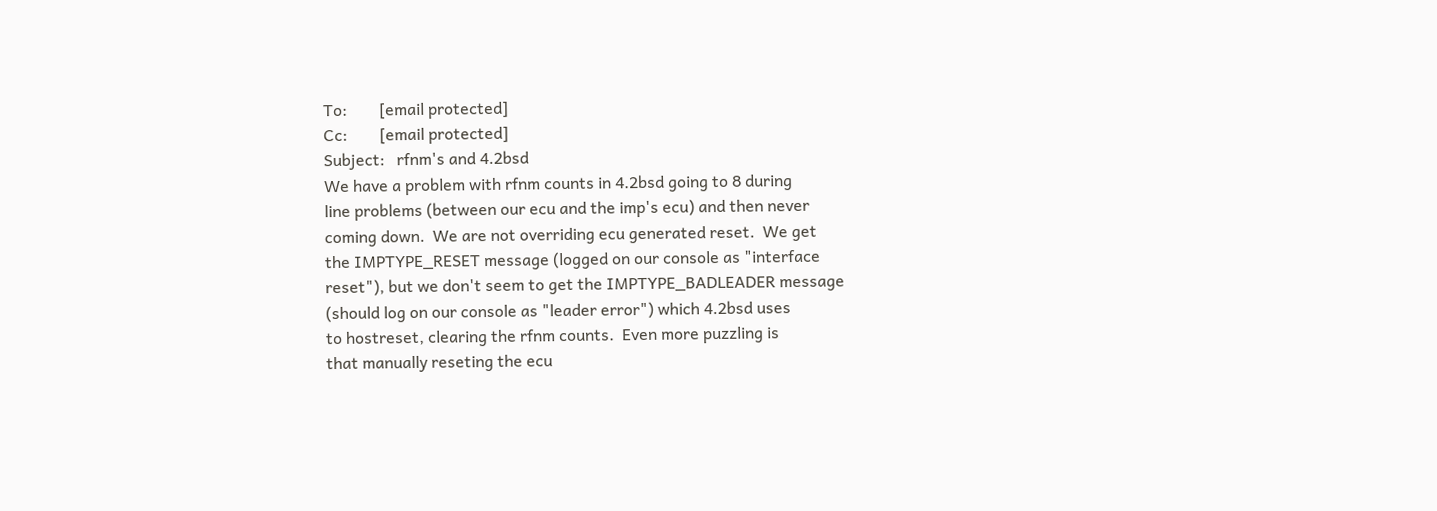To:        [email protected]
Cc:        [email protected]
Subject:   rfnm's and 4.2bsd
We have a problem with rfnm counts in 4.2bsd going to 8 during
line problems (between our ecu and the imp's ecu) and then never
coming down.  We are not overriding ecu generated reset.  We get
the IMPTYPE_RESET message (logged on our console as "interface
reset"), but we don't seem to get the IMPTYPE_BADLEADER message
(should log on our console as "leader error") which 4.2bsd uses
to hostreset, clearing the rfnm counts.  Even more puzzling is
that manually reseting the ecu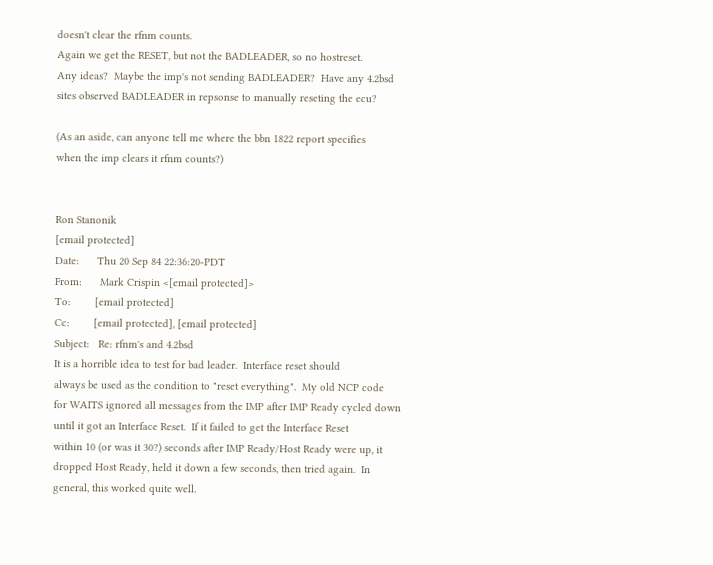doesn't clear the rfnm counts.
Again we get the RESET, but not the BADLEADER, so no hostreset.
Any ideas?  Maybe the imp's not sending BADLEADER?  Have any 4.2bsd
sites observed BADLEADER in repsonse to manually reseting the ecu?

(As an aside, can anyone tell me where the bbn 1822 report specifies
when the imp clears it rfnm counts?)


Ron Stanonik
[email protected]
Date:      Thu 20 Sep 84 22:36:20-PDT
From:      Mark Crispin <[email protected]>
To:        [email protected]
Cc:        [email protected], [email protected]
Subject:   Re: rfnm's and 4.2bsd
It is a horrible idea to test for bad leader.  Interface reset should
always be used as the condition to "reset everything".  My old NCP code
for WAITS ignored all messages from the IMP after IMP Ready cycled down
until it got an Interface Reset.  If it failed to get the Interface Reset
within 10 (or was it 30?) seconds after IMP Ready/Host Ready were up, it
dropped Host Ready, held it down a few seconds, then tried again.  In
general, this worked quite well.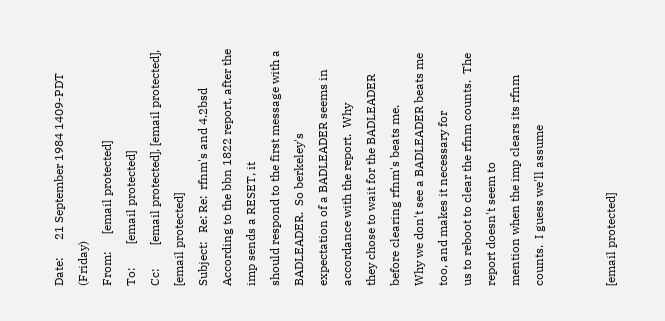Date:      21 September 1984 1409-PDT (Friday)
From:      [email protected]
To:        [email protected]
Cc:        [email protected], [email protected], [email protected]
Subject:   Re: Re:  rfnm's and 4.2bsd
According to the bbn 1822 report, after the imp sends a RESET, it
should respond to the first message with a BADLEADER.  So berkeley's
expectation of a BADLEADER seems in accordance with the report.  Why
they chose to wait for the BADLEADER before clearing rfnm's beats me.
Why we don't see a BADLEADER beats me too, and makes it necessary for
us to reboot to clear the rfnm counts.  The report doesn't seem to
mention when the imp clears its rfnm counts.  I guess we'll assume


[email protected]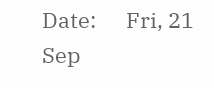Date:      Fri, 21 Sep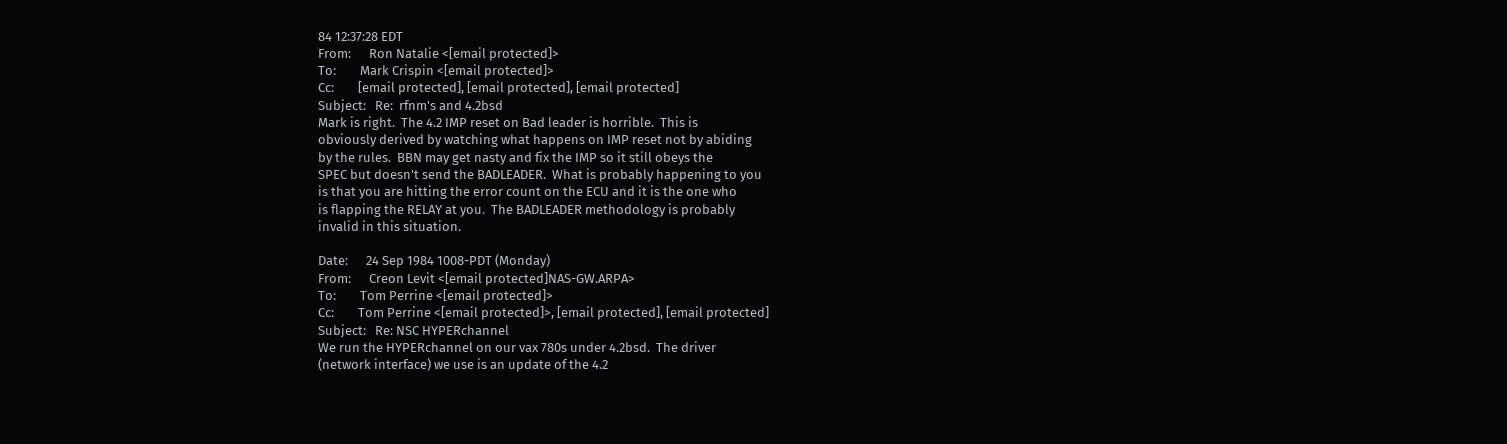84 12:37:28 EDT
From:      Ron Natalie <[email protected]>
To:        Mark Crispin <[email protected]>
Cc:        [email protected], [email protected], [email protected]
Subject:   Re:  rfnm's and 4.2bsd
Mark is right.  The 4.2 IMP reset on Bad leader is horrible.  This is
obviously derived by watching what happens on IMP reset not by abiding
by the rules.  BBN may get nasty and fix the IMP so it still obeys the
SPEC but doesn't send the BADLEADER.  What is probably happening to you
is that you are hitting the error count on the ECU and it is the one who
is flapping the RELAY at you.  The BADLEADER methodology is probably
invalid in this situation.

Date:      24 Sep 1984 1008-PDT (Monday)
From:      Creon Levit <[email protected]NAS-GW.ARPA>
To:        Tom Perrine <[email protected]>
Cc:        Tom Perrine <[email protected]>, [email protected], [email protected]
Subject:   Re: NSC HYPERchannel
We run the HYPERchannel on our vax 780s under 4.2bsd.  The driver
(network interface) we use is an update of the 4.2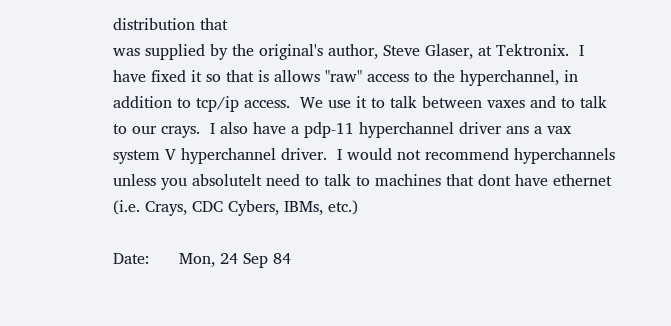distribution that
was supplied by the original's author, Steve Glaser, at Tektronix.  I
have fixed it so that is allows "raw" access to the hyperchannel, in
addition to tcp/ip access.  We use it to talk between vaxes and to talk
to our crays.  I also have a pdp-11 hyperchannel driver ans a vax
system V hyperchannel driver.  I would not recommend hyperchannels
unless you absolutelt need to talk to machines that dont have ethernet
(i.e. Crays, CDC Cybers, IBMs, etc.)

Date:      Mon, 24 Sep 84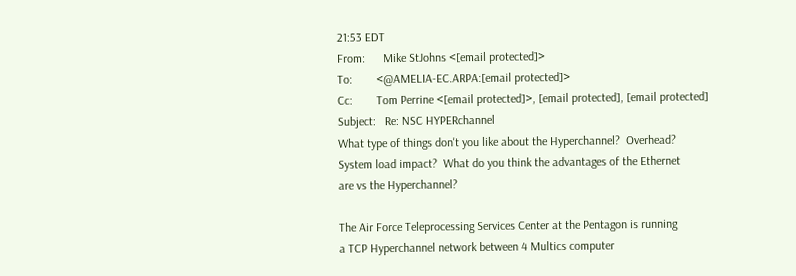21:53 EDT
From:      Mike StJohns <[email protected]>
To:        <@AMELIA-EC.ARPA:[email protected]>
Cc:        Tom Perrine <[email protected]>, [email protected], [email protected]
Subject:   Re: NSC HYPERchannel
What type of things don't you like about the Hyperchannel?  Overhead?
System load impact?  What do you think the advantages of the Ethernet
are vs the Hyperchannel?

The Air Force Teleprocessing Services Center at the Pentagon is running
a TCP Hyperchannel network between 4 Multics computer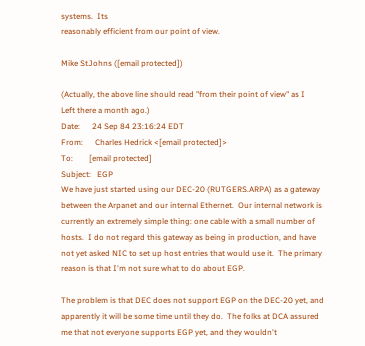systems.  Its
reasonably efficient from our point of view.

Mike StJohns ([email protected])

(Actually, the above line should read "from their point of view" as I
Left there a month ago.)
Date:      24 Sep 84 23:16:24 EDT
From:      Charles Hedrick <[email protected]>
To:        [email protected]
Subject:   EGP
We have just started using our DEC-20 (RUTGERS.ARPA) as a gateway
between the Arpanet and our internal Ethernet.  Our internal network is
currently an extremely simple thing: one cable with a small number of
hosts.  I do not regard this gateway as being in production, and have
not yet asked NIC to set up host entries that would use it.  The primary
reason is that I'm not sure what to do about EGP.

The problem is that DEC does not support EGP on the DEC-20 yet, and
apparently it will be some time until they do.  The folks at DCA assured
me that not everyone supports EGP yet, and they wouldn't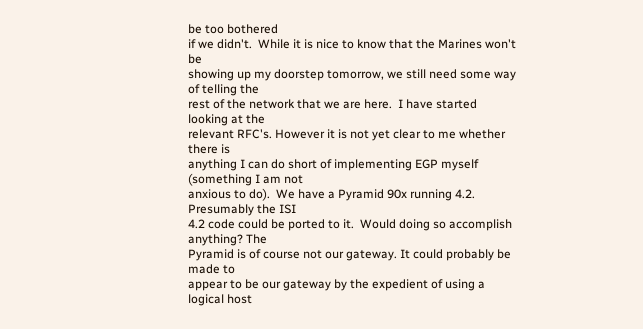be too bothered
if we didn't.  While it is nice to know that the Marines won't be
showing up my doorstep tomorrow, we still need some way of telling the
rest of the network that we are here.  I have started looking at the
relevant RFC's. However it is not yet clear to me whether there is
anything I can do short of implementing EGP myself (something I am not
anxious to do).  We have a Pyramid 90x running 4.2.  Presumably the ISI
4.2 code could be ported to it.  Would doing so accomplish anything? The
Pyramid is of course not our gateway. It could probably be made to
appear to be our gateway by the expedient of using a logical host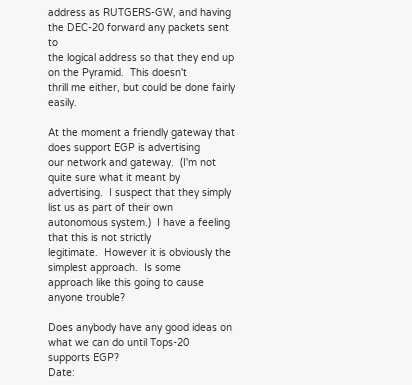address as RUTGERS-GW, and having the DEC-20 forward any packets sent to
the logical address so that they end up on the Pyramid.  This doesn't
thrill me either, but could be done fairly easily.

At the moment a friendly gateway that does support EGP is advertising
our network and gateway.  (I'm not quite sure what it meant by
advertising.  I suspect that they simply list us as part of their own
autonomous system.)  I have a feeling that this is not strictly
legitimate.  However it is obviously the simplest approach.  Is some
approach like this going to cause anyone trouble?

Does anybody have any good ideas on what we can do until Tops-20
supports EGP?
Date: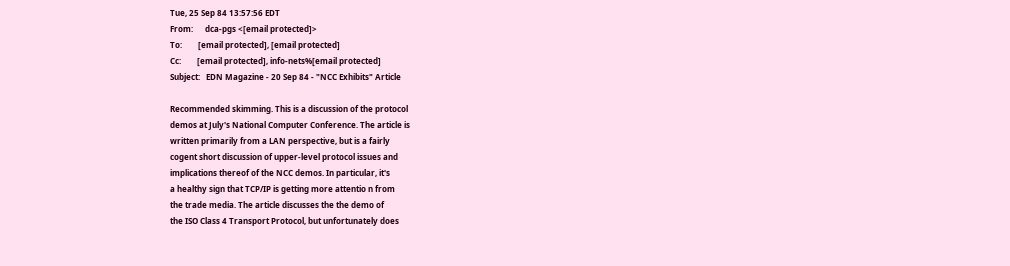Tue, 25 Sep 84 13:57:56 EDT
From:      dca-pgs <[email protected]>
To:        [email protected], [email protected]
Cc:        [email protected], info-nets%[email protected]
Subject:   EDN Magazine - 20 Sep 84 - "NCC Exhibits" Article

Recommended skimming. This is a discussion of the protocol
demos at July's National Computer Conference. The article is
written primarily from a LAN perspective, but is a fairly
cogent short discussion of upper-level protocol issues and
implications thereof of the NCC demos. In particular, it's
a healthy sign that TCP/IP is getting more attentio n from
the trade media. The article discusses the the demo of
the ISO Class 4 Transport Protocol, but unfortunately does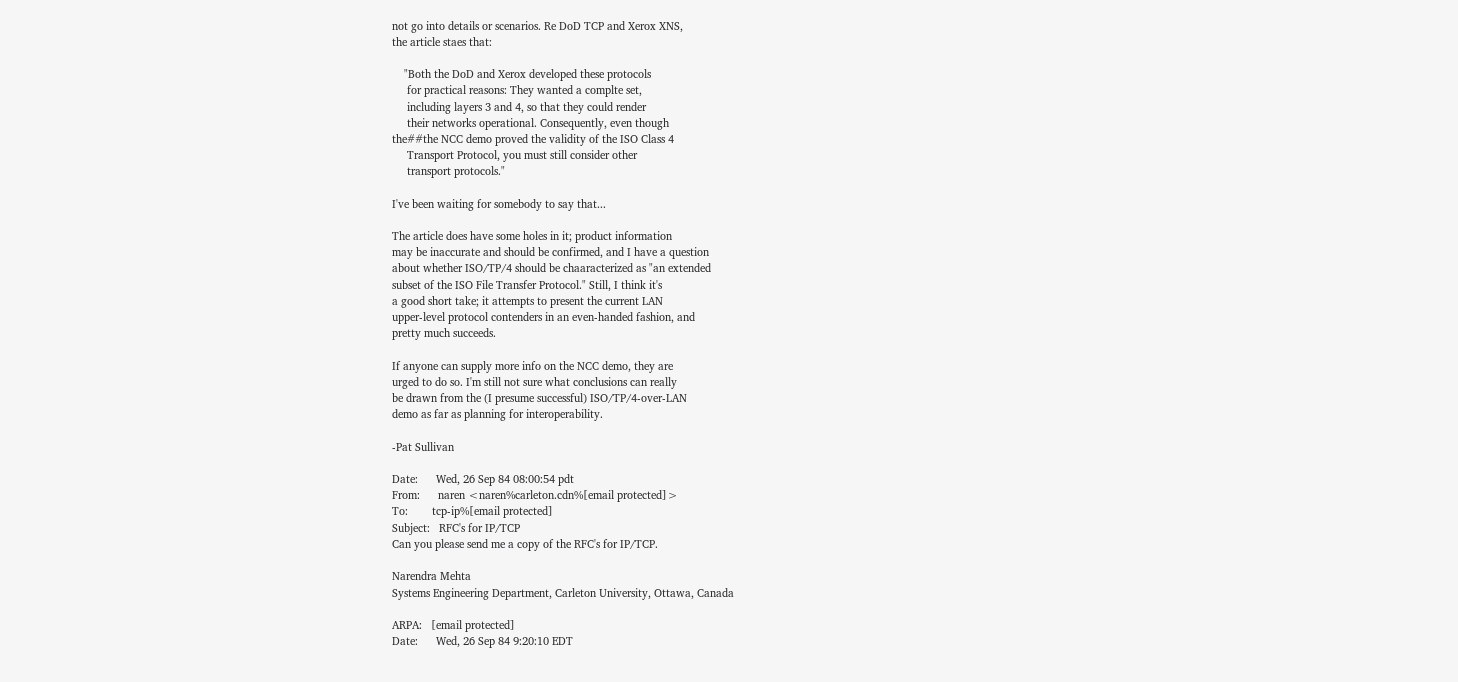not go into details or scenarios. Re DoD TCP and Xerox XNS,
the article staes that:

    "Both the DoD and Xerox developed these protocols
     for practical reasons: They wanted a complte set,
     including layers 3 and 4, so that they could render
     their networks operational. Consequently, even though
the##the NCC demo proved the validity of the ISO Class 4
     Transport Protocol, you must still consider other
     transport protocols."

I've been waiting for somebody to say that...

The article does have some holes in it; product information
may be inaccurate and should be confirmed, and I have a question
about whether ISO/TP/4 should be chaaracterized as "an extended
subset of the ISO File Transfer Protocol." Still, I think it's
a good short take; it attempts to present the current LAN
upper-level protocol contenders in an even-handed fashion, and
pretty much succeeds.

If anyone can supply more info on the NCC demo, they are
urged to do so. I'm still not sure what conclusions can really
be drawn from the (I presume successful) ISO/TP/4-over-LAN
demo as far as planning for interoperability.

-Pat Sullivan

Date:      Wed, 26 Sep 84 08:00:54 pdt
From:      naren <naren%carleton.cdn%[email protected]>
To:        tcp-ip%[email protected]
Subject:   RFC's for IP/TCP
Can you please send me a copy of the RFC's for IP/TCP.

Narendra Mehta
Systems Engineering Department, Carleton University, Ottawa, Canada

ARPA:   [email protected]
Date:      Wed, 26 Sep 84 9:20:10 EDT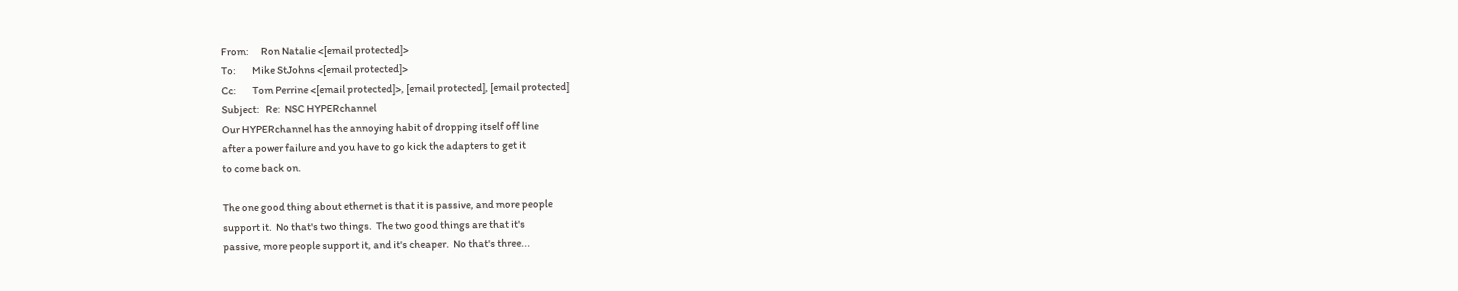From:      Ron Natalie <[email protected]>
To:        Mike StJohns <[email protected]>
Cc:        Tom Perrine <[email protected]>, [email protected], [email protected]
Subject:   Re:  NSC HYPERchannel
Our HYPERchannel has the annoying habit of dropping itself off line
after a power failure and you have to go kick the adapters to get it
to come back on.

The one good thing about ethernet is that it is passive, and more people
support it.  No that's two things.  The two good things are that it's
passive, more people support it, and it's cheaper.  No that's three...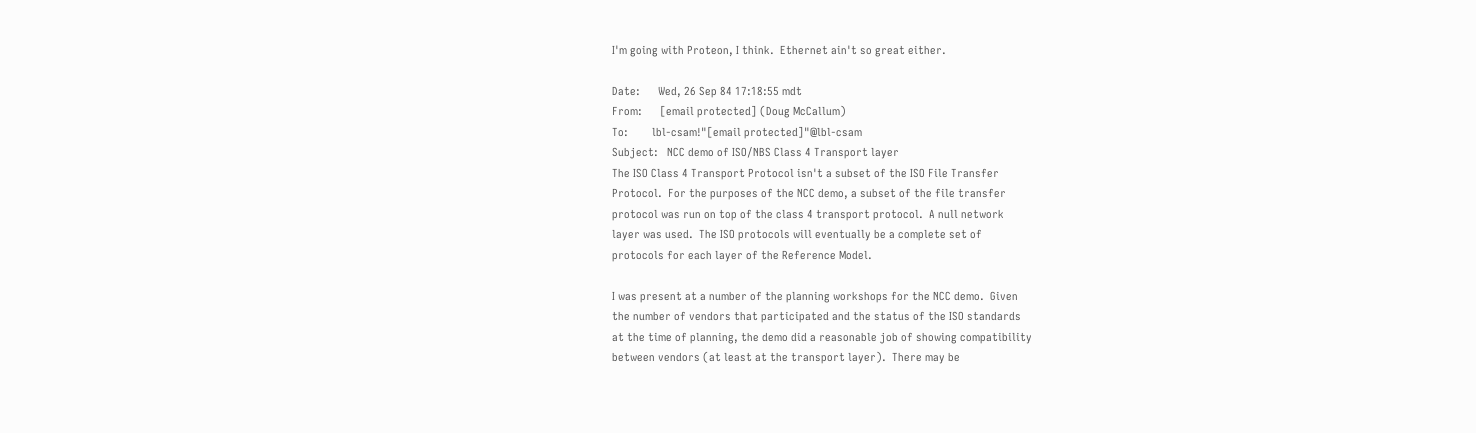I'm going with Proteon, I think.  Ethernet ain't so great either.

Date:      Wed, 26 Sep 84 17:18:55 mdt
From:      [email protected] (Doug McCallum)
To:        lbl-csam!"[email protected]"@lbl-csam
Subject:   NCC demo of ISO/NBS Class 4 Transport layer
The ISO Class 4 Transport Protocol isn't a subset of the ISO File Transfer
Protocol.  For the purposes of the NCC demo, a subset of the file transfer
protocol was run on top of the class 4 transport protocol.  A null network
layer was used.  The ISO protocols will eventually be a complete set of
protocols for each layer of the Reference Model.

I was present at a number of the planning workshops for the NCC demo.  Given
the number of vendors that participated and the status of the ISO standards
at the time of planning, the demo did a reasonable job of showing compatibility
between vendors (at least at the transport layer).  There may be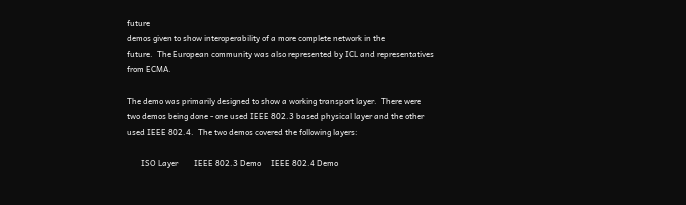future
demos given to show interoperability of a more complete network in the
future.  The European community was also represented by ICL and representatives
from ECMA.

The demo was primarily designed to show a working transport layer.  There were
two demos being done - one used IEEE 802.3 based physical layer and the other
used IEEE 802.4.  The two demos covered the following layers:

       ISO Layer        IEEE 802.3 Demo     IEEE 802.4 Demo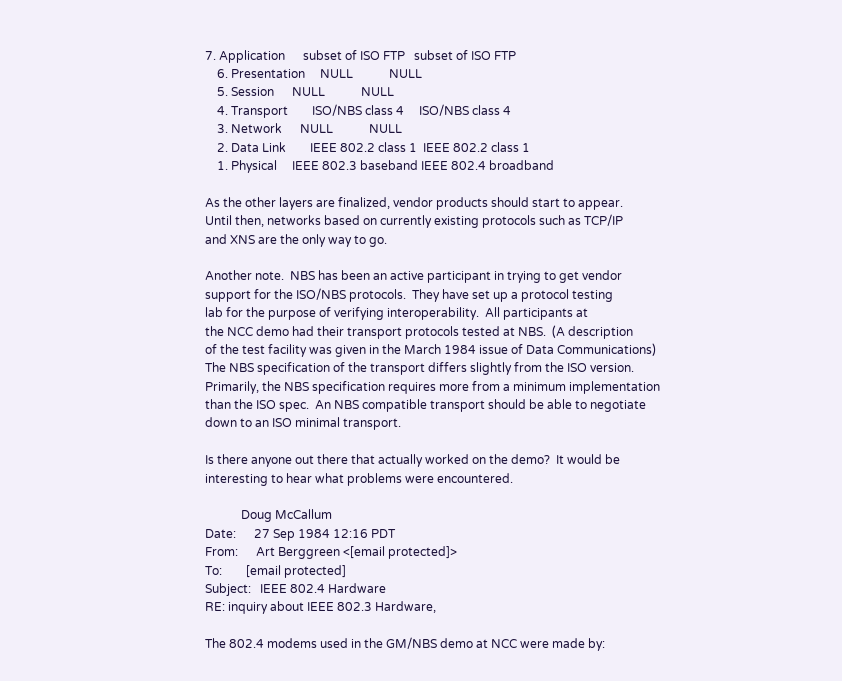7. Application      subset of ISO FTP   subset of ISO FTP
    6. Presentation     NULL            NULL
    5. Session      NULL            NULL
    4. Transport        ISO/NBS class 4     ISO/NBS class 4
    3. Network      NULL            NULL
    2. Data Link        IEEE 802.2 class 1  IEEE 802.2 class 1
    1. Physical     IEEE 802.3 baseband IEEE 802.4 broadband

As the other layers are finalized, vendor products should start to appear.
Until then, networks based on currently existing protocols such as TCP/IP
and XNS are the only way to go.

Another note.  NBS has been an active participant in trying to get vendor
support for the ISO/NBS protocols.  They have set up a protocol testing
lab for the purpose of verifying interoperability.  All participants at
the NCC demo had their transport protocols tested at NBS.  (A description
of the test facility was given in the March 1984 issue of Data Communications)
The NBS specification of the transport differs slightly from the ISO version.
Primarily, the NBS specification requires more from a minimum implementation
than the ISO spec.  An NBS compatible transport should be able to negotiate
down to an ISO minimal transport.

Is there anyone out there that actually worked on the demo?  It would be
interesting to hear what problems were encountered.

            Doug McCallum
Date:      27 Sep 1984 12:16 PDT
From:      Art Berggreen <[email protected]>
To:        [email protected]
Subject:   IEEE 802.4 Hardware
RE: inquiry about IEEE 802.3 Hardware,

The 802.4 modems used in the GM/NBS demo at NCC were made by: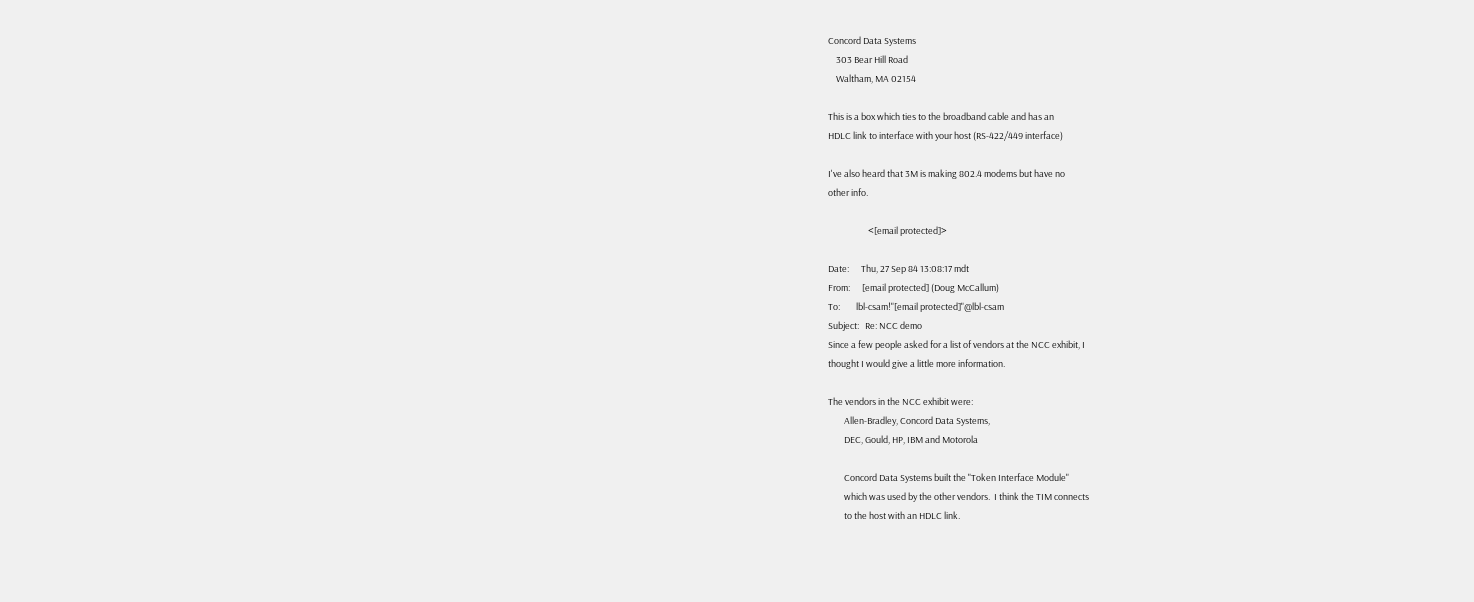Concord Data Systems
    303 Bear Hill Road
    Waltham, MA 02154

This is a box which ties to the broadband cable and has an
HDLC link to interface with your host (RS-422/449 interface)

I've also heard that 3M is making 802.4 modems but have no
other info.

                    <[email protected]>

Date:      Thu, 27 Sep 84 13:08:17 mdt
From:      [email protected] (Doug McCallum)
To:        lbl-csam!"[email protected]"@lbl-csam
Subject:   Re: NCC demo
Since a few people asked for a list of vendors at the NCC exhibit, I
thought I would give a little more information.

The vendors in the NCC exhibit were:
        Allen-Bradley, Concord Data Systems,
        DEC, Gould, HP, IBM and Motorola

        Concord Data Systems built the "Token Interface Module"
        which was used by the other vendors.  I think the TIM connects
        to the host with an HDLC link.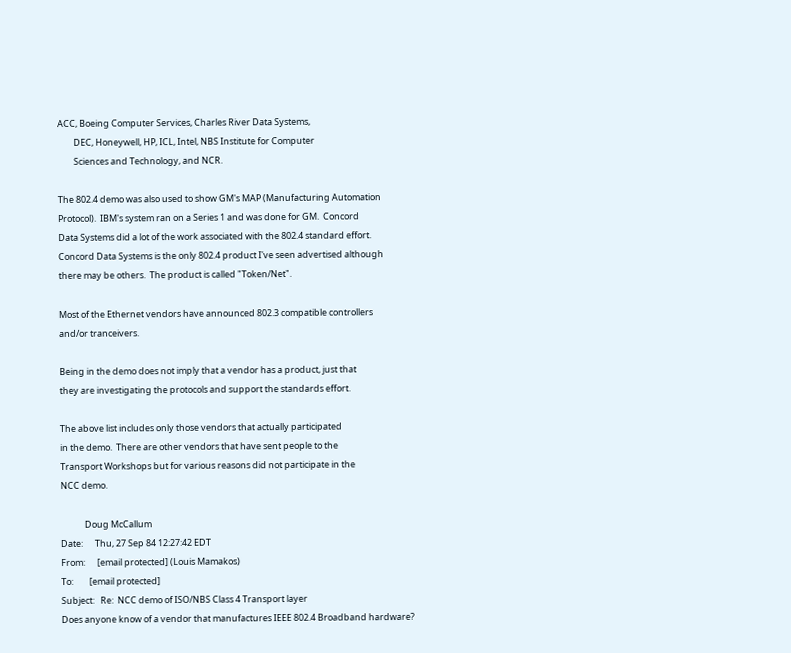ACC, Boeing Computer Services, Charles River Data Systems,
        DEC, Honeywell, HP, ICL, Intel, NBS Institute for Computer
        Sciences and Technology, and NCR.

The 802.4 demo was also used to show GM's MAP (Manufacturing Automation
Protocol).  IBM's system ran on a Series 1 and was done for GM.  Concord
Data Systems did a lot of the work associated with the 802.4 standard effort.
Concord Data Systems is the only 802.4 product I've seen advertised although
there may be others.  The product is called "Token/Net".

Most of the Ethernet vendors have announced 802.3 compatible controllers
and/or tranceivers.

Being in the demo does not imply that a vendor has a product, just that
they are investigating the protocols and support the standards effort.

The above list includes only those vendors that actually participated
in the demo.  There are other vendors that have sent people to the
Transport Workshops but for various reasons did not participate in the
NCC demo.

            Doug McCallum
Date:      Thu, 27 Sep 84 12:27:42 EDT
From:      [email protected] (Louis Mamakos)
To:        [email protected]
Subject:   Re:  NCC demo of ISO/NBS Class 4 Transport layer
Does anyone know of a vendor that manufactures IEEE 802.4 Broadband hardware?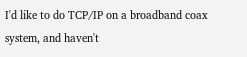I'd like to do TCP/IP on a broadband coax system, and haven't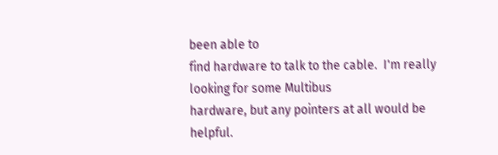been able to
find hardware to talk to the cable.  I'm really looking for some Multibus
hardware, but any pointers at all would be helpful.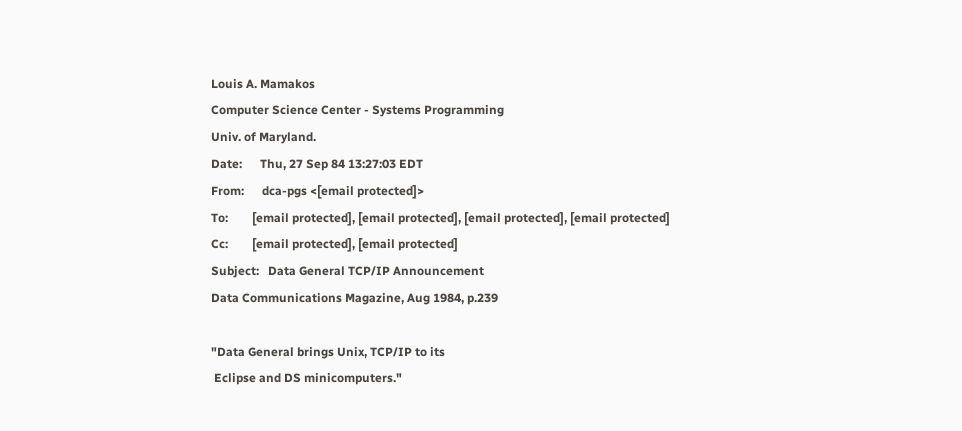Louis A. Mamakos
Computer Science Center - Systems Programming
Univ. of Maryland.
Date:      Thu, 27 Sep 84 13:27:03 EDT
From:      dca-pgs <[email protected]>
To:        [email protected], [email protected], [email protected], [email protected]
Cc:        [email protected], [email protected]
Subject:   Data General TCP/IP Announcement
Data Communications Magazine, Aug 1984, p.239

"Data General brings Unix, TCP/IP to its
 Eclipse and DS minicomputers."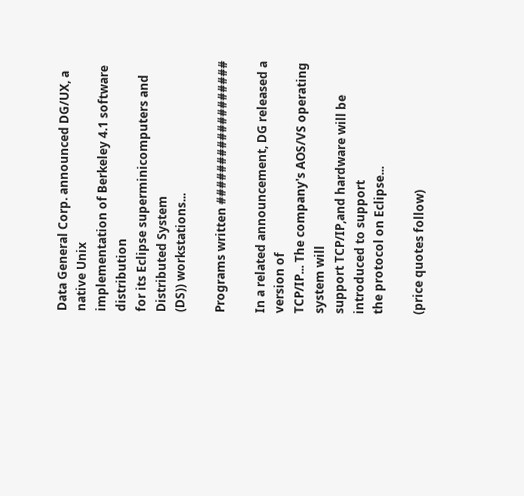Data General Corp. announced DG/UX, a native Unix
implementation of Berkeley 4.1 software distribution
for its Eclipse superminicomputers and Distributed System
(DS)) workstations...

Programs written ##################

In a related announcement, DG released a version of
TCP/IP... The company's AOS/VS operating system will
support TCP/IP,and hardware will be introduced to support
the protocol on Eclipse...

(price quotes follow)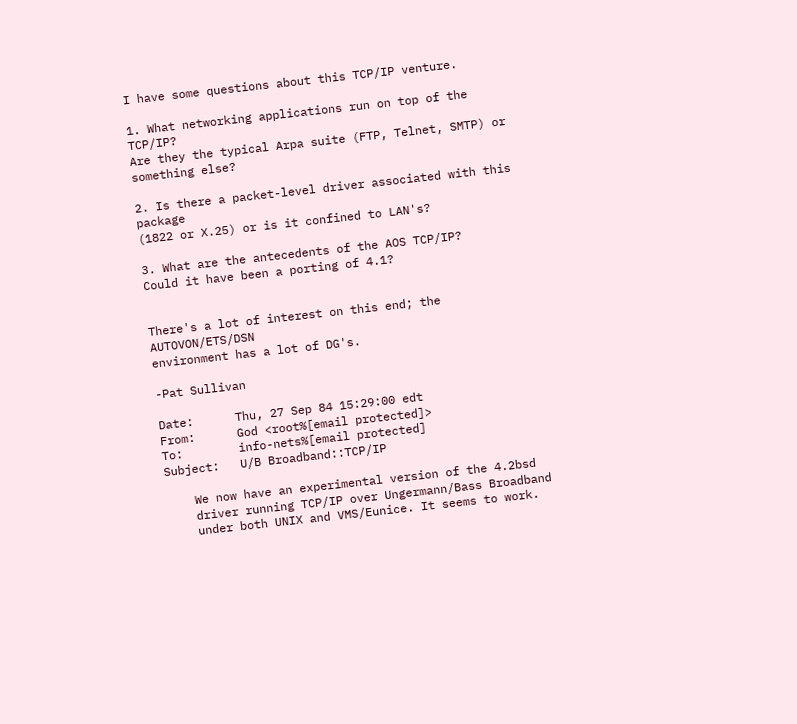I have some questions about this TCP/IP venture.

1. What networking applications run on top of the TCP/IP?
Are they the typical Arpa suite (FTP, Telnet, SMTP) or
something else?

2. Is there a packet-level driver associated with this package
(1822 or X.25) or is it confined to LAN's?

3. What are the antecedents of the AOS TCP/IP?
Could it have been a porting of 4.1?


There's a lot of interest on this end; the AUTOVON/ETS/DSN
environment has a lot of DG's.

-Pat Sullivan

Date:      Thu, 27 Sep 84 15:29:00 edt
From:      God <root%[email protected]>
To:        info-nets%[email protected]
Subject:   U/B Broadband::TCP/IP

    We now have an experimental version of the 4.2bsd
    driver running TCP/IP over Ungermann/Bass Broadband
    under both UNIX and VMS/Eunice. It seems to work.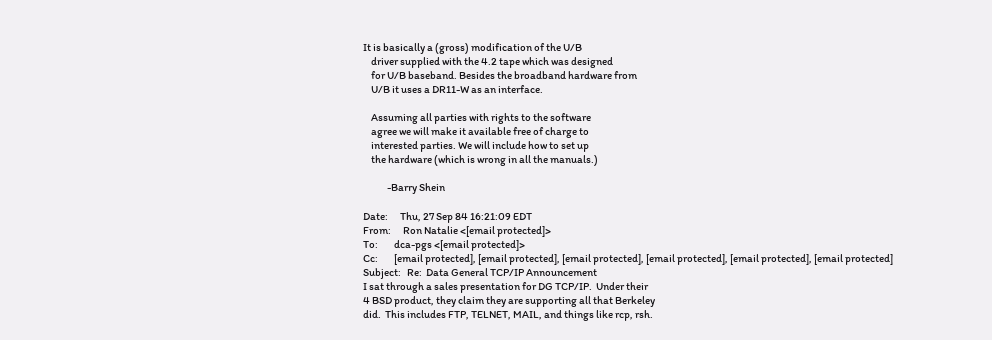It is basically a (gross) modification of the U/B
    driver supplied with the 4.2 tape which was designed
    for U/B baseband. Besides the broadband hardware from
    U/B it uses a DR11-W as an interface.

    Assuming all parties with rights to the software
    agree we will make it available free of charge to
    interested parties. We will include how to set up
    the hardware (which is wrong in all the manuals.)

            -Barry Shein

Date:      Thu, 27 Sep 84 16:21:09 EDT
From:      Ron Natalie <[email protected]>
To:        dca-pgs <[email protected]>
Cc:        [email protected], [email protected], [email protected], [email protected], [email protected], [email protected]
Subject:   Re:  Data General TCP/IP Announcement
I sat through a sales presentation for DG TCP/IP.  Under their
4 BSD product, they claim they are supporting all that Berkeley
did.  This includes FTP, TELNET, MAIL, and things like rcp, rsh.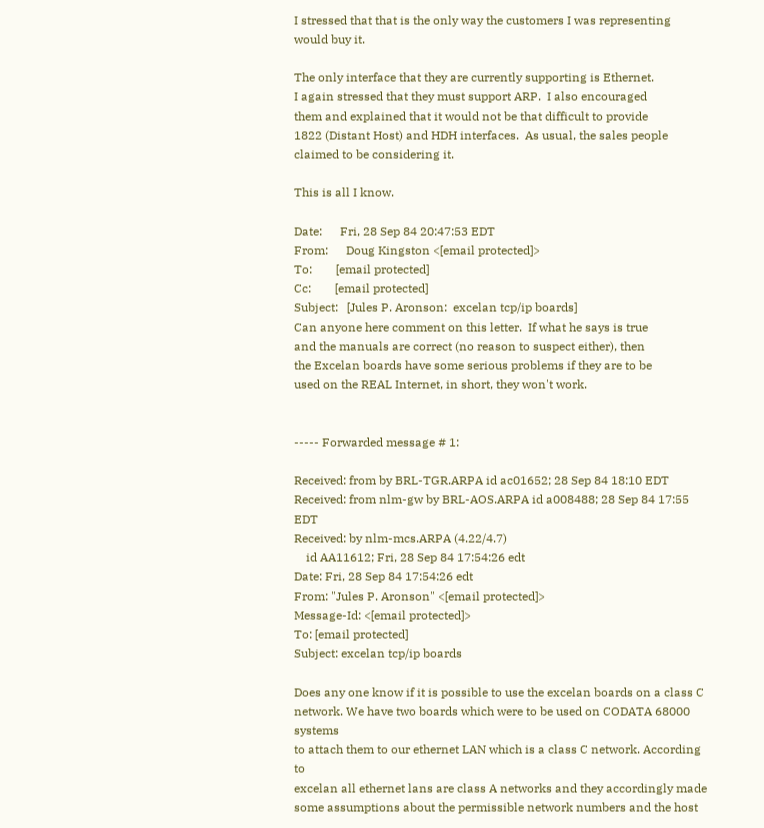I stressed that that is the only way the customers I was representing
would buy it.

The only interface that they are currently supporting is Ethernet.
I again stressed that they must support ARP.  I also encouraged
them and explained that it would not be that difficult to provide
1822 (Distant Host) and HDH interfaces.  As usual, the sales people
claimed to be considering it.

This is all I know.

Date:      Fri, 28 Sep 84 20:47:53 EDT
From:      Doug Kingston <[email protected]>
To:        [email protected]
Cc:        [email protected]
Subject:   [Jules P. Aronson:  excelan tcp/ip boards]
Can anyone here comment on this letter.  If what he says is true
and the manuals are correct (no reason to suspect either), then
the Excelan boards have some serious problems if they are to be
used on the REAL Internet, in short, they won't work.


----- Forwarded message # 1:

Received: from by BRL-TGR.ARPA id ac01652; 28 Sep 84 18:10 EDT
Received: from nlm-gw by BRL-AOS.ARPA id a008488; 28 Sep 84 17:55 EDT
Received: by nlm-mcs.ARPA (4.22/4.7)
    id AA11612; Fri, 28 Sep 84 17:54:26 edt
Date: Fri, 28 Sep 84 17:54:26 edt
From: "Jules P. Aronson" <[email protected]>
Message-Id: <[email protected]>
To: [email protected]
Subject: excelan tcp/ip boards

Does any one know if it is possible to use the excelan boards on a class C
network. We have two boards which were to be used on CODATA 68000 systems
to attach them to our ethernet LAN which is a class C network. According to
excelan all ethernet lans are class A networks and they accordingly made
some assumptions about the permissible network numbers and the host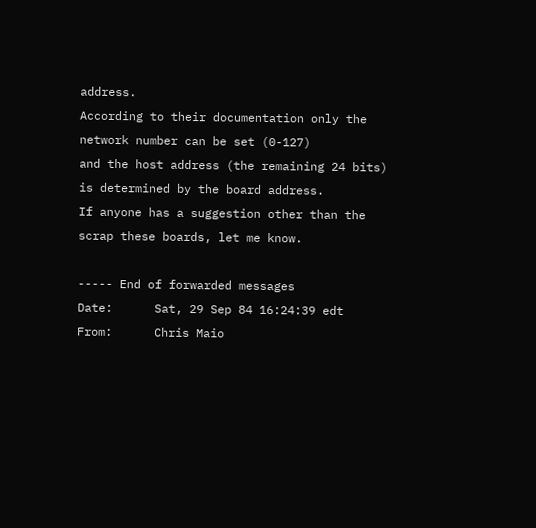address.
According to their documentation only the network number can be set (0-127)
and the host address (the remaining 24 bits) is determined by the board address.
If anyone has a suggestion other than the scrap these boards, let me know.

----- End of forwarded messages
Date:      Sat, 29 Sep 84 16:24:39 edt
From:      Chris Maio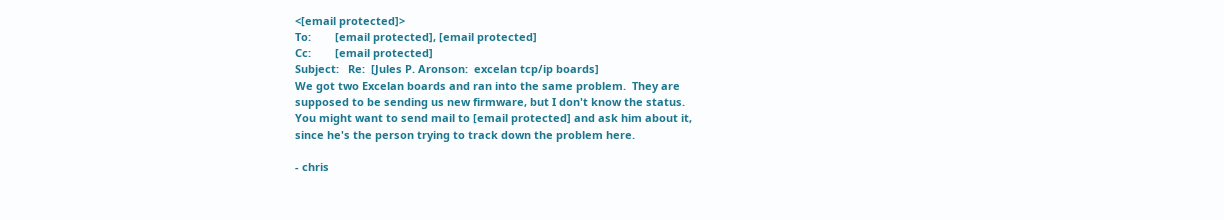<[email protected]>
To:        [email protected], [email protected]
Cc:        [email protected]
Subject:   Re:  [Jules P. Aronson:  excelan tcp/ip boards]
We got two Excelan boards and ran into the same problem.  They are
supposed to be sending us new firmware, but I don't know the status.
You might want to send mail to [email protected] and ask him about it,
since he's the person trying to track down the problem here.

- chris